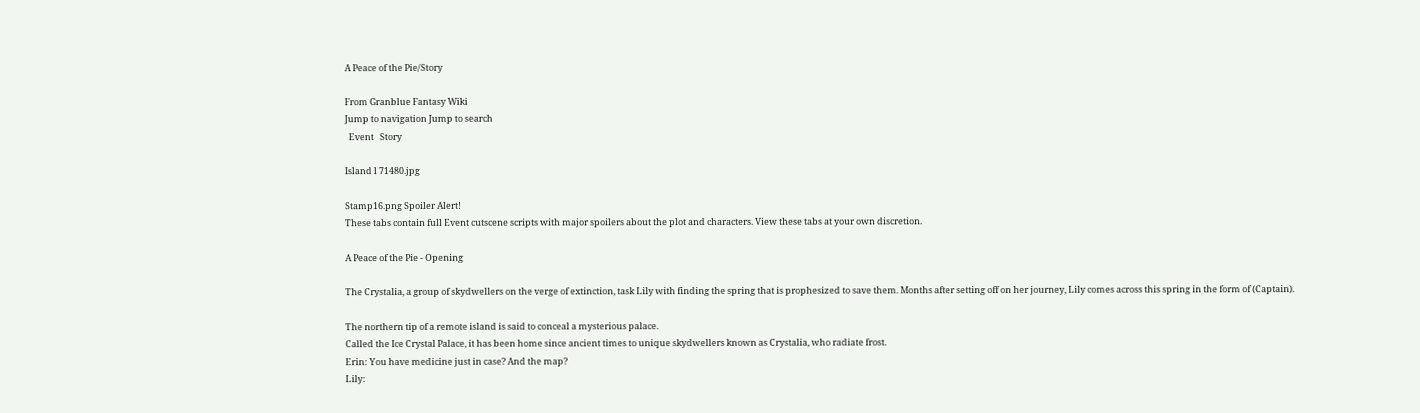A Peace of the Pie/Story

From Granblue Fantasy Wiki
Jump to navigation Jump to search
  Event   Story

Island l 71480.jpg

Stamp16.png Spoiler Alert!
These tabs contain full Event cutscene scripts with major spoilers about the plot and characters. View these tabs at your own discretion.

A Peace of the Pie - Opening

The Crystalia, a group of skydwellers on the verge of extinction, task Lily with finding the spring that is prophesized to save them. Months after setting off on her journey, Lily comes across this spring in the form of (Captain).

The northern tip of a remote island is said to conceal a mysterious palace.
Called the Ice Crystal Palace, it has been home since ancient times to unique skydwellers known as Crystalia, who radiate frost.
Erin: You have medicine just in case? And the map?
Lily: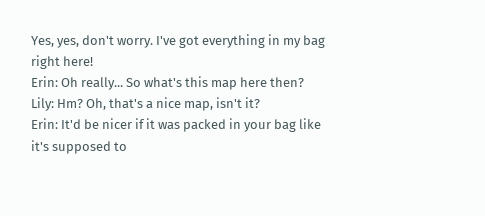Yes, yes, don't worry. I've got everything in my bag right here!
Erin: Oh really... So what's this map here then?
Lily: Hm? Oh, that's a nice map, isn't it?
Erin: It'd be nicer if it was packed in your bag like it's supposed to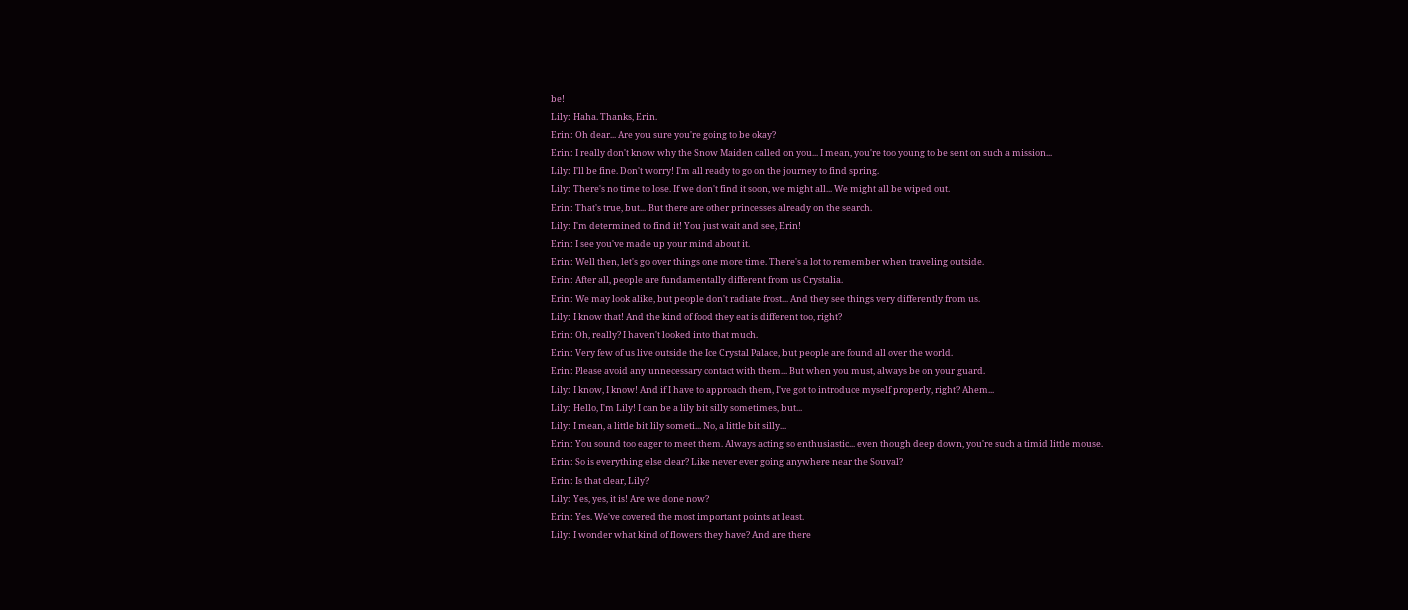be!
Lily: Haha. Thanks, Erin.
Erin: Oh dear... Are you sure you're going to be okay?
Erin: I really don't know why the Snow Maiden called on you... I mean, you're too young to be sent on such a mission...
Lily: I'll be fine. Don't worry! I'm all ready to go on the journey to find spring.
Lily: There's no time to lose. If we don't find it soon, we might all... We might all be wiped out.
Erin: That's true, but... But there are other princesses already on the search.
Lily: I'm determined to find it! You just wait and see, Erin!
Erin: I see you've made up your mind about it.
Erin: Well then, let's go over things one more time. There's a lot to remember when traveling outside.
Erin: After all, people are fundamentally different from us Crystalia.
Erin: We may look alike, but people don't radiate frost... And they see things very differently from us.
Lily: I know that! And the kind of food they eat is different too, right?
Erin: Oh, really? I haven't looked into that much.
Erin: Very few of us live outside the Ice Crystal Palace, but people are found all over the world.
Erin: Please avoid any unnecessary contact with them... But when you must, always be on your guard.
Lily: I know, I know! And if I have to approach them, I've got to introduce myself properly, right? Ahem...
Lily: Hello, I'm Lily! I can be a lily bit silly sometimes, but...
Lily: I mean, a little bit lily someti... No, a little bit silly...
Erin: You sound too eager to meet them. Always acting so enthusiastic... even though deep down, you're such a timid little mouse.
Erin: So is everything else clear? Like never ever going anywhere near the Souval?
Erin: Is that clear, Lily?
Lily: Yes, yes, it is! Are we done now?
Erin: Yes. We've covered the most important points at least.
Lily: I wonder what kind of flowers they have? And are there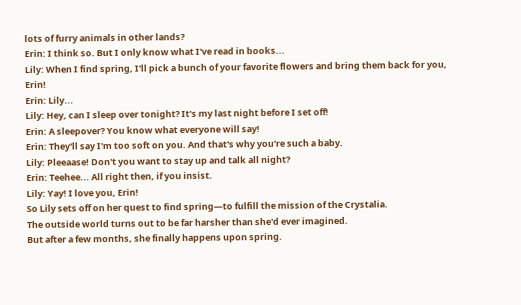lots of furry animals in other lands?
Erin: I think so. But I only know what I've read in books...
Lily: When I find spring, I'll pick a bunch of your favorite flowers and bring them back for you, Erin!
Erin: Lily...
Lily: Hey, can I sleep over tonight? It's my last night before I set off!
Erin: A sleepover? You know what everyone will say!
Erin: They'll say I'm too soft on you. And that's why you're such a baby.
Lily: Pleeaase! Don't you want to stay up and talk all night?
Erin: Teehee... All right then, if you insist.
Lily: Yay! I love you, Erin!
So Lily sets off on her quest to find spring—to fulfill the mission of the Crystalia.
The outside world turns out to be far harsher than she'd ever imagined.
But after a few months, she finally happens upon spring.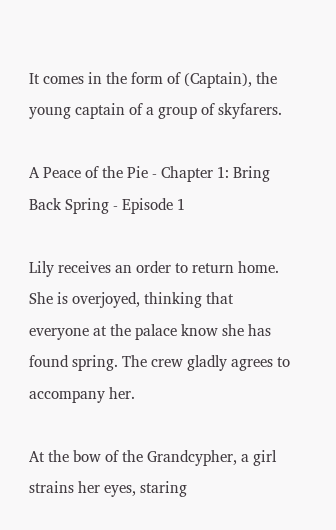It comes in the form of (Captain), the young captain of a group of skyfarers.

A Peace of the Pie - Chapter 1: Bring Back Spring - Episode 1

Lily receives an order to return home. She is overjoyed, thinking that everyone at the palace know she has found spring. The crew gladly agrees to accompany her.

At the bow of the Grandcypher, a girl strains her eyes, staring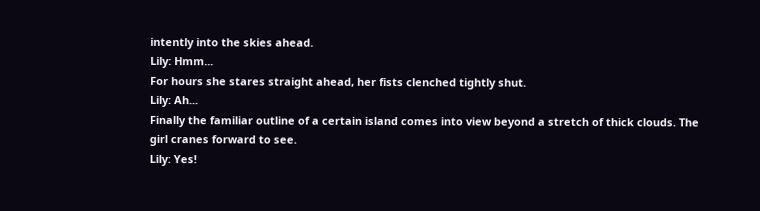intently into the skies ahead.
Lily: Hmm...
For hours she stares straight ahead, her fists clenched tightly shut.
Lily: Ah...
Finally the familiar outline of a certain island comes into view beyond a stretch of thick clouds. The girl cranes forward to see.
Lily: Yes!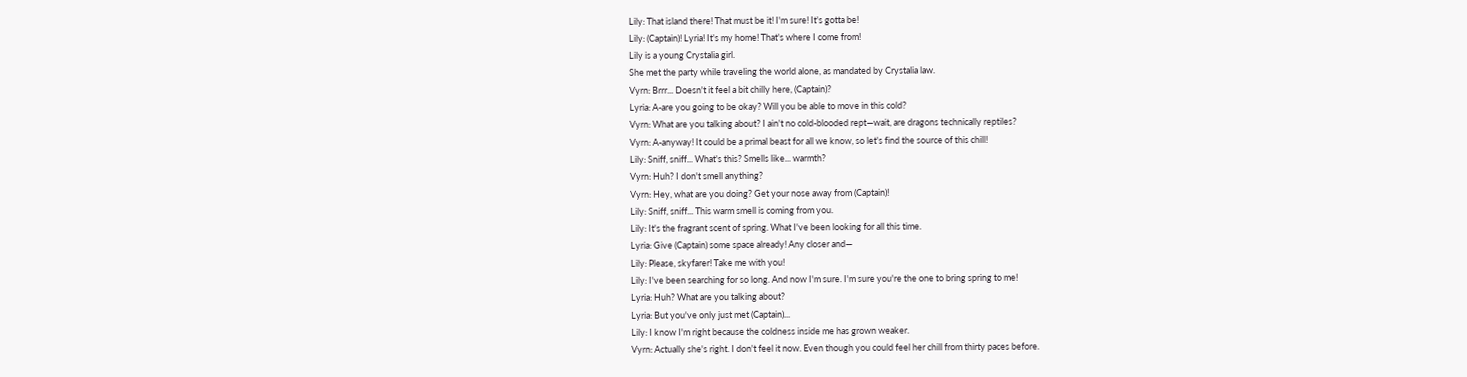Lily: That island there! That must be it! I'm sure! It's gotta be!
Lily: (Captain)! Lyria! It's my home! That's where I come from!
Lily is a young Crystalia girl.
She met the party while traveling the world alone, as mandated by Crystalia law.
Vyrn: Brrr... Doesn't it feel a bit chilly here, (Captain)?
Lyria: A-are you going to be okay? Will you be able to move in this cold?
Vyrn: What are you talking about? I ain't no cold-blooded rept—wait, are dragons technically reptiles?
Vyrn: A-anyway! It could be a primal beast for all we know, so let's find the source of this chill!
Lily: Sniff, sniff... What's this? Smells like... warmth?
Vyrn: Huh? I don't smell anything?
Vyrn: Hey, what are you doing? Get your nose away from (Captain)!
Lily: Sniff, sniff... This warm smell is coming from you.
Lily: It's the fragrant scent of spring. What I've been looking for all this time.
Lyria: Give (Captain) some space already! Any closer and—
Lily: Please, skyfarer! Take me with you!
Lily: I've been searching for so long. And now I'm sure. I'm sure you're the one to bring spring to me!
Lyria: Huh? What are you talking about?
Lyria: But you've only just met (Captain)...
Lily: I know I'm right because the coldness inside me has grown weaker.
Vyrn: Actually she's right. I don't feel it now. Even though you could feel her chill from thirty paces before.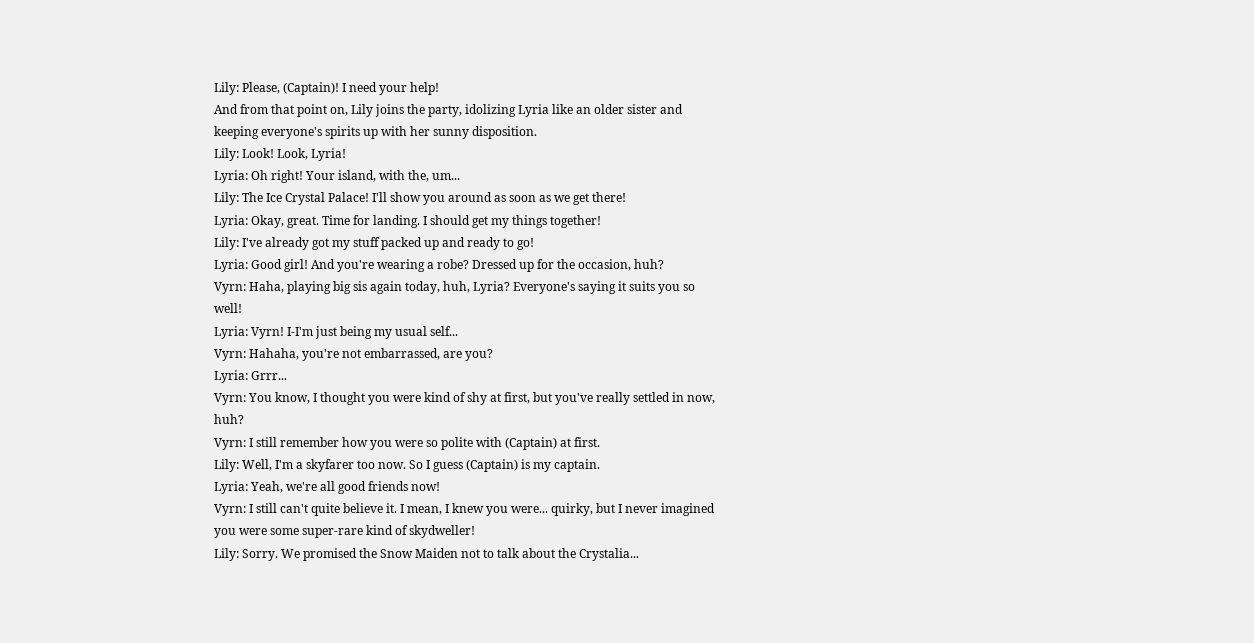Lily: Please, (Captain)! I need your help!
And from that point on, Lily joins the party, idolizing Lyria like an older sister and keeping everyone's spirits up with her sunny disposition.
Lily: Look! Look, Lyria!
Lyria: Oh right! Your island, with the, um...
Lily: The Ice Crystal Palace! I'll show you around as soon as we get there!
Lyria: Okay, great. Time for landing. I should get my things together!
Lily: I've already got my stuff packed up and ready to go!
Lyria: Good girl! And you're wearing a robe? Dressed up for the occasion, huh?
Vyrn: Haha, playing big sis again today, huh, Lyria? Everyone's saying it suits you so well!
Lyria: Vyrn! I-I'm just being my usual self...
Vyrn: Hahaha, you're not embarrassed, are you?
Lyria: Grrr...
Vyrn: You know, I thought you were kind of shy at first, but you've really settled in now, huh?
Vyrn: I still remember how you were so polite with (Captain) at first.
Lily: Well, I'm a skyfarer too now. So I guess (Captain) is my captain.
Lyria: Yeah, we're all good friends now!
Vyrn: I still can't quite believe it. I mean, I knew you were... quirky, but I never imagined you were some super-rare kind of skydweller!
Lily: Sorry. We promised the Snow Maiden not to talk about the Crystalia...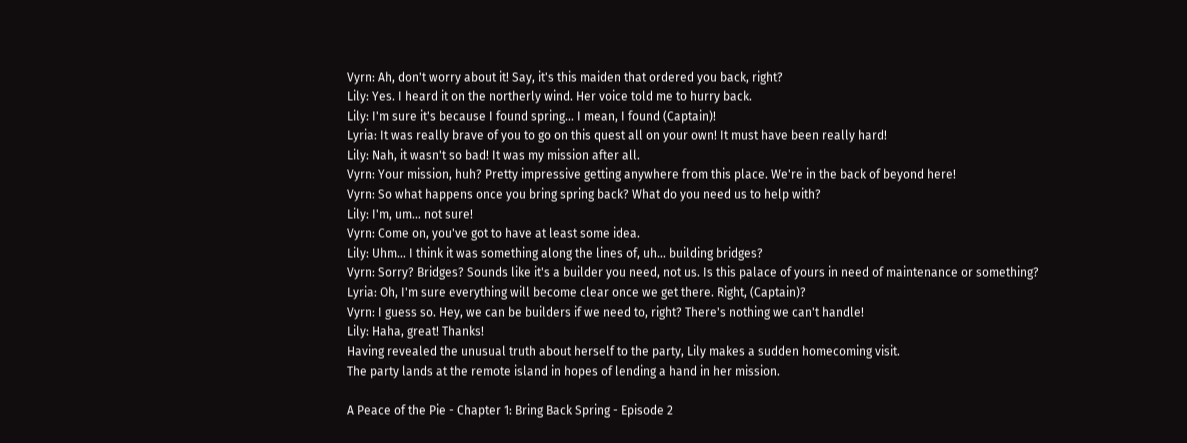Vyrn: Ah, don't worry about it! Say, it's this maiden that ordered you back, right?
Lily: Yes. I heard it on the northerly wind. Her voice told me to hurry back.
Lily: I'm sure it's because I found spring... I mean, I found (Captain)!
Lyria: It was really brave of you to go on this quest all on your own! It must have been really hard!
Lily: Nah, it wasn't so bad! It was my mission after all.
Vyrn: Your mission, huh? Pretty impressive getting anywhere from this place. We're in the back of beyond here!
Vyrn: So what happens once you bring spring back? What do you need us to help with?
Lily: I'm, um... not sure!
Vyrn: Come on, you've got to have at least some idea.
Lily: Uhm... I think it was something along the lines of, uh... building bridges?
Vyrn: Sorry? Bridges? Sounds like it's a builder you need, not us. Is this palace of yours in need of maintenance or something?
Lyria: Oh, I'm sure everything will become clear once we get there. Right, (Captain)?
Vyrn: I guess so. Hey, we can be builders if we need to, right? There's nothing we can't handle!
Lily: Haha, great! Thanks!
Having revealed the unusual truth about herself to the party, Lily makes a sudden homecoming visit.
The party lands at the remote island in hopes of lending a hand in her mission.

A Peace of the Pie - Chapter 1: Bring Back Spring - Episode 2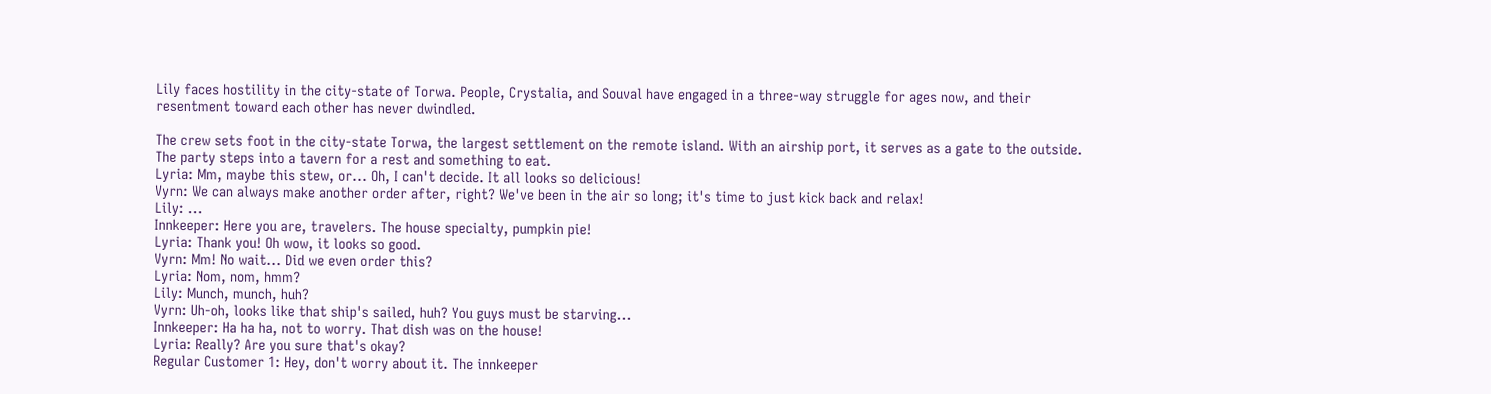Lily faces hostility in the city-state of Torwa. People, Crystalia, and Souval have engaged in a three-way struggle for ages now, and their resentment toward each other has never dwindled.

The crew sets foot in the city-state Torwa, the largest settlement on the remote island. With an airship port, it serves as a gate to the outside.
The party steps into a tavern for a rest and something to eat.
Lyria: Mm, maybe this stew, or... Oh, I can't decide. It all looks so delicious!
Vyrn: We can always make another order after, right? We've been in the air so long; it's time to just kick back and relax!
Lily: ...
Innkeeper: Here you are, travelers. The house specialty, pumpkin pie!
Lyria: Thank you! Oh wow, it looks so good.
Vyrn: Mm! No wait... Did we even order this?
Lyria: Nom, nom, hmm?
Lily: Munch, munch, huh?
Vyrn: Uh-oh, looks like that ship's sailed, huh? You guys must be starving...
Innkeeper: Ha ha ha, not to worry. That dish was on the house!
Lyria: Really? Are you sure that's okay?
Regular Customer 1: Hey, don't worry about it. The innkeeper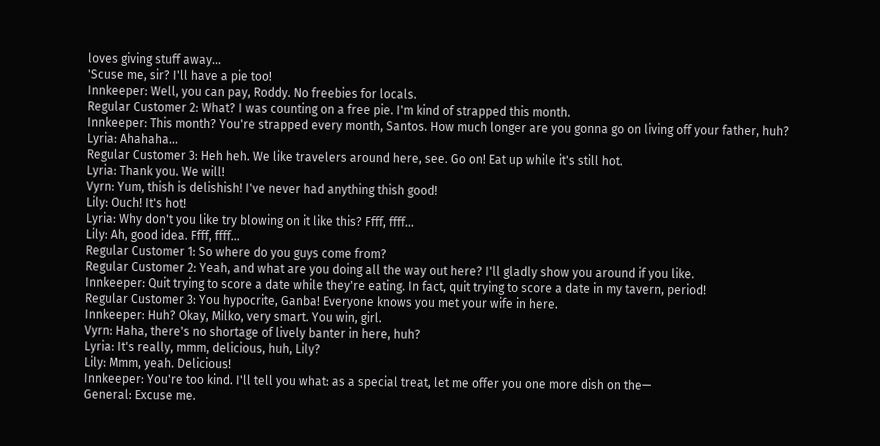loves giving stuff away...
'Scuse me, sir? I'll have a pie too!
Innkeeper: Well, you can pay, Roddy. No freebies for locals.
Regular Customer 2: What? I was counting on a free pie. I'm kind of strapped this month.
Innkeeper: This month? You're strapped every month, Santos. How much longer are you gonna go on living off your father, huh?
Lyria: Ahahaha...
Regular Customer 3: Heh heh. We like travelers around here, see. Go on! Eat up while it's still hot.
Lyria: Thank you. We will!
Vyrn: Yum, thish is delishish! I've never had anything thish good!
Lily: Ouch! It's hot!
Lyria: Why don't you like try blowing on it like this? Ffff, ffff...
Lily: Ah, good idea. Ffff, ffff...
Regular Customer 1: So where do you guys come from?
Regular Customer 2: Yeah, and what are you doing all the way out here? I'll gladly show you around if you like.
Innkeeper: Quit trying to score a date while they're eating. In fact, quit trying to score a date in my tavern, period!
Regular Customer 3: You hypocrite, Ganba! Everyone knows you met your wife in here.
Innkeeper: Huh? Okay, Milko, very smart. You win, girl.
Vyrn: Haha, there's no shortage of lively banter in here, huh?
Lyria: It's really, mmm, delicious, huh, Lily?
Lily: Mmm, yeah. Delicious!
Innkeeper: You're too kind. I'll tell you what: as a special treat, let me offer you one more dish on the—
General: Excuse me.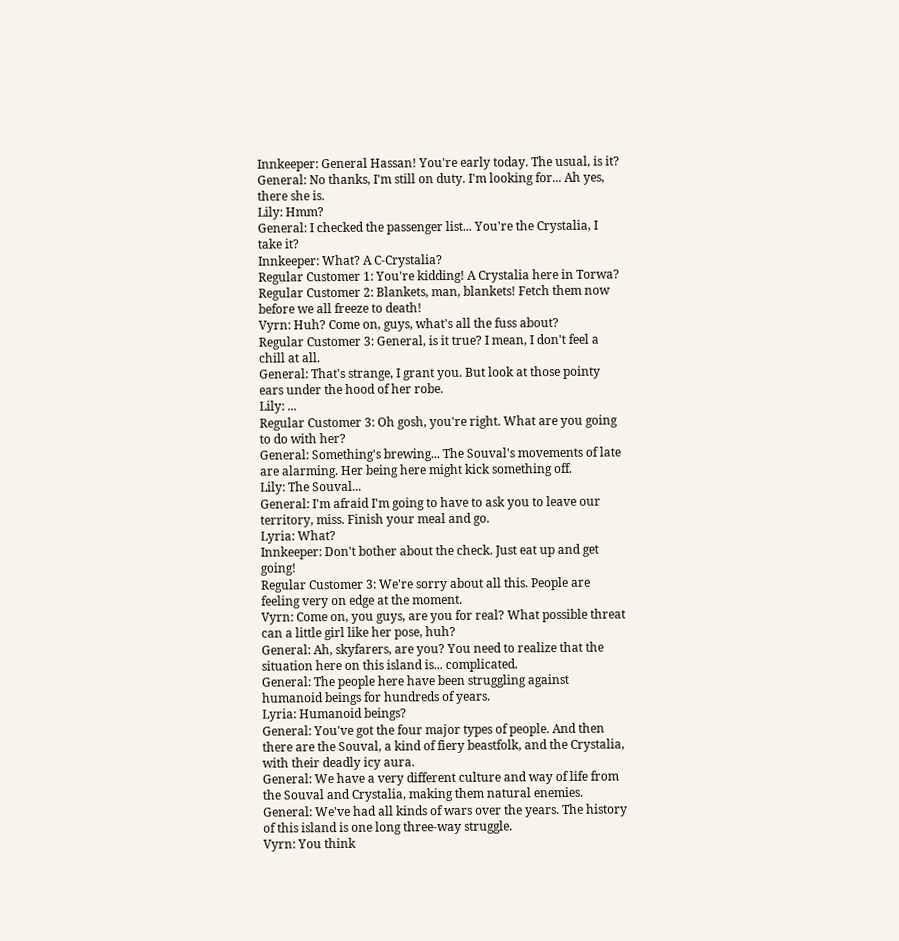Innkeeper: General Hassan! You're early today. The usual, is it?
General: No thanks, I'm still on duty. I'm looking for... Ah yes, there she is.
Lily: Hmm?
General: I checked the passenger list... You're the Crystalia, I take it?
Innkeeper: What? A C-Crystalia?
Regular Customer 1: You're kidding! A Crystalia here in Torwa?
Regular Customer 2: Blankets, man, blankets! Fetch them now before we all freeze to death!
Vyrn: Huh? Come on, guys, what's all the fuss about?
Regular Customer 3: General, is it true? I mean, I don't feel a chill at all.
General: That's strange, I grant you. But look at those pointy ears under the hood of her robe.
Lily: ...
Regular Customer 3: Oh gosh, you're right. What are you going to do with her?
General: Something's brewing... The Souval's movements of late are alarming. Her being here might kick something off.
Lily: The Souval...
General: I'm afraid I'm going to have to ask you to leave our territory, miss. Finish your meal and go.
Lyria: What?
Innkeeper: Don't bother about the check. Just eat up and get going!
Regular Customer 3: We're sorry about all this. People are feeling very on edge at the moment.
Vyrn: Come on, you guys, are you for real? What possible threat can a little girl like her pose, huh?
General: Ah, skyfarers, are you? You need to realize that the situation here on this island is... complicated.
General: The people here have been struggling against humanoid beings for hundreds of years.
Lyria: Humanoid beings?
General: You've got the four major types of people. And then there are the Souval, a kind of fiery beastfolk, and the Crystalia, with their deadly icy aura.
General: We have a very different culture and way of life from the Souval and Crystalia, making them natural enemies.
General: We've had all kinds of wars over the years. The history of this island is one long three-way struggle.
Vyrn: You think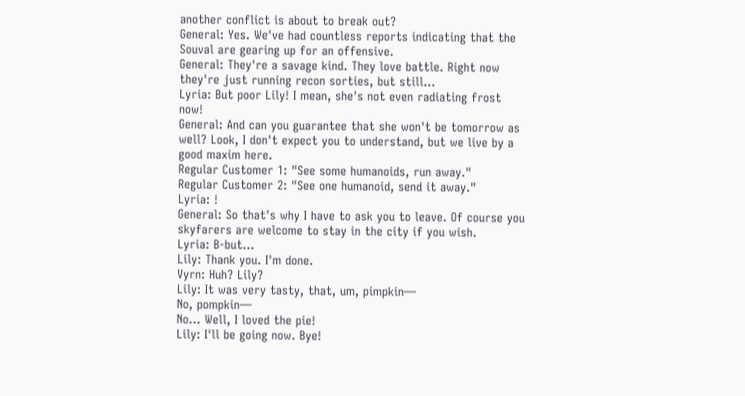another conflict is about to break out?
General: Yes. We've had countless reports indicating that the Souval are gearing up for an offensive.
General: They're a savage kind. They love battle. Right now they're just running recon sorties, but still...
Lyria: But poor Lily! I mean, she's not even radiating frost now!
General: And can you guarantee that she won't be tomorrow as well? Look, I don't expect you to understand, but we live by a good maxim here.
Regular Customer 1: "See some humanoids, run away."
Regular Customer 2: "See one humanoid, send it away."
Lyria: !
General: So that's why I have to ask you to leave. Of course you skyfarers are welcome to stay in the city if you wish.
Lyria: B-but...
Lily: Thank you. I'm done.
Vyrn: Huh? Lily?
Lily: It was very tasty, that, um, pimpkin—
No, pompkin—
No... Well, I loved the pie!
Lily: I'll be going now. Bye!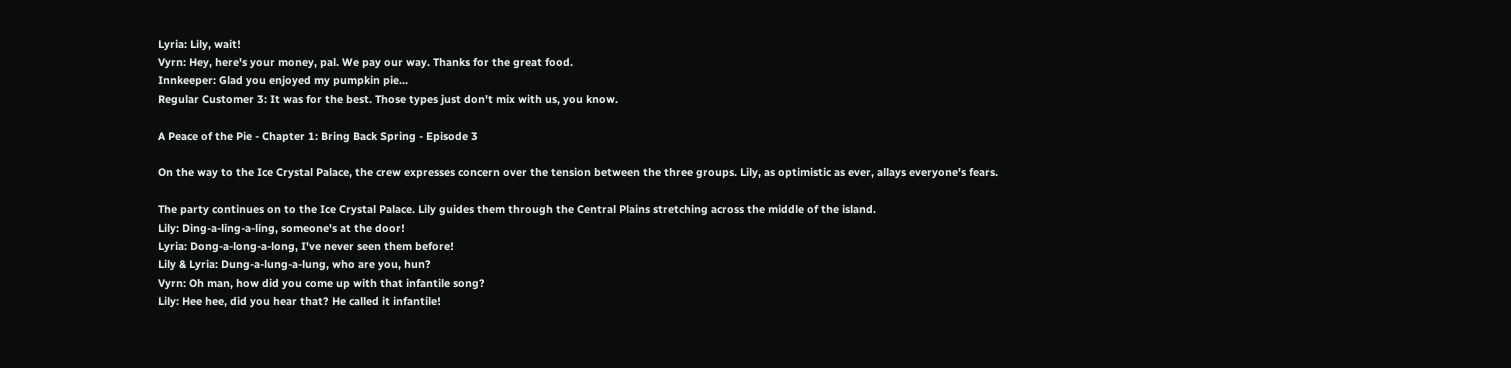Lyria: Lily, wait!
Vyrn: Hey, here's your money, pal. We pay our way. Thanks for the great food.
Innkeeper: Glad you enjoyed my pumpkin pie...
Regular Customer 3: It was for the best. Those types just don't mix with us, you know.

A Peace of the Pie - Chapter 1: Bring Back Spring - Episode 3

On the way to the Ice Crystal Palace, the crew expresses concern over the tension between the three groups. Lily, as optimistic as ever, allays everyone's fears.

The party continues on to the Ice Crystal Palace. Lily guides them through the Central Plains stretching across the middle of the island.
Lily: Ding-a-ling-a-ling, someone's at the door!
Lyria: Dong-a-long-a-long, I've never seen them before!
Lily & Lyria: Dung-a-lung-a-lung, who are you, hun?
Vyrn: Oh man, how did you come up with that infantile song?
Lily: Hee hee, did you hear that? He called it infantile!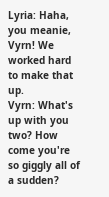Lyria: Haha, you meanie, Vyrn! We worked hard to make that up.
Vyrn: What's up with you two? How come you're so giggly all of a sudden?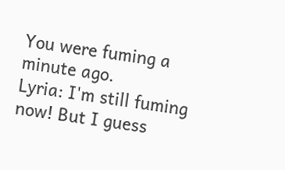You were fuming a minute ago.
Lyria: I'm still fuming now! But I guess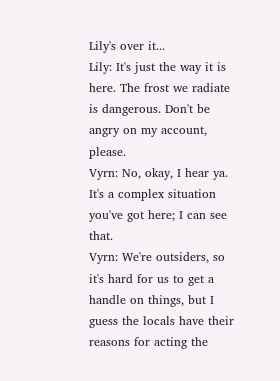Lily's over it...
Lily: It's just the way it is here. The frost we radiate is dangerous. Don't be angry on my account, please.
Vyrn: No, okay, I hear ya. It's a complex situation you've got here; I can see that.
Vyrn: We're outsiders, so it's hard for us to get a handle on things, but I guess the locals have their reasons for acting the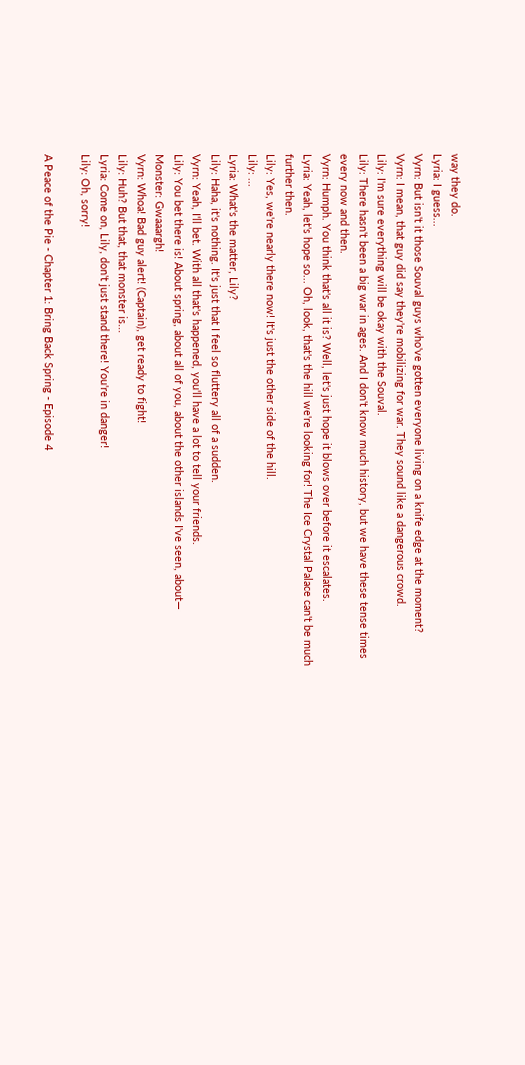way they do.
Lyria: I guess...
Vyrn: But isn't it those Souval guys who've gotten everyone living on a knife edge at the moment?
Vyrn: I mean, that guy did say they're mobilizing for war. They sound like a dangerous crowd.
Lily: I'm sure everything will be okay with the Souval.
Lily: There hasn't been a big war in ages. And I don't know much history, but we have these tense times every now and then.
Vyrn: Humph. You think that's all it is? Well, let's just hope it blows over before it escalates.
Lyria: Yeah, let's hope so... Oh, look, that's the hill we're looking for! The Ice Crystal Palace can't be much further then.
Lily: Yes, we're nearly there now! It's just the other side of the hill.
Lily: ...
Lyria: What's the matter, Lily?
Lily: Haha, it's nothing. It's just that I feel so fluttery all of a sudden.
Vyrn: Yeah, I'll bet. With all that's happened, you'll have a lot to tell your friends.
Lily: You bet there is! About spring, about all of you, about the other islands I've seen, about—
Monster: Gwaaargh!
Vyrn: Whoa! Bad guy alert! (Captain), get ready to fight!
Lily: Huh? But that, that monster is...
Lyria: Come on, Lily, don't just stand there! You're in danger!
Lily: Oh, sorry!

A Peace of the Pie - Chapter 1: Bring Back Spring - Episode 4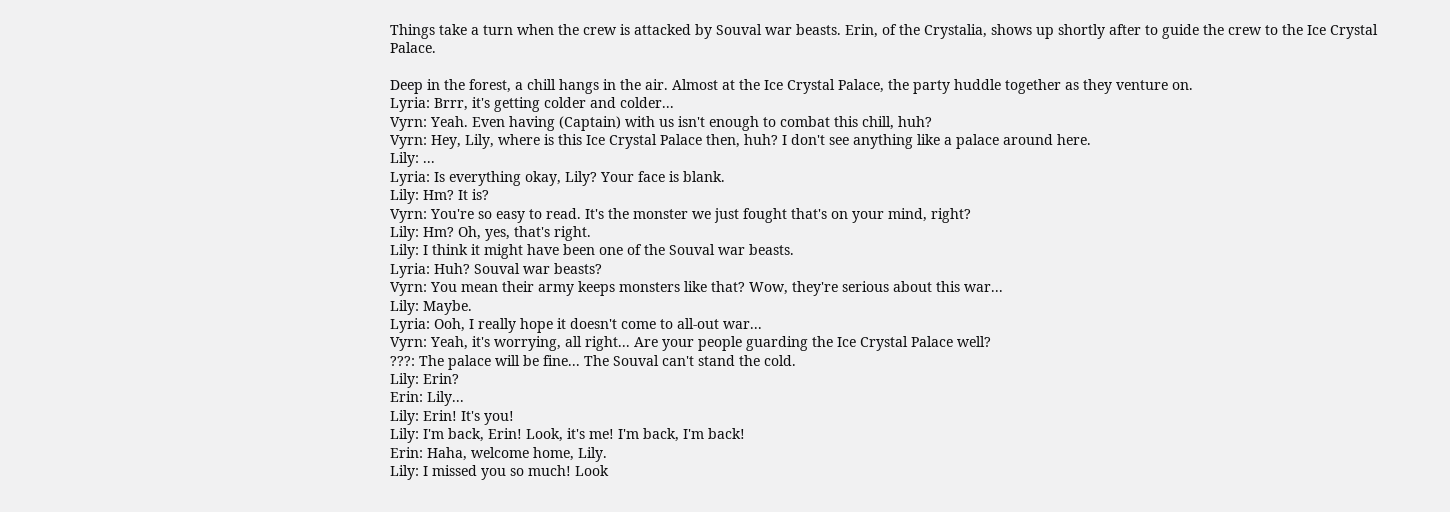Things take a turn when the crew is attacked by Souval war beasts. Erin, of the Crystalia, shows up shortly after to guide the crew to the Ice Crystal Palace.

Deep in the forest, a chill hangs in the air. Almost at the Ice Crystal Palace, the party huddle together as they venture on.
Lyria: Brrr, it's getting colder and colder...
Vyrn: Yeah. Even having (Captain) with us isn't enough to combat this chill, huh?
Vyrn: Hey, Lily, where is this Ice Crystal Palace then, huh? I don't see anything like a palace around here.
Lily: ...
Lyria: Is everything okay, Lily? Your face is blank.
Lily: Hm? It is?
Vyrn: You're so easy to read. It's the monster we just fought that's on your mind, right?
Lily: Hm? Oh, yes, that's right.
Lily: I think it might have been one of the Souval war beasts.
Lyria: Huh? Souval war beasts?
Vyrn: You mean their army keeps monsters like that? Wow, they're serious about this war...
Lily: Maybe.
Lyria: Ooh, I really hope it doesn't come to all-out war...
Vyrn: Yeah, it's worrying, all right... Are your people guarding the Ice Crystal Palace well?
???: The palace will be fine... The Souval can't stand the cold.
Lily: Erin?
Erin: Lily...
Lily: Erin! It's you!
Lily: I'm back, Erin! Look, it's me! I'm back, I'm back!
Erin: Haha, welcome home, Lily.
Lily: I missed you so much! Look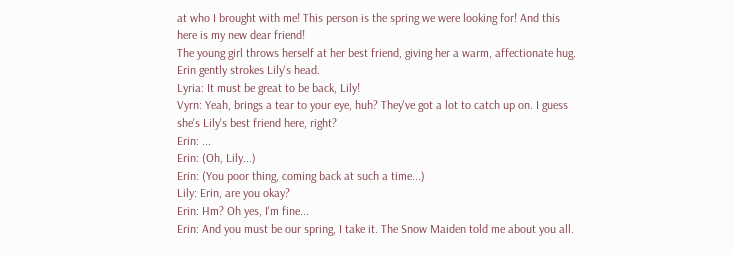at who I brought with me! This person is the spring we were looking for! And this here is my new dear friend!
The young girl throws herself at her best friend, giving her a warm, affectionate hug.
Erin gently strokes Lily's head.
Lyria: It must be great to be back, Lily!
Vyrn: Yeah, brings a tear to your eye, huh? They've got a lot to catch up on. I guess she's Lily's best friend here, right?
Erin: ...
Erin: (Oh, Lily...)
Erin: (You poor thing, coming back at such a time...)
Lily: Erin, are you okay?
Erin: Hm? Oh yes, I'm fine...
Erin: And you must be our spring, I take it. The Snow Maiden told me about you all.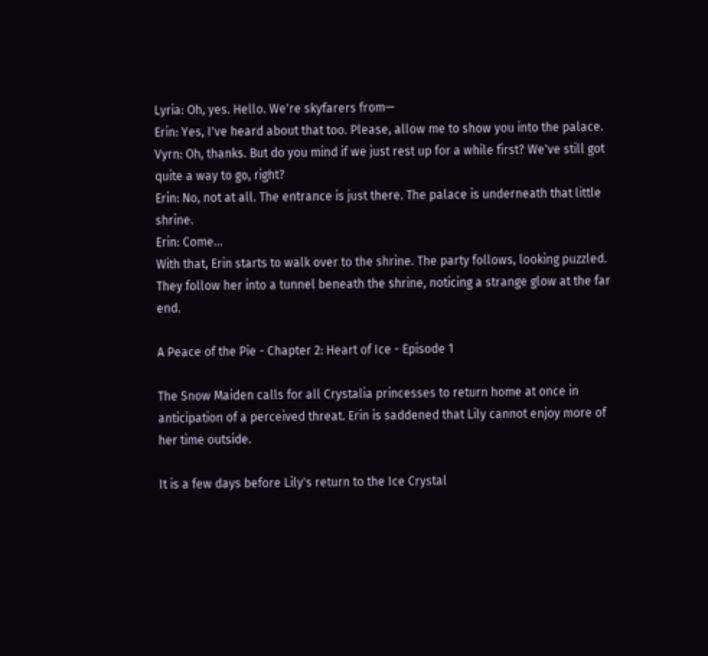Lyria: Oh, yes. Hello. We're skyfarers from—
Erin: Yes, I've heard about that too. Please, allow me to show you into the palace.
Vyrn: Oh, thanks. But do you mind if we just rest up for a while first? We've still got quite a way to go, right?
Erin: No, not at all. The entrance is just there. The palace is underneath that little shrine.
Erin: Come...
With that, Erin starts to walk over to the shrine. The party follows, looking puzzled.
They follow her into a tunnel beneath the shrine, noticing a strange glow at the far end.

A Peace of the Pie - Chapter 2: Heart of Ice - Episode 1

The Snow Maiden calls for all Crystalia princesses to return home at once in anticipation of a perceived threat. Erin is saddened that Lily cannot enjoy more of her time outside.

It is a few days before Lily's return to the Ice Crystal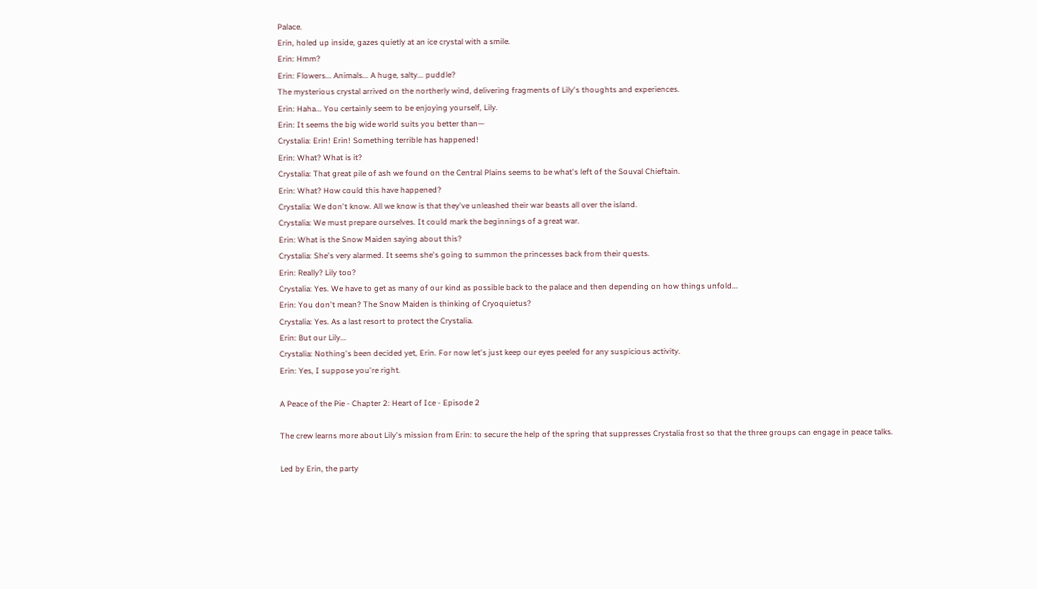Palace.
Erin, holed up inside, gazes quietly at an ice crystal with a smile.
Erin: Hmm?
Erin: Flowers... Animals... A huge, salty... puddle?
The mysterious crystal arrived on the northerly wind, delivering fragments of Lily's thoughts and experiences.
Erin: Haha... You certainly seem to be enjoying yourself, Lily.
Erin: It seems the big wide world suits you better than—
Crystalia: Erin! Erin! Something terrible has happened!
Erin: What? What is it?
Crystalia: That great pile of ash we found on the Central Plains seems to be what's left of the Souval Chieftain.
Erin: What? How could this have happened?
Crystalia: We don't know. All we know is that they've unleashed their war beasts all over the island.
Crystalia: We must prepare ourselves. It could mark the beginnings of a great war.
Erin: What is the Snow Maiden saying about this?
Crystalia: She's very alarmed. It seems she's going to summon the princesses back from their quests.
Erin: Really? Lily too?
Crystalia: Yes. We have to get as many of our kind as possible back to the palace and then depending on how things unfold...
Erin: You don't mean? The Snow Maiden is thinking of Cryoquietus?
Crystalia: Yes. As a last resort to protect the Crystalia.
Erin: But our Lily...
Crystalia: Nothing's been decided yet, Erin. For now let's just keep our eyes peeled for any suspicious activity.
Erin: Yes, I suppose you're right.

A Peace of the Pie - Chapter 2: Heart of Ice - Episode 2

The crew learns more about Lily's mission from Erin: to secure the help of the spring that suppresses Crystalia frost so that the three groups can engage in peace talks.

Led by Erin, the party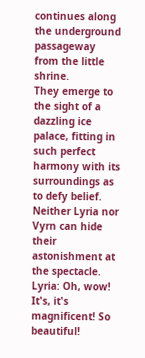continues along the underground passageway from the little shrine.
They emerge to the sight of a dazzling ice palace, fitting in such perfect harmony with its surroundings as to defy belief.
Neither Lyria nor Vyrn can hide their astonishment at the spectacle.
Lyria: Oh, wow! It's, it's magnificent! So beautiful!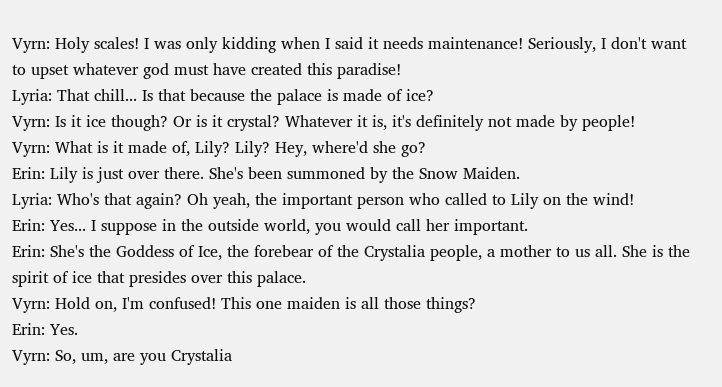Vyrn: Holy scales! I was only kidding when I said it needs maintenance! Seriously, I don't want to upset whatever god must have created this paradise!
Lyria: That chill... Is that because the palace is made of ice?
Vyrn: Is it ice though? Or is it crystal? Whatever it is, it's definitely not made by people!
Vyrn: What is it made of, Lily? Lily? Hey, where'd she go?
Erin: Lily is just over there. She's been summoned by the Snow Maiden.
Lyria: Who's that again? Oh yeah, the important person who called to Lily on the wind!
Erin: Yes... I suppose in the outside world, you would call her important.
Erin: She's the Goddess of Ice, the forebear of the Crystalia people, a mother to us all. She is the spirit of ice that presides over this palace.
Vyrn: Hold on, I'm confused! This one maiden is all those things?
Erin: Yes.
Vyrn: So, um, are you Crystalia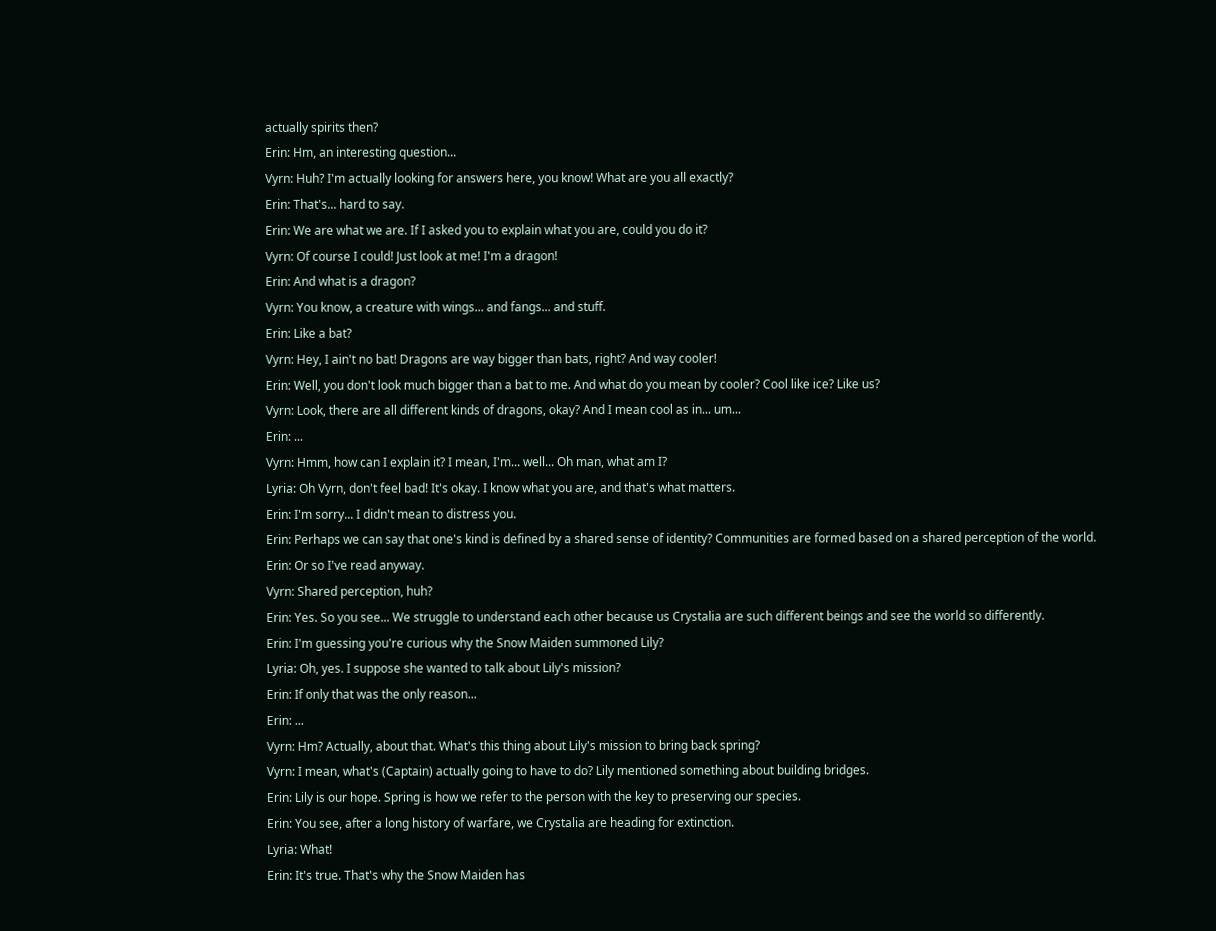actually spirits then?
Erin: Hm, an interesting question...
Vyrn: Huh? I'm actually looking for answers here, you know! What are you all exactly?
Erin: That's... hard to say.
Erin: We are what we are. If I asked you to explain what you are, could you do it?
Vyrn: Of course I could! Just look at me! I'm a dragon!
Erin: And what is a dragon?
Vyrn: You know, a creature with wings... and fangs... and stuff.
Erin: Like a bat?
Vyrn: Hey, I ain't no bat! Dragons are way bigger than bats, right? And way cooler!
Erin: Well, you don't look much bigger than a bat to me. And what do you mean by cooler? Cool like ice? Like us?
Vyrn: Look, there are all different kinds of dragons, okay? And I mean cool as in... um...
Erin: ...
Vyrn: Hmm, how can I explain it? I mean, I'm... well... Oh man, what am I?
Lyria: Oh Vyrn, don't feel bad! It's okay. I know what you are, and that's what matters.
Erin: I'm sorry... I didn't mean to distress you.
Erin: Perhaps we can say that one's kind is defined by a shared sense of identity? Communities are formed based on a shared perception of the world.
Erin: Or so I've read anyway.
Vyrn: Shared perception, huh?
Erin: Yes. So you see... We struggle to understand each other because us Crystalia are such different beings and see the world so differently.
Erin: I'm guessing you're curious why the Snow Maiden summoned Lily?
Lyria: Oh, yes. I suppose she wanted to talk about Lily's mission?
Erin: If only that was the only reason...
Erin: ...
Vyrn: Hm? Actually, about that. What's this thing about Lily's mission to bring back spring?
Vyrn: I mean, what's (Captain) actually going to have to do? Lily mentioned something about building bridges.
Erin: Lily is our hope. Spring is how we refer to the person with the key to preserving our species.
Erin: You see, after a long history of warfare, we Crystalia are heading for extinction.
Lyria: What!
Erin: It's true. That's why the Snow Maiden has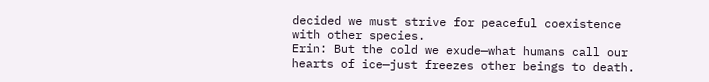decided we must strive for peaceful coexistence with other species.
Erin: But the cold we exude—what humans call our hearts of ice—just freezes other beings to death.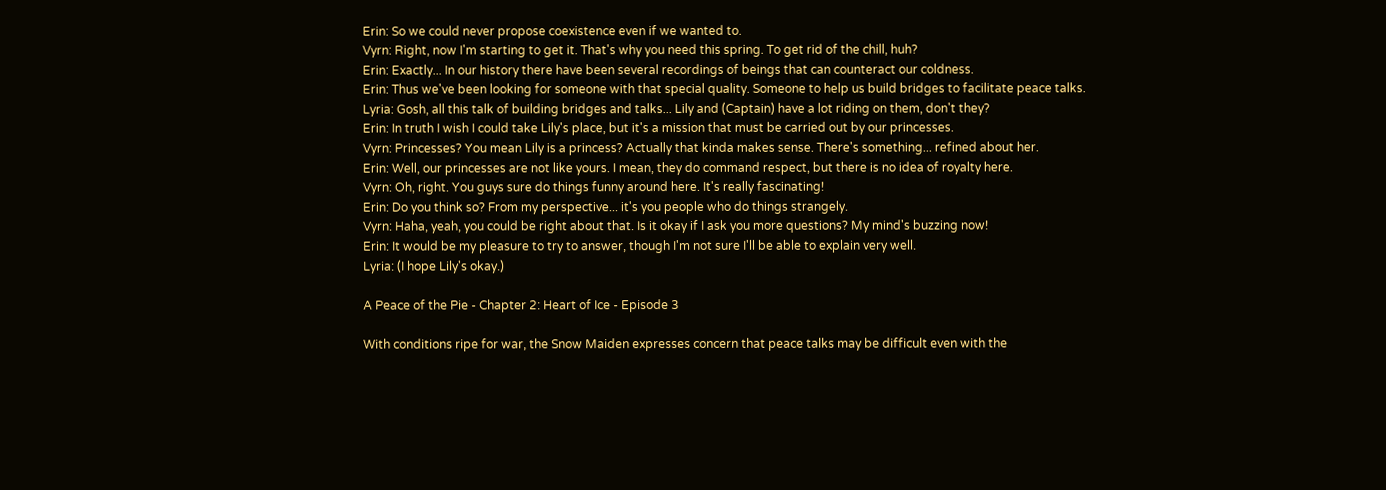Erin: So we could never propose coexistence even if we wanted to.
Vyrn: Right, now I'm starting to get it. That's why you need this spring. To get rid of the chill, huh?
Erin: Exactly... In our history there have been several recordings of beings that can counteract our coldness.
Erin: Thus we've been looking for someone with that special quality. Someone to help us build bridges to facilitate peace talks.
Lyria: Gosh, all this talk of building bridges and talks... Lily and (Captain) have a lot riding on them, don't they?
Erin: In truth I wish I could take Lily's place, but it's a mission that must be carried out by our princesses.
Vyrn: Princesses? You mean Lily is a princess? Actually that kinda makes sense. There's something... refined about her.
Erin: Well, our princesses are not like yours. I mean, they do command respect, but there is no idea of royalty here.
Vyrn: Oh, right. You guys sure do things funny around here. It's really fascinating!
Erin: Do you think so? From my perspective... it's you people who do things strangely.
Vyrn: Haha, yeah, you could be right about that. Is it okay if I ask you more questions? My mind's buzzing now!
Erin: It would be my pleasure to try to answer, though I'm not sure I'll be able to explain very well.
Lyria: (I hope Lily's okay.)

A Peace of the Pie - Chapter 2: Heart of Ice - Episode 3

With conditions ripe for war, the Snow Maiden expresses concern that peace talks may be difficult even with the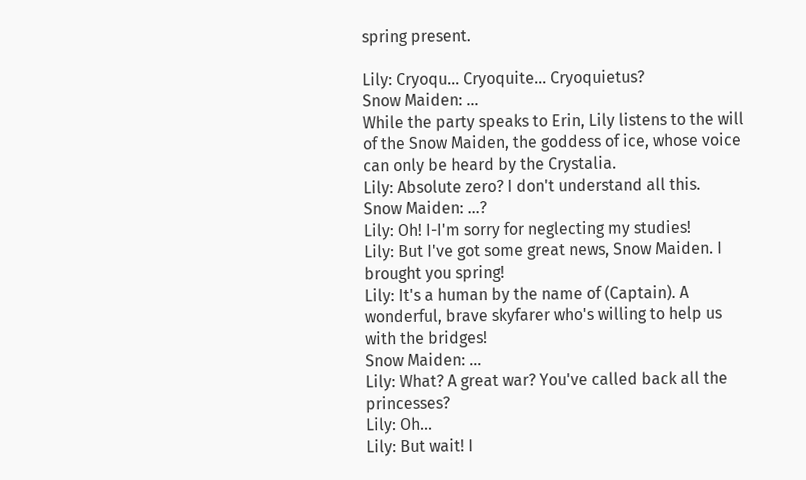spring present.

Lily: Cryoqu... Cryoquite... Cryoquietus?
Snow Maiden: ...
While the party speaks to Erin, Lily listens to the will of the Snow Maiden, the goddess of ice, whose voice can only be heard by the Crystalia.
Lily: Absolute zero? I don't understand all this.
Snow Maiden: ...?
Lily: Oh! I-I'm sorry for neglecting my studies!
Lily: But I've got some great news, Snow Maiden. I brought you spring!
Lily: It's a human by the name of (Captain). A wonderful, brave skyfarer who's willing to help us with the bridges!
Snow Maiden: ...
Lily: What? A great war? You've called back all the princesses?
Lily: Oh...
Lily: But wait! I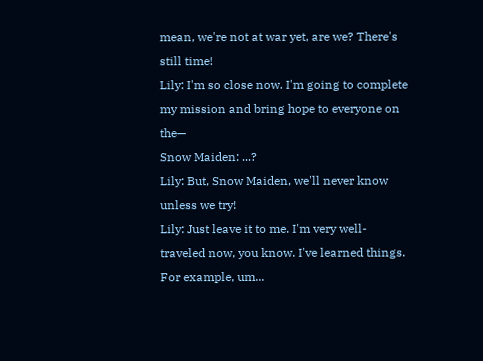mean, we're not at war yet, are we? There's still time!
Lily: I'm so close now. I'm going to complete my mission and bring hope to everyone on the—
Snow Maiden: ...?
Lily: But, Snow Maiden, we'll never know unless we try!
Lily: Just leave it to me. I'm very well-traveled now, you know. I've learned things. For example, um...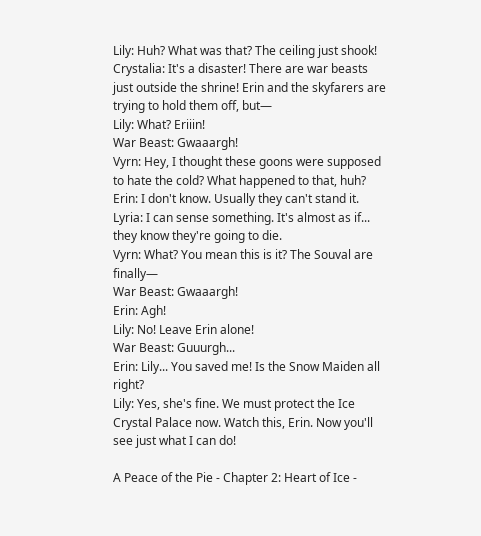Lily: Huh? What was that? The ceiling just shook!
Crystalia: It's a disaster! There are war beasts just outside the shrine! Erin and the skyfarers are trying to hold them off, but—
Lily: What? Eriiin!
War Beast: Gwaaargh!
Vyrn: Hey, I thought these goons were supposed to hate the cold? What happened to that, huh?
Erin: I don't know. Usually they can't stand it.
Lyria: I can sense something. It's almost as if... they know they're going to die.
Vyrn: What? You mean this is it? The Souval are finally—
War Beast: Gwaaargh!
Erin: Agh!
Lily: No! Leave Erin alone!
War Beast: Guuurgh...
Erin: Lily... You saved me! Is the Snow Maiden all right?
Lily: Yes, she's fine. We must protect the Ice Crystal Palace now. Watch this, Erin. Now you'll see just what I can do!

A Peace of the Pie - Chapter 2: Heart of Ice -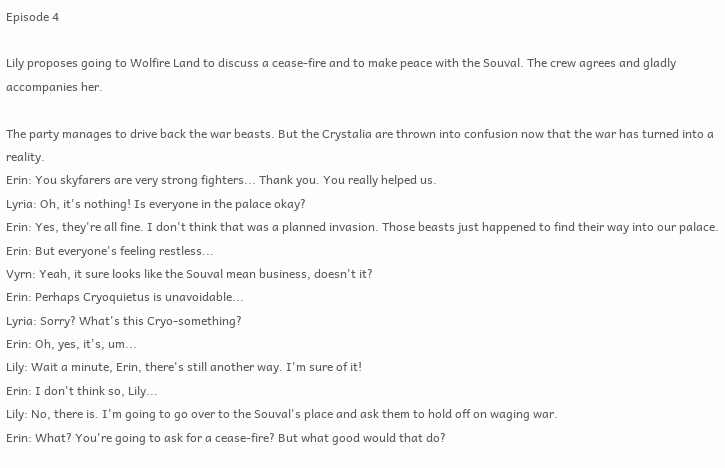Episode 4

Lily proposes going to Wolfire Land to discuss a cease-fire and to make peace with the Souval. The crew agrees and gladly accompanies her.

The party manages to drive back the war beasts. But the Crystalia are thrown into confusion now that the war has turned into a reality.
Erin: You skyfarers are very strong fighters... Thank you. You really helped us.
Lyria: Oh, it's nothing! Is everyone in the palace okay?
Erin: Yes, they're all fine. I don't think that was a planned invasion. Those beasts just happened to find their way into our palace.
Erin: But everyone's feeling restless...
Vyrn: Yeah, it sure looks like the Souval mean business, doesn't it?
Erin: Perhaps Cryoquietus is unavoidable...
Lyria: Sorry? What's this Cryo-something?
Erin: Oh, yes, it's, um...
Lily: Wait a minute, Erin, there's still another way. I'm sure of it!
Erin: I don't think so, Lily...
Lily: No, there is. I'm going to go over to the Souval's place and ask them to hold off on waging war.
Erin: What? You're going to ask for a cease-fire? But what good would that do?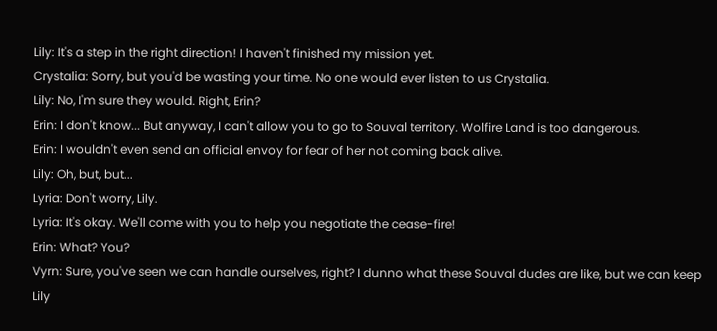Lily: It's a step in the right direction! I haven't finished my mission yet.
Crystalia: Sorry, but you'd be wasting your time. No one would ever listen to us Crystalia.
Lily: No, I'm sure they would. Right, Erin?
Erin: I don't know... But anyway, I can't allow you to go to Souval territory. Wolfire Land is too dangerous.
Erin: I wouldn't even send an official envoy for fear of her not coming back alive.
Lily: Oh, but, but...
Lyria: Don't worry, Lily.
Lyria: It's okay. We'll come with you to help you negotiate the cease-fire!
Erin: What? You?
Vyrn: Sure, you've seen we can handle ourselves, right? I dunno what these Souval dudes are like, but we can keep Lily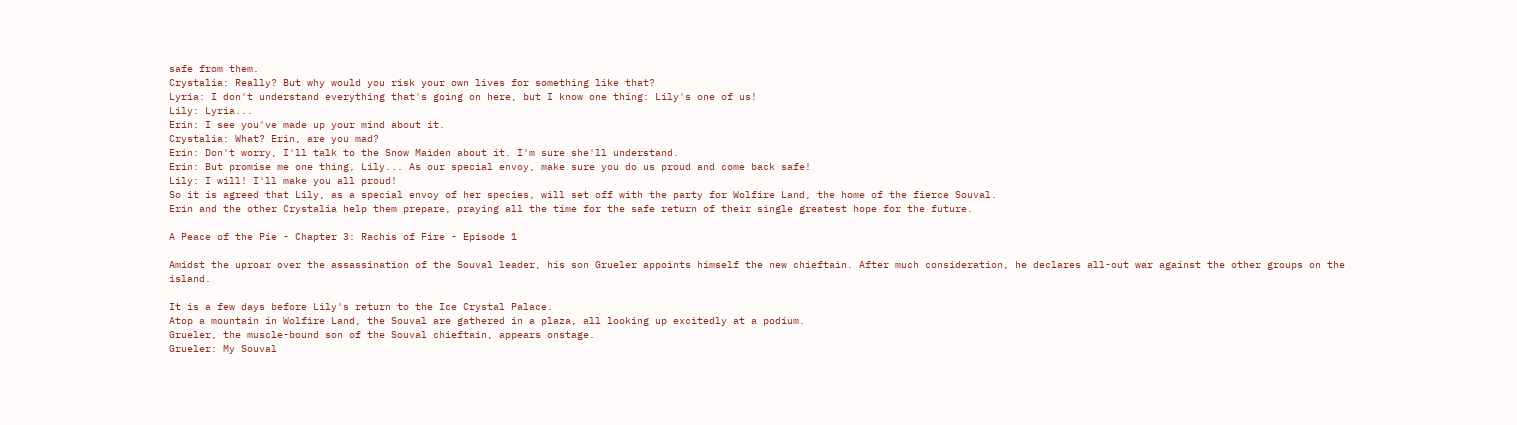safe from them.
Crystalia: Really? But why would you risk your own lives for something like that?
Lyria: I don't understand everything that's going on here, but I know one thing: Lily's one of us!
Lily: Lyria...
Erin: I see you've made up your mind about it.
Crystalia: What? Erin, are you mad?
Erin: Don't worry, I'll talk to the Snow Maiden about it. I'm sure she'll understand.
Erin: But promise me one thing, Lily... As our special envoy, make sure you do us proud and come back safe!
Lily: I will! I'll make you all proud!
So it is agreed that Lily, as a special envoy of her species, will set off with the party for Wolfire Land, the home of the fierce Souval.
Erin and the other Crystalia help them prepare, praying all the time for the safe return of their single greatest hope for the future.

A Peace of the Pie - Chapter 3: Rachis of Fire - Episode 1

Amidst the uproar over the assassination of the Souval leader, his son Grueler appoints himself the new chieftain. After much consideration, he declares all-out war against the other groups on the island.

It is a few days before Lily's return to the Ice Crystal Palace.
Atop a mountain in Wolfire Land, the Souval are gathered in a plaza, all looking up excitedly at a podium.
Grueler, the muscle-bound son of the Souval chieftain, appears onstage.
Grueler: My Souval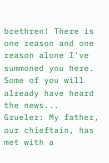brethren! There is one reason and one reason alone I've summoned you here. Some of you will already have heard the news...
Grueler: My father, our chieftain, has met with a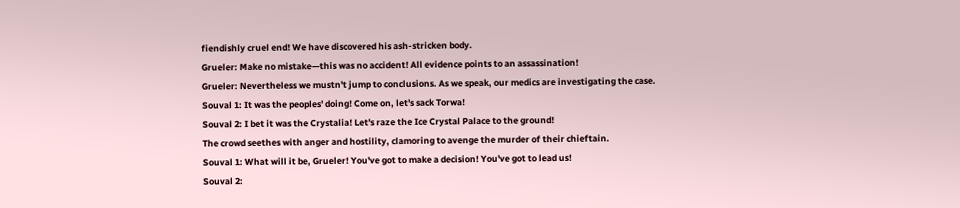fiendishly cruel end! We have discovered his ash-stricken body.
Grueler: Make no mistake—this was no accident! All evidence points to an assassination!
Grueler: Nevertheless we mustn't jump to conclusions. As we speak, our medics are investigating the case.
Souval 1: It was the peoples' doing! Come on, let's sack Torwa!
Souval 2: I bet it was the Crystalia! Let's raze the Ice Crystal Palace to the ground!
The crowd seethes with anger and hostility, clamoring to avenge the murder of their chieftain.
Souval 1: What will it be, Grueler! You've got to make a decision! You've got to lead us!
Souval 2: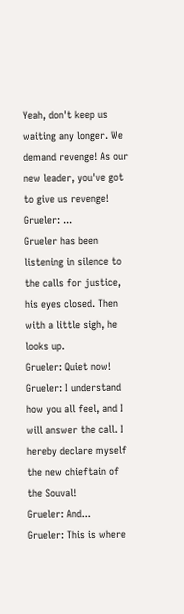Yeah, don't keep us waiting any longer. We demand revenge! As our new leader, you've got to give us revenge!
Grueler: ...
Grueler has been listening in silence to the calls for justice, his eyes closed. Then with a little sigh, he looks up.
Grueler: Quiet now!
Grueler: I understand how you all feel, and I will answer the call. I hereby declare myself the new chieftain of the Souval!
Grueler: And...
Grueler: This is where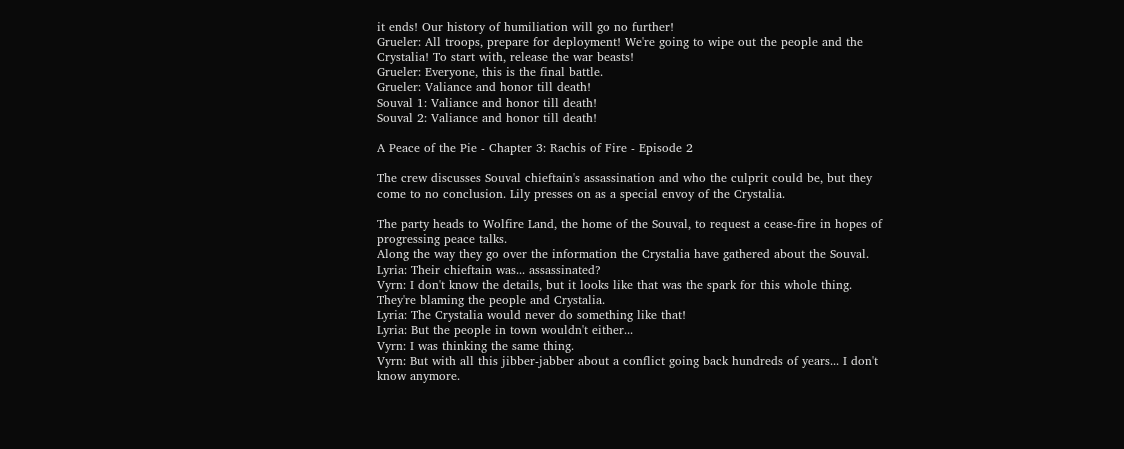it ends! Our history of humiliation will go no further!
Grueler: All troops, prepare for deployment! We're going to wipe out the people and the Crystalia! To start with, release the war beasts!
Grueler: Everyone, this is the final battle.
Grueler: Valiance and honor till death!
Souval 1: Valiance and honor till death!
Souval 2: Valiance and honor till death!

A Peace of the Pie - Chapter 3: Rachis of Fire - Episode 2

The crew discusses Souval chieftain's assassination and who the culprit could be, but they come to no conclusion. Lily presses on as a special envoy of the Crystalia.

The party heads to Wolfire Land, the home of the Souval, to request a cease-fire in hopes of progressing peace talks.
Along the way they go over the information the Crystalia have gathered about the Souval.
Lyria: Their chieftain was... assassinated?
Vyrn: I don't know the details, but it looks like that was the spark for this whole thing. They're blaming the people and Crystalia.
Lyria: The Crystalia would never do something like that!
Lyria: But the people in town wouldn't either...
Vyrn: I was thinking the same thing.
Vyrn: But with all this jibber-jabber about a conflict going back hundreds of years... I don't know anymore.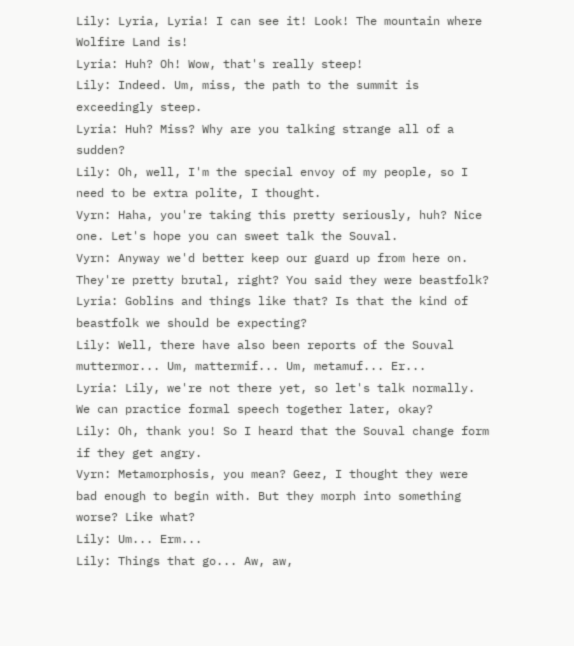Lily: Lyria, Lyria! I can see it! Look! The mountain where Wolfire Land is!
Lyria: Huh? Oh! Wow, that's really steep!
Lily: Indeed. Um, miss, the path to the summit is exceedingly steep.
Lyria: Huh? Miss? Why are you talking strange all of a sudden?
Lily: Oh, well, I'm the special envoy of my people, so I need to be extra polite, I thought.
Vyrn: Haha, you're taking this pretty seriously, huh? Nice one. Let's hope you can sweet talk the Souval.
Vyrn: Anyway we'd better keep our guard up from here on. They're pretty brutal, right? You said they were beastfolk?
Lyria: Goblins and things like that? Is that the kind of beastfolk we should be expecting?
Lily: Well, there have also been reports of the Souval muttermor... Um, mattermif... Um, metamuf... Er...
Lyria: Lily, we're not there yet, so let's talk normally. We can practice formal speech together later, okay?
Lily: Oh, thank you! So I heard that the Souval change form if they get angry.
Vyrn: Metamorphosis, you mean? Geez, I thought they were bad enough to begin with. But they morph into something worse? Like what?
Lily: Um... Erm...
Lily: Things that go... Aw, aw,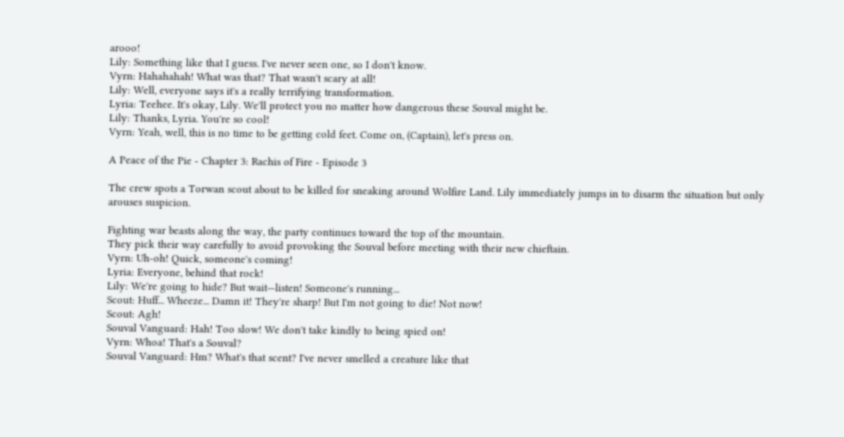arooo!
Lily: Something like that I guess. I've never seen one, so I don't know.
Vyrn: Hahahahah! What was that? That wasn't scary at all!
Lily: Well, everyone says it's a really terrifying transformation.
Lyria: Teehee. It's okay, Lily. We'll protect you no matter how dangerous these Souval might be.
Lily: Thanks, Lyria. You're so cool!
Vyrn: Yeah, well, this is no time to be getting cold feet. Come on, (Captain), let's press on.

A Peace of the Pie - Chapter 3: Rachis of Fire - Episode 3

The crew spots a Torwan scout about to be killed for sneaking around Wolfire Land. Lily immediately jumps in to disarm the situation but only arouses suspicion.

Fighting war beasts along the way, the party continues toward the top of the mountain.
They pick their way carefully to avoid provoking the Souval before meeting with their new chieftain.
Vyrn: Uh-oh! Quick, someone's coming!
Lyria: Everyone, behind that rock!
Lily: We're going to hide? But wait—listen! Someone's running...
Scout: Huff... Wheeze... Damn it! They're sharp! But I'm not going to die! Not now!
Scout: Agh!
Souval Vanguard: Hah! Too slow! We don't take kindly to being spied on!
Vyrn: Whoa! That's a Souval?
Souval Vanguard: Hm? What's that scent? I've never smelled a creature like that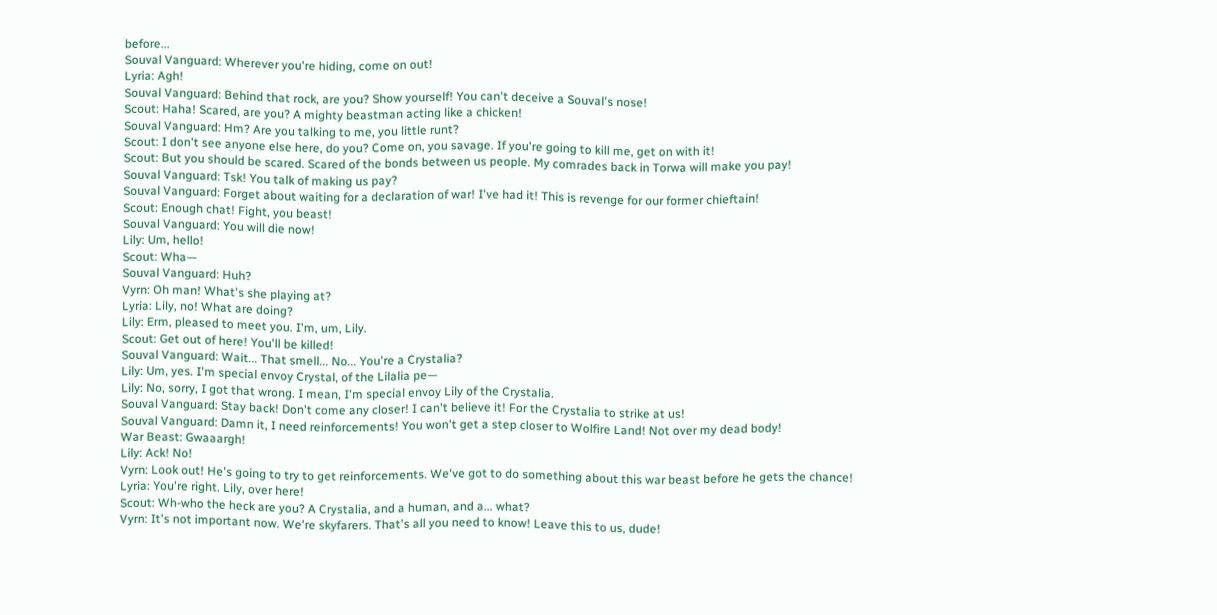before...
Souval Vanguard: Wherever you're hiding, come on out!
Lyria: Agh!
Souval Vanguard: Behind that rock, are you? Show yourself! You can't deceive a Souval's nose!
Scout: Haha! Scared, are you? A mighty beastman acting like a chicken!
Souval Vanguard: Hm? Are you talking to me, you little runt?
Scout: I don't see anyone else here, do you? Come on, you savage. If you're going to kill me, get on with it!
Scout: But you should be scared. Scared of the bonds between us people. My comrades back in Torwa will make you pay!
Souval Vanguard: Tsk! You talk of making us pay?
Souval Vanguard: Forget about waiting for a declaration of war! I've had it! This is revenge for our former chieftain!
Scout: Enough chat! Fight, you beast!
Souval Vanguard: You will die now!
Lily: Um, hello!
Scout: Wha—
Souval Vanguard: Huh?
Vyrn: Oh man! What's she playing at?
Lyria: Lily, no! What are doing?
Lily: Erm, pleased to meet you. I'm, um, Lily.
Scout: Get out of here! You'll be killed!
Souval Vanguard: Wait... That smell... No... You're a Crystalia?
Lily: Um, yes. I'm special envoy Crystal, of the Lilalia pe—
Lily: No, sorry, I got that wrong. I mean, I'm special envoy Lily of the Crystalia.
Souval Vanguard: Stay back! Don't come any closer! I can't believe it! For the Crystalia to strike at us!
Souval Vanguard: Damn it, I need reinforcements! You won't get a step closer to Wolfire Land! Not over my dead body!
War Beast: Gwaaargh!
Lily: Ack! No!
Vyrn: Look out! He's going to try to get reinforcements. We've got to do something about this war beast before he gets the chance!
Lyria: You're right. Lily, over here!
Scout: Wh-who the heck are you? A Crystalia, and a human, and a... what?
Vyrn: It's not important now. We're skyfarers. That's all you need to know! Leave this to us, dude!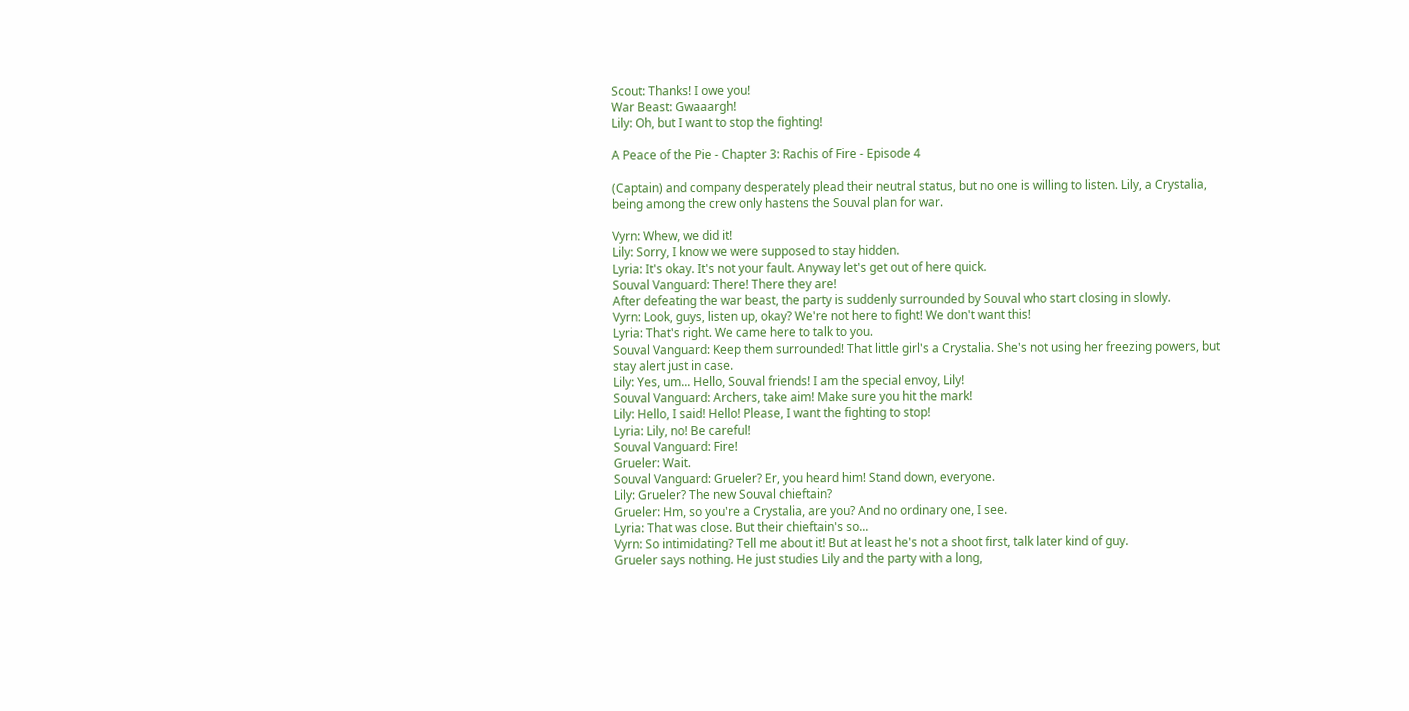Scout: Thanks! I owe you!
War Beast: Gwaaargh!
Lily: Oh, but I want to stop the fighting!

A Peace of the Pie - Chapter 3: Rachis of Fire - Episode 4

(Captain) and company desperately plead their neutral status, but no one is willing to listen. Lily, a Crystalia, being among the crew only hastens the Souval plan for war.

Vyrn: Whew, we did it!
Lily: Sorry, I know we were supposed to stay hidden.
Lyria: It's okay. It's not your fault. Anyway let's get out of here quick.
Souval Vanguard: There! There they are!
After defeating the war beast, the party is suddenly surrounded by Souval who start closing in slowly.
Vyrn: Look, guys, listen up, okay? We're not here to fight! We don't want this!
Lyria: That's right. We came here to talk to you.
Souval Vanguard: Keep them surrounded! That little girl's a Crystalia. She's not using her freezing powers, but stay alert just in case.
Lily: Yes, um... Hello, Souval friends! I am the special envoy, Lily!
Souval Vanguard: Archers, take aim! Make sure you hit the mark!
Lily: Hello, I said! Hello! Please, I want the fighting to stop!
Lyria: Lily, no! Be careful!
Souval Vanguard: Fire!
Grueler: Wait.
Souval Vanguard: Grueler? Er, you heard him! Stand down, everyone.
Lily: Grueler? The new Souval chieftain?
Grueler: Hm, so you're a Crystalia, are you? And no ordinary one, I see.
Lyria: That was close. But their chieftain's so...
Vyrn: So intimidating? Tell me about it! But at least he's not a shoot first, talk later kind of guy.
Grueler says nothing. He just studies Lily and the party with a long,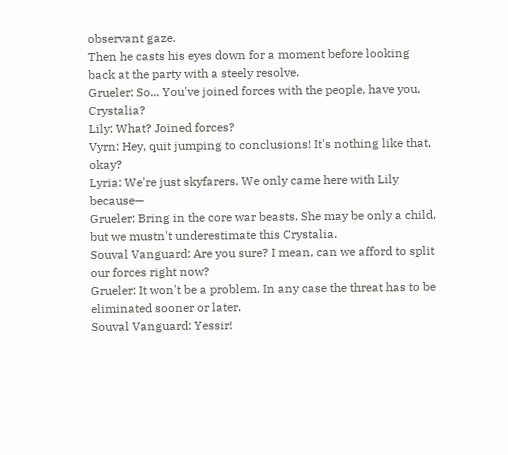observant gaze.
Then he casts his eyes down for a moment before looking back at the party with a steely resolve.
Grueler: So... You've joined forces with the people, have you, Crystalia?
Lily: What? Joined forces?
Vyrn: Hey, quit jumping to conclusions! It's nothing like that, okay?
Lyria: We're just skyfarers. We only came here with Lily because—
Grueler: Bring in the core war beasts. She may be only a child, but we mustn't underestimate this Crystalia.
Souval Vanguard: Are you sure? I mean, can we afford to split our forces right now?
Grueler: It won't be a problem. In any case the threat has to be eliminated sooner or later.
Souval Vanguard: Yessir!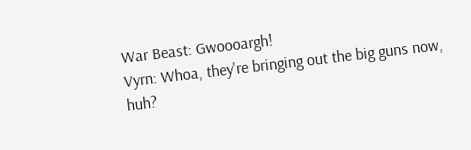War Beast: Gwoooargh!
Vyrn: Whoa, they're bringing out the big guns now, huh?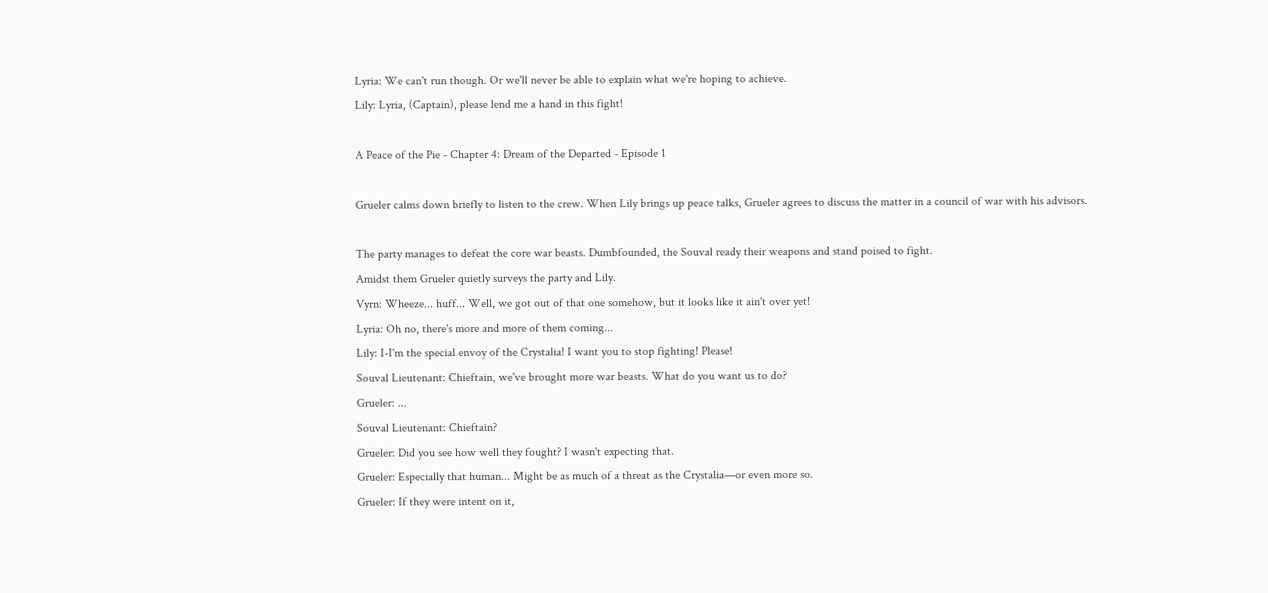Lyria: We can't run though. Or we'll never be able to explain what we're hoping to achieve.
Lily: Lyria, (Captain), please lend me a hand in this fight!

A Peace of the Pie - Chapter 4: Dream of the Departed - Episode 1

Grueler calms down briefly to listen to the crew. When Lily brings up peace talks, Grueler agrees to discuss the matter in a council of war with his advisors.

The party manages to defeat the core war beasts. Dumbfounded, the Souval ready their weapons and stand poised to fight.
Amidst them Grueler quietly surveys the party and Lily.
Vyrn: Wheeze... huff... Well, we got out of that one somehow, but it looks like it ain't over yet!
Lyria: Oh no, there's more and more of them coming...
Lily: I-I'm the special envoy of the Crystalia! I want you to stop fighting! Please!
Souval Lieutenant: Chieftain, we've brought more war beasts. What do you want us to do?
Grueler: ...
Souval Lieutenant: Chieftain?
Grueler: Did you see how well they fought? I wasn't expecting that.
Grueler: Especially that human... Might be as much of a threat as the Crystalia—or even more so.
Grueler: If they were intent on it,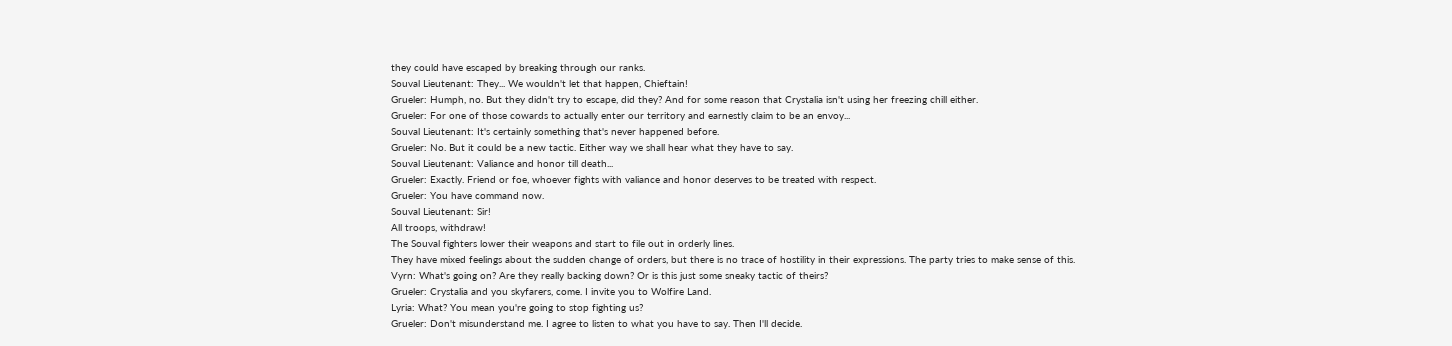they could have escaped by breaking through our ranks.
Souval Lieutenant: They... We wouldn't let that happen, Chieftain!
Grueler: Humph, no. But they didn't try to escape, did they? And for some reason that Crystalia isn't using her freezing chill either.
Grueler: For one of those cowards to actually enter our territory and earnestly claim to be an envoy...
Souval Lieutenant: It's certainly something that's never happened before.
Grueler: No. But it could be a new tactic. Either way we shall hear what they have to say.
Souval Lieutenant: Valiance and honor till death...
Grueler: Exactly. Friend or foe, whoever fights with valiance and honor deserves to be treated with respect.
Grueler: You have command now.
Souval Lieutenant: Sir!
All troops, withdraw!
The Souval fighters lower their weapons and start to file out in orderly lines.
They have mixed feelings about the sudden change of orders, but there is no trace of hostility in their expressions. The party tries to make sense of this.
Vyrn: What's going on? Are they really backing down? Or is this just some sneaky tactic of theirs?
Grueler: Crystalia and you skyfarers, come. I invite you to Wolfire Land.
Lyria: What? You mean you're going to stop fighting us?
Grueler: Don't misunderstand me. I agree to listen to what you have to say. Then I'll decide.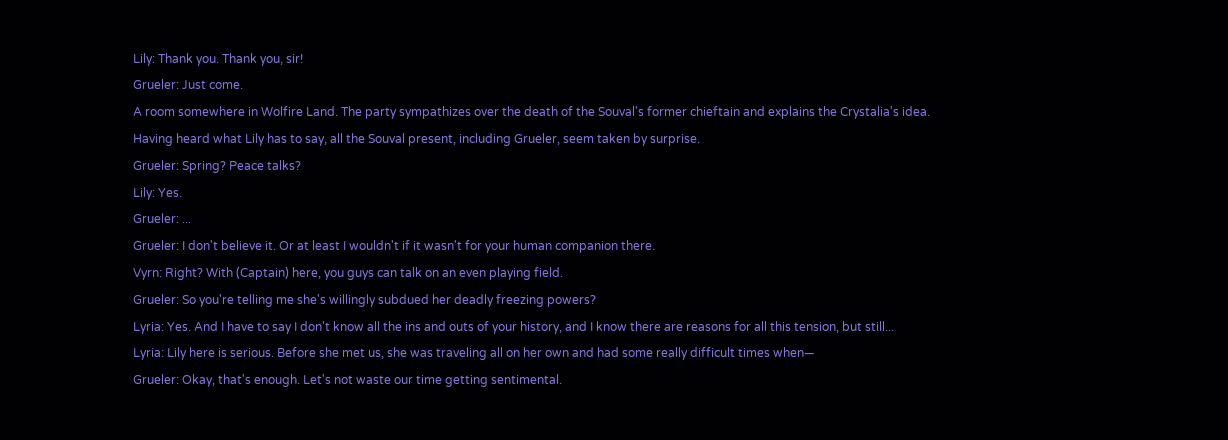Lily: Thank you. Thank you, sir!
Grueler: Just come.
A room somewhere in Wolfire Land. The party sympathizes over the death of the Souval's former chieftain and explains the Crystalia's idea.
Having heard what Lily has to say, all the Souval present, including Grueler, seem taken by surprise.
Grueler: Spring? Peace talks?
Lily: Yes.
Grueler: ...
Grueler: I don't believe it. Or at least I wouldn't if it wasn't for your human companion there.
Vyrn: Right? With (Captain) here, you guys can talk on an even playing field.
Grueler: So you're telling me she's willingly subdued her deadly freezing powers?
Lyria: Yes. And I have to say I don't know all the ins and outs of your history, and I know there are reasons for all this tension, but still...
Lyria: Lily here is serious. Before she met us, she was traveling all on her own and had some really difficult times when—
Grueler: Okay, that's enough. Let's not waste our time getting sentimental.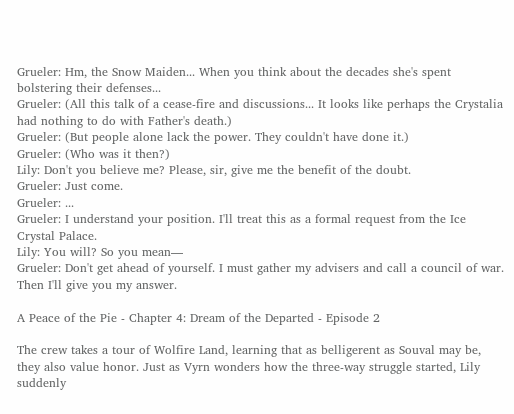Grueler: Hm, the Snow Maiden... When you think about the decades she's spent bolstering their defenses...
Grueler: (All this talk of a cease-fire and discussions... It looks like perhaps the Crystalia had nothing to do with Father's death.)
Grueler: (But people alone lack the power. They couldn't have done it.)
Grueler: (Who was it then?)
Lily: Don't you believe me? Please, sir, give me the benefit of the doubt.
Grueler: Just come.
Grueler: ...
Grueler: I understand your position. I'll treat this as a formal request from the Ice Crystal Palace.
Lily: You will? So you mean—
Grueler: Don't get ahead of yourself. I must gather my advisers and call a council of war. Then I'll give you my answer.

A Peace of the Pie - Chapter 4: Dream of the Departed - Episode 2

The crew takes a tour of Wolfire Land, learning that as belligerent as Souval may be, they also value honor. Just as Vyrn wonders how the three-way struggle started, Lily suddenly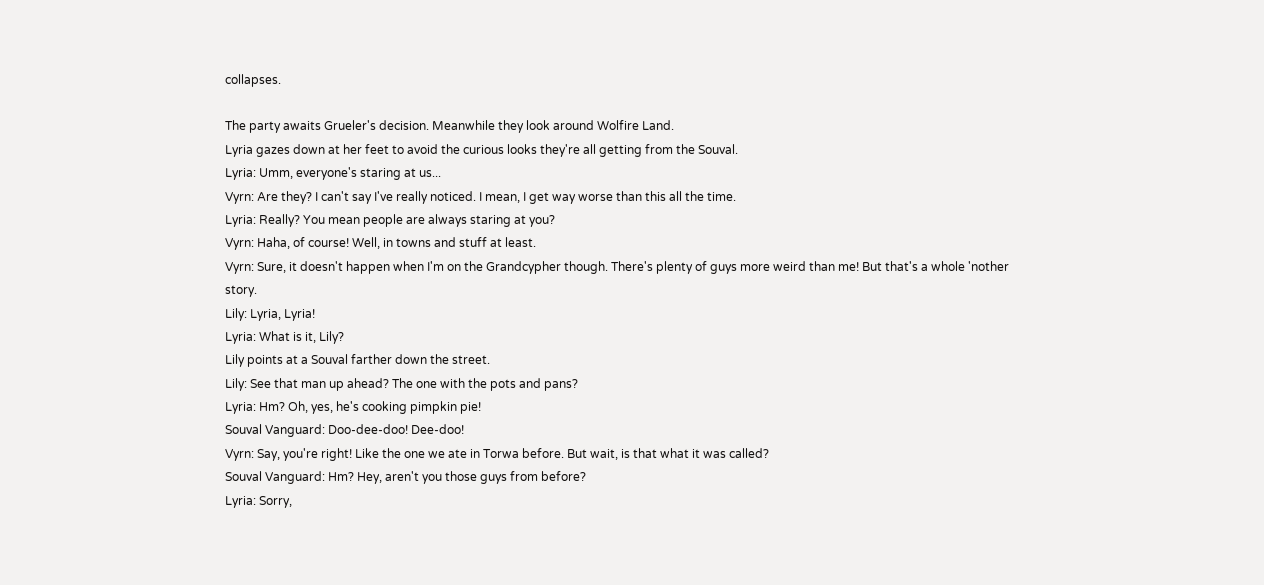collapses.

The party awaits Grueler's decision. Meanwhile they look around Wolfire Land.
Lyria gazes down at her feet to avoid the curious looks they're all getting from the Souval.
Lyria: Umm, everyone's staring at us...
Vyrn: Are they? I can't say I've really noticed. I mean, I get way worse than this all the time.
Lyria: Really? You mean people are always staring at you?
Vyrn: Haha, of course! Well, in towns and stuff at least.
Vyrn: Sure, it doesn't happen when I'm on the Grandcypher though. There's plenty of guys more weird than me! But that's a whole 'nother story.
Lily: Lyria, Lyria!
Lyria: What is it, Lily?
Lily points at a Souval farther down the street.
Lily: See that man up ahead? The one with the pots and pans?
Lyria: Hm? Oh, yes, he's cooking pimpkin pie!
Souval Vanguard: Doo-dee-doo! Dee-doo!
Vyrn: Say, you're right! Like the one we ate in Torwa before. But wait, is that what it was called?
Souval Vanguard: Hm? Hey, aren't you those guys from before?
Lyria: Sorry,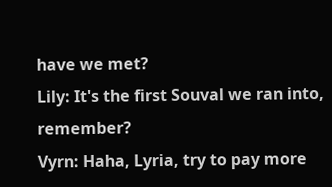have we met?
Lily: It's the first Souval we ran into, remember?
Vyrn: Haha, Lyria, try to pay more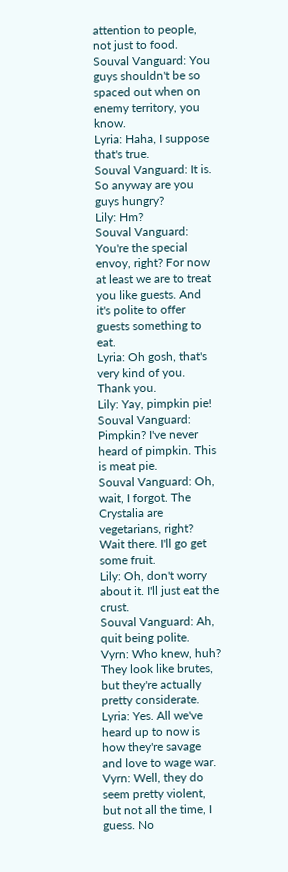attention to people, not just to food.
Souval Vanguard: You guys shouldn't be so spaced out when on enemy territory, you know.
Lyria: Haha, I suppose that's true.
Souval Vanguard: It is. So anyway are you guys hungry?
Lily: Hm?
Souval Vanguard: You're the special envoy, right? For now at least we are to treat you like guests. And it's polite to offer guests something to eat.
Lyria: Oh gosh, that's very kind of you. Thank you.
Lily: Yay, pimpkin pie!
Souval Vanguard: Pimpkin? I've never heard of pimpkin. This is meat pie.
Souval Vanguard: Oh, wait, I forgot. The Crystalia are vegetarians, right? Wait there. I'll go get some fruit.
Lily: Oh, don't worry about it. I'll just eat the crust.
Souval Vanguard: Ah, quit being polite.
Vyrn: Who knew, huh? They look like brutes, but they're actually pretty considerate.
Lyria: Yes. All we've heard up to now is how they're savage and love to wage war.
Vyrn: Well, they do seem pretty violent, but not all the time, I guess. No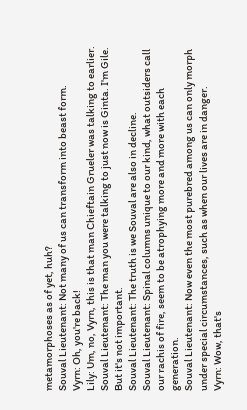metamorphoses as of yet, huh?
Souval Lieutenant: Not many of us can transform into beast form.
Vyrn: Oh, you're back!
Lily: Um, no, Vyrn, this is that man Chieftain Grueler was talking to earlier.
Souval Lieutenant: The man you were talking to just now is Ginta. I'm Gile. But it's not important.
Souval Lieutenant: The truth is we Souval are also in decline.
Souval Lieutenant: Spinal columns unique to our kind, what outsiders call our rachis of fire, seem to be atrophying more and more with each generation.
Souval Lieutenant: Now even the most purebred among us can only morph under special circumstances, such as when our lives are in danger.
Vyrn: Wow, that's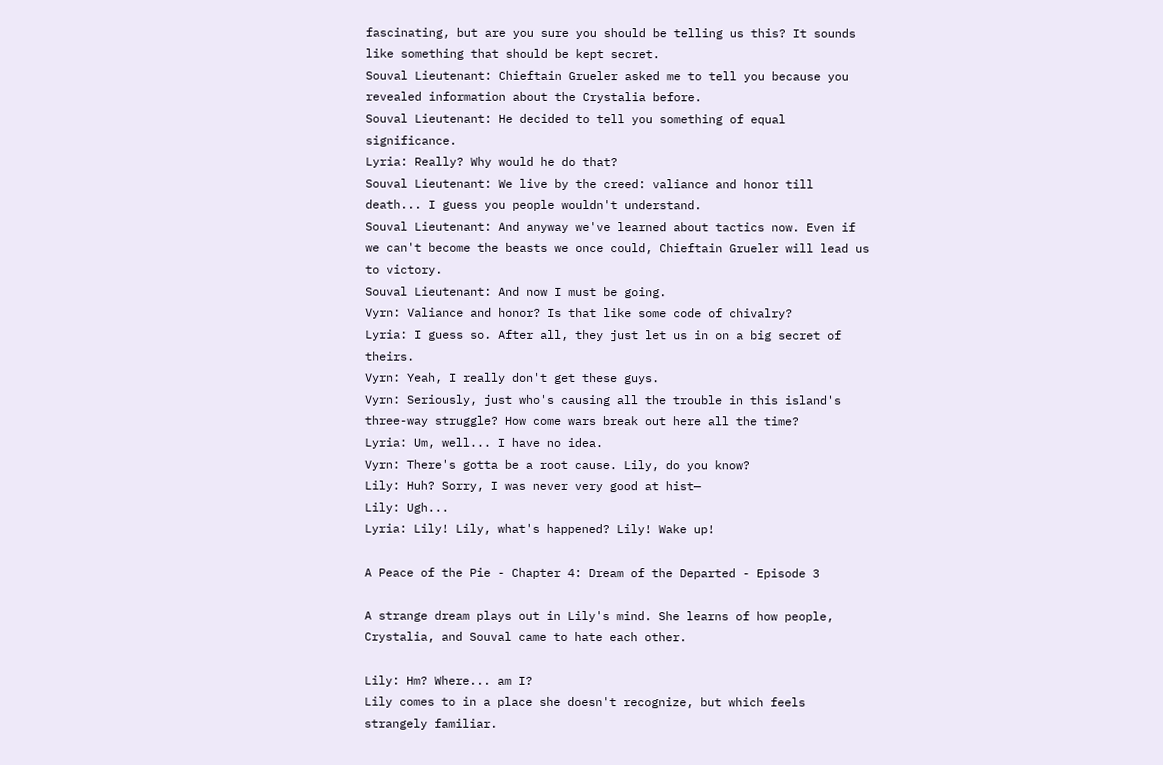fascinating, but are you sure you should be telling us this? It sounds like something that should be kept secret.
Souval Lieutenant: Chieftain Grueler asked me to tell you because you revealed information about the Crystalia before.
Souval Lieutenant: He decided to tell you something of equal significance.
Lyria: Really? Why would he do that?
Souval Lieutenant: We live by the creed: valiance and honor till death... I guess you people wouldn't understand.
Souval Lieutenant: And anyway we've learned about tactics now. Even if we can't become the beasts we once could, Chieftain Grueler will lead us to victory.
Souval Lieutenant: And now I must be going.
Vyrn: Valiance and honor? Is that like some code of chivalry?
Lyria: I guess so. After all, they just let us in on a big secret of theirs.
Vyrn: Yeah, I really don't get these guys.
Vyrn: Seriously, just who's causing all the trouble in this island's three-way struggle? How come wars break out here all the time?
Lyria: Um, well... I have no idea.
Vyrn: There's gotta be a root cause. Lily, do you know?
Lily: Huh? Sorry, I was never very good at hist—
Lily: Ugh...
Lyria: Lily! Lily, what's happened? Lily! Wake up!

A Peace of the Pie - Chapter 4: Dream of the Departed - Episode 3

A strange dream plays out in Lily's mind. She learns of how people, Crystalia, and Souval came to hate each other.

Lily: Hm? Where... am I?
Lily comes to in a place she doesn't recognize, but which feels strangely familiar.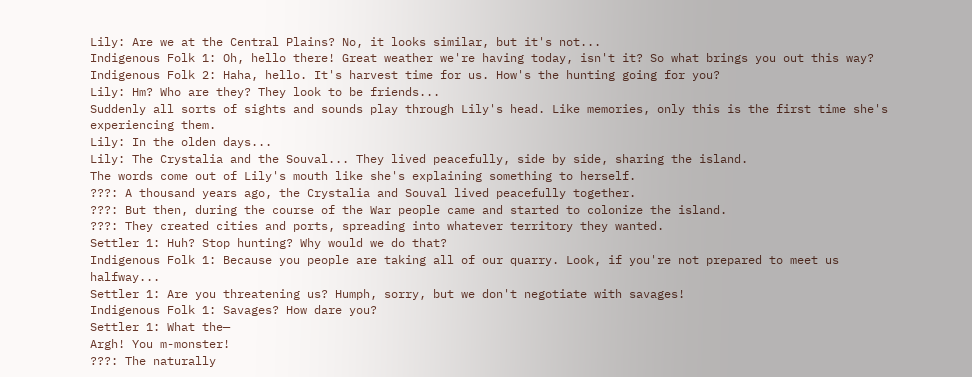Lily: Are we at the Central Plains? No, it looks similar, but it's not...
Indigenous Folk 1: Oh, hello there! Great weather we're having today, isn't it? So what brings you out this way?
Indigenous Folk 2: Haha, hello. It's harvest time for us. How's the hunting going for you?
Lily: Hm? Who are they? They look to be friends...
Suddenly all sorts of sights and sounds play through Lily's head. Like memories, only this is the first time she's experiencing them.
Lily: In the olden days...
Lily: The Crystalia and the Souval... They lived peacefully, side by side, sharing the island.
The words come out of Lily's mouth like she's explaining something to herself.
???: A thousand years ago, the Crystalia and Souval lived peacefully together.
???: But then, during the course of the War people came and started to colonize the island.
???: They created cities and ports, spreading into whatever territory they wanted.
Settler 1: Huh? Stop hunting? Why would we do that?
Indigenous Folk 1: Because you people are taking all of our quarry. Look, if you're not prepared to meet us halfway...
Settler 1: Are you threatening us? Humph, sorry, but we don't negotiate with savages!
Indigenous Folk 1: Savages? How dare you?
Settler 1: What the—
Argh! You m-monster!
???: The naturally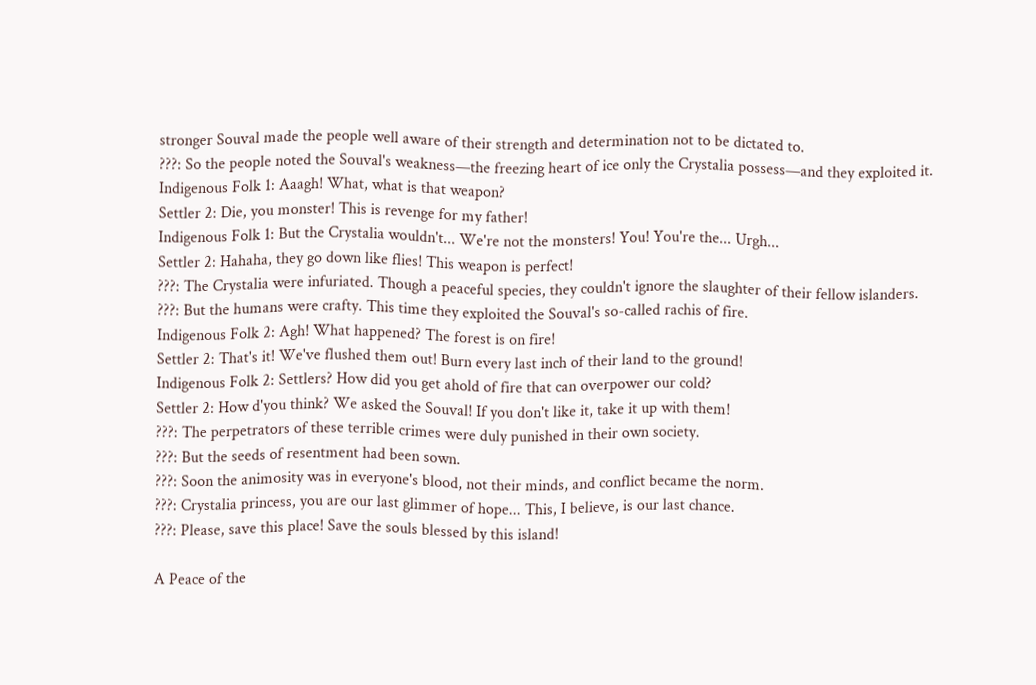stronger Souval made the people well aware of their strength and determination not to be dictated to.
???: So the people noted the Souval's weakness—the freezing heart of ice only the Crystalia possess—and they exploited it.
Indigenous Folk 1: Aaagh! What, what is that weapon?
Settler 2: Die, you monster! This is revenge for my father!
Indigenous Folk 1: But the Crystalia wouldn't... We're not the monsters! You! You're the... Urgh...
Settler 2: Hahaha, they go down like flies! This weapon is perfect!
???: The Crystalia were infuriated. Though a peaceful species, they couldn't ignore the slaughter of their fellow islanders.
???: But the humans were crafty. This time they exploited the Souval's so-called rachis of fire.
Indigenous Folk 2: Agh! What happened? The forest is on fire!
Settler 2: That's it! We've flushed them out! Burn every last inch of their land to the ground!
Indigenous Folk 2: Settlers? How did you get ahold of fire that can overpower our cold?
Settler 2: How d'you think? We asked the Souval! If you don't like it, take it up with them!
???: The perpetrators of these terrible crimes were duly punished in their own society.
???: But the seeds of resentment had been sown.
???: Soon the animosity was in everyone's blood, not their minds, and conflict became the norm.
???: Crystalia princess, you are our last glimmer of hope... This, I believe, is our last chance.
???: Please, save this place! Save the souls blessed by this island!

A Peace of the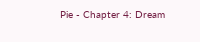Pie - Chapter 4: Dream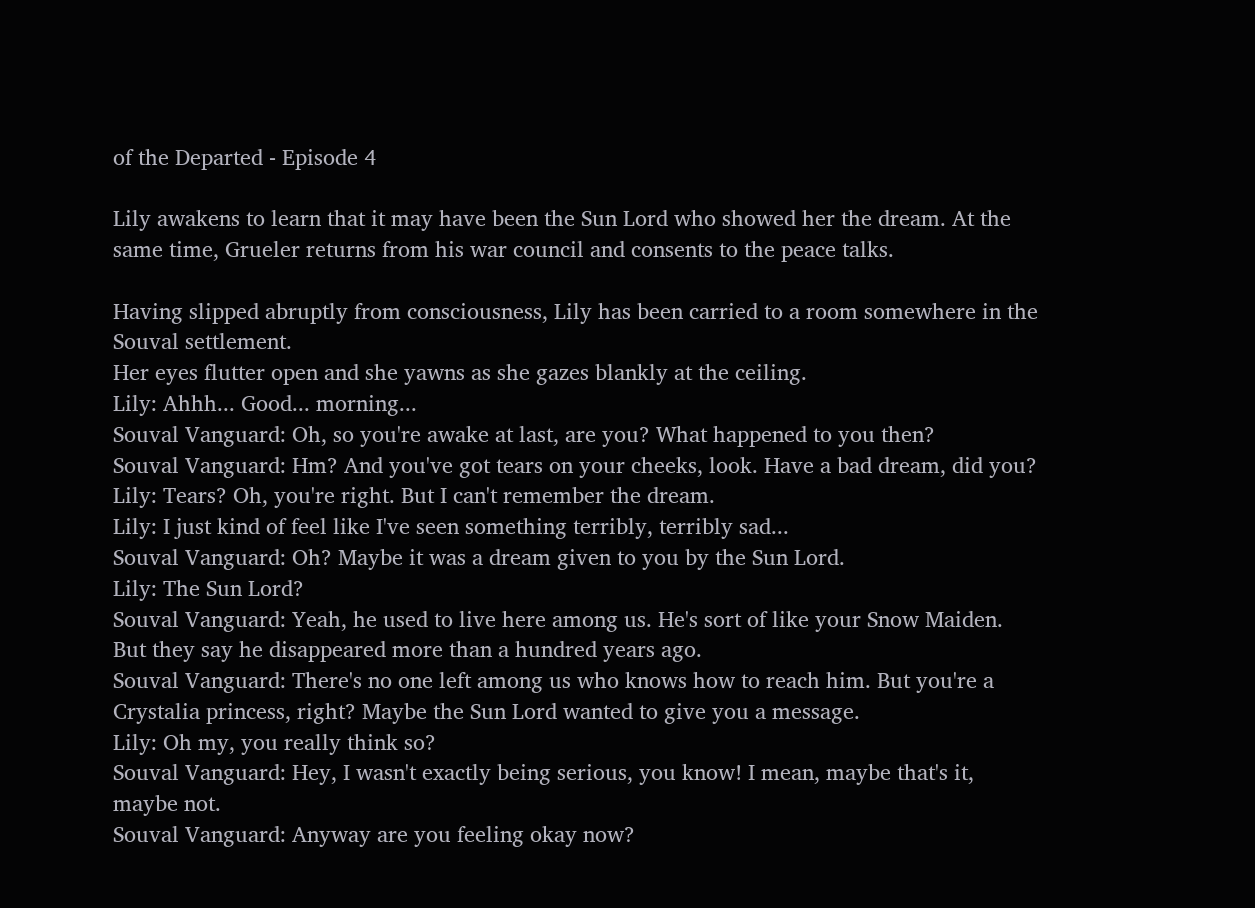of the Departed - Episode 4

Lily awakens to learn that it may have been the Sun Lord who showed her the dream. At the same time, Grueler returns from his war council and consents to the peace talks.

Having slipped abruptly from consciousness, Lily has been carried to a room somewhere in the Souval settlement.
Her eyes flutter open and she yawns as she gazes blankly at the ceiling.
Lily: Ahhh... Good... morning...
Souval Vanguard: Oh, so you're awake at last, are you? What happened to you then?
Souval Vanguard: Hm? And you've got tears on your cheeks, look. Have a bad dream, did you?
Lily: Tears? Oh, you're right. But I can't remember the dream.
Lily: I just kind of feel like I've seen something terribly, terribly sad...
Souval Vanguard: Oh? Maybe it was a dream given to you by the Sun Lord.
Lily: The Sun Lord?
Souval Vanguard: Yeah, he used to live here among us. He's sort of like your Snow Maiden. But they say he disappeared more than a hundred years ago.
Souval Vanguard: There's no one left among us who knows how to reach him. But you're a Crystalia princess, right? Maybe the Sun Lord wanted to give you a message.
Lily: Oh my, you really think so?
Souval Vanguard: Hey, I wasn't exactly being serious, you know! I mean, maybe that's it, maybe not.
Souval Vanguard: Anyway are you feeling okay now?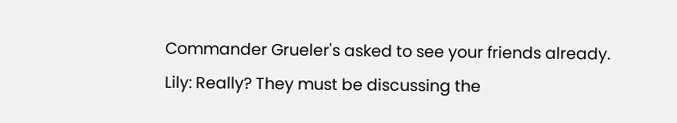Commander Grueler's asked to see your friends already.
Lily: Really? They must be discussing the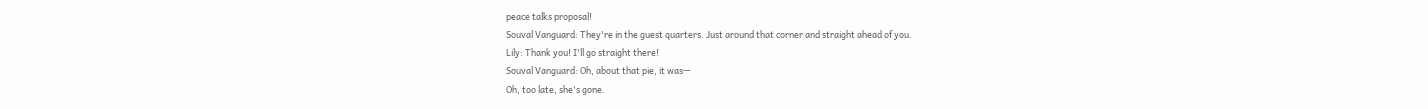peace talks proposal!
Souval Vanguard: They're in the guest quarters. Just around that corner and straight ahead of you.
Lily: Thank you! I'll go straight there!
Souval Vanguard: Oh, about that pie, it was—
Oh, too late, she's gone.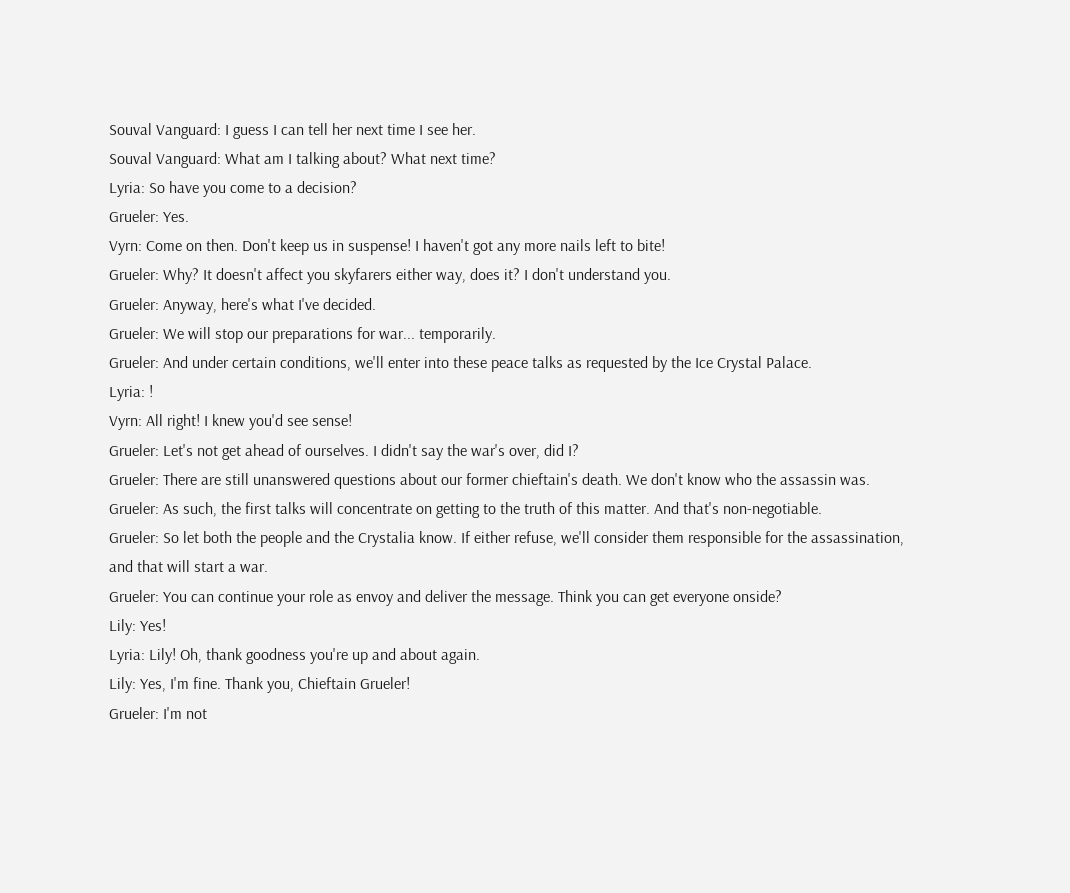Souval Vanguard: I guess I can tell her next time I see her.
Souval Vanguard: What am I talking about? What next time?
Lyria: So have you come to a decision?
Grueler: Yes.
Vyrn: Come on then. Don't keep us in suspense! I haven't got any more nails left to bite!
Grueler: Why? It doesn't affect you skyfarers either way, does it? I don't understand you.
Grueler: Anyway, here's what I've decided.
Grueler: We will stop our preparations for war... temporarily.
Grueler: And under certain conditions, we'll enter into these peace talks as requested by the Ice Crystal Palace.
Lyria: !
Vyrn: All right! I knew you'd see sense!
Grueler: Let's not get ahead of ourselves. I didn't say the war's over, did I?
Grueler: There are still unanswered questions about our former chieftain's death. We don't know who the assassin was.
Grueler: As such, the first talks will concentrate on getting to the truth of this matter. And that's non-negotiable.
Grueler: So let both the people and the Crystalia know. If either refuse, we'll consider them responsible for the assassination, and that will start a war.
Grueler: You can continue your role as envoy and deliver the message. Think you can get everyone onside?
Lily: Yes!
Lyria: Lily! Oh, thank goodness you're up and about again.
Lily: Yes, I'm fine. Thank you, Chieftain Grueler!
Grueler: I'm not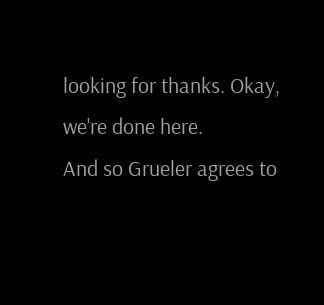looking for thanks. Okay, we're done here.
And so Grueler agrees to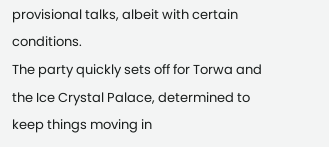provisional talks, albeit with certain conditions.
The party quickly sets off for Torwa and the Ice Crystal Palace, determined to keep things moving in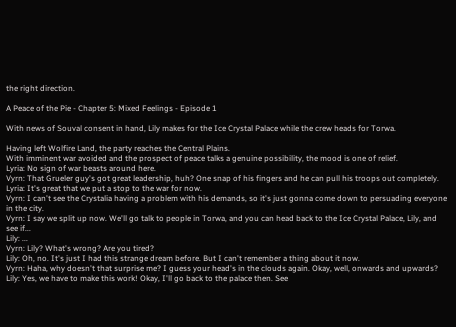the right direction.

A Peace of the Pie - Chapter 5: Mixed Feelings - Episode 1

With news of Souval consent in hand, Lily makes for the Ice Crystal Palace while the crew heads for Torwa.

Having left Wolfire Land, the party reaches the Central Plains.
With imminent war avoided and the prospect of peace talks a genuine possibility, the mood is one of relief.
Lyria: No sign of war beasts around here.
Vyrn: That Grueler guy's got great leadership, huh? One snap of his fingers and he can pull his troops out completely.
Lyria: It's great that we put a stop to the war for now.
Vyrn: I can't see the Crystalia having a problem with his demands, so it's just gonna come down to persuading everyone in the city.
Vyrn: I say we split up now. We'll go talk to people in Torwa, and you can head back to the Ice Crystal Palace, Lily, and see if...
Lily: ...
Vyrn: Lily? What's wrong? Are you tired?
Lily: Oh, no. It's just I had this strange dream before. But I can't remember a thing about it now.
Vyrn: Haha, why doesn't that surprise me? I guess your head's in the clouds again. Okay, well, onwards and upwards?
Lily: Yes, we have to make this work! Okay, I'll go back to the palace then. See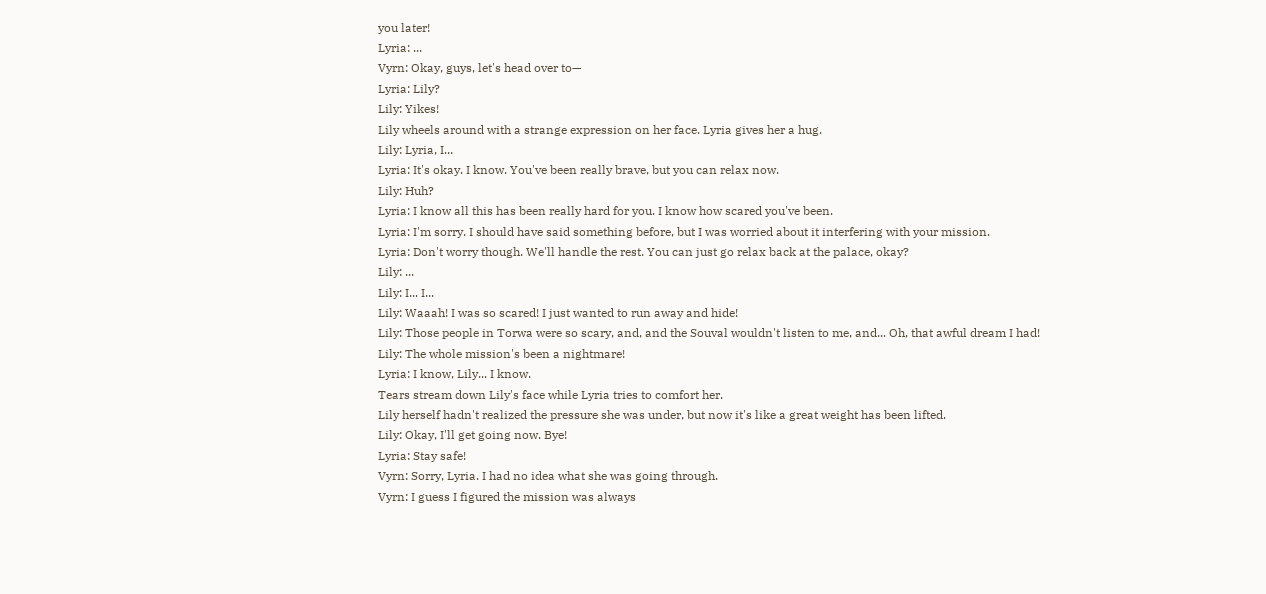you later!
Lyria: ...
Vyrn: Okay, guys, let's head over to—
Lyria: Lily?
Lily: Yikes!
Lily wheels around with a strange expression on her face. Lyria gives her a hug.
Lily: Lyria, I...
Lyria: It's okay. I know. You've been really brave, but you can relax now.
Lily: Huh?
Lyria: I know all this has been really hard for you. I know how scared you've been.
Lyria: I'm sorry. I should have said something before, but I was worried about it interfering with your mission.
Lyria: Don't worry though. We'll handle the rest. You can just go relax back at the palace, okay?
Lily: ...
Lily: I... I...
Lily: Waaah! I was so scared! I just wanted to run away and hide!
Lily: Those people in Torwa were so scary, and, and the Souval wouldn't listen to me, and... Oh, that awful dream I had!
Lily: The whole mission's been a nightmare!
Lyria: I know, Lily... I know.
Tears stream down Lily's face while Lyria tries to comfort her.
Lily herself hadn't realized the pressure she was under, but now it's like a great weight has been lifted.
Lily: Okay, I'll get going now. Bye!
Lyria: Stay safe!
Vyrn: Sorry, Lyria. I had no idea what she was going through.
Vyrn: I guess I figured the mission was always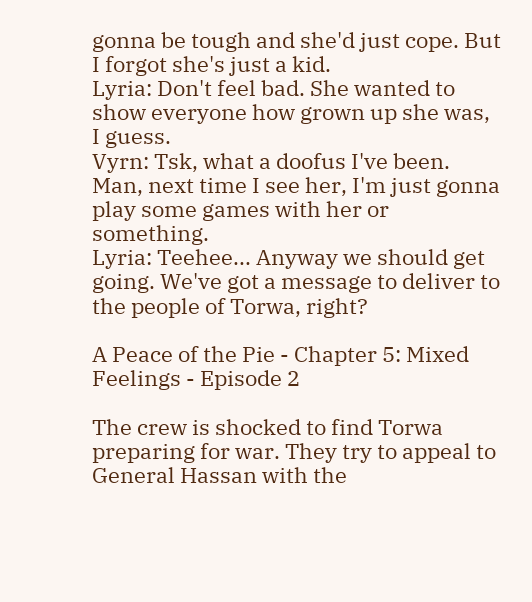gonna be tough and she'd just cope. But I forgot she's just a kid.
Lyria: Don't feel bad. She wanted to show everyone how grown up she was, I guess.
Vyrn: Tsk, what a doofus I've been. Man, next time I see her, I'm just gonna play some games with her or something.
Lyria: Teehee... Anyway we should get going. We've got a message to deliver to the people of Torwa, right?

A Peace of the Pie - Chapter 5: Mixed Feelings - Episode 2

The crew is shocked to find Torwa preparing for war. They try to appeal to General Hassan with the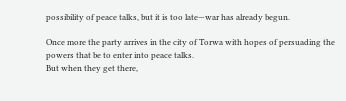possibility of peace talks, but it is too late—war has already begun.

Once more the party arrives in the city of Torwa with hopes of persuading the powers that be to enter into peace talks.
But when they get there,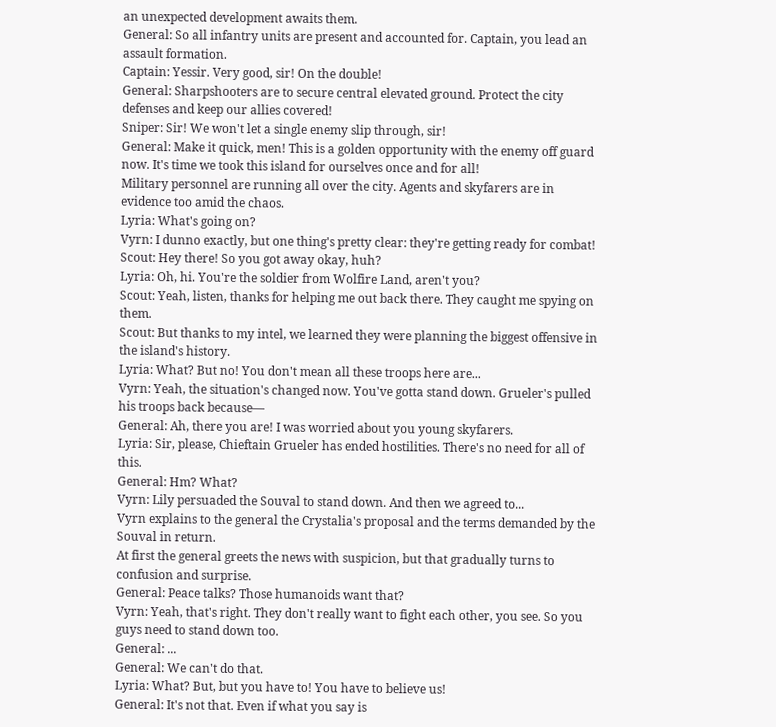an unexpected development awaits them.
General: So all infantry units are present and accounted for. Captain, you lead an assault formation.
Captain: Yessir. Very good, sir! On the double!
General: Sharpshooters are to secure central elevated ground. Protect the city defenses and keep our allies covered!
Sniper: Sir! We won't let a single enemy slip through, sir!
General: Make it quick, men! This is a golden opportunity with the enemy off guard now. It's time we took this island for ourselves once and for all!
Military personnel are running all over the city. Agents and skyfarers are in evidence too amid the chaos.
Lyria: What's going on?
Vyrn: I dunno exactly, but one thing's pretty clear: they're getting ready for combat!
Scout: Hey there! So you got away okay, huh?
Lyria: Oh, hi. You're the soldier from Wolfire Land, aren't you?
Scout: Yeah, listen, thanks for helping me out back there. They caught me spying on them.
Scout: But thanks to my intel, we learned they were planning the biggest offensive in the island's history.
Lyria: What? But no! You don't mean all these troops here are...
Vyrn: Yeah, the situation's changed now. You've gotta stand down. Grueler's pulled his troops back because—
General: Ah, there you are! I was worried about you young skyfarers.
Lyria: Sir, please, Chieftain Grueler has ended hostilities. There's no need for all of this.
General: Hm? What?
Vyrn: Lily persuaded the Souval to stand down. And then we agreed to...
Vyrn explains to the general the Crystalia's proposal and the terms demanded by the Souval in return.
At first the general greets the news with suspicion, but that gradually turns to confusion and surprise.
General: Peace talks? Those humanoids want that?
Vyrn: Yeah, that's right. They don't really want to fight each other, you see. So you guys need to stand down too.
General: ...
General: We can't do that.
Lyria: What? But, but you have to! You have to believe us!
General: It's not that. Even if what you say is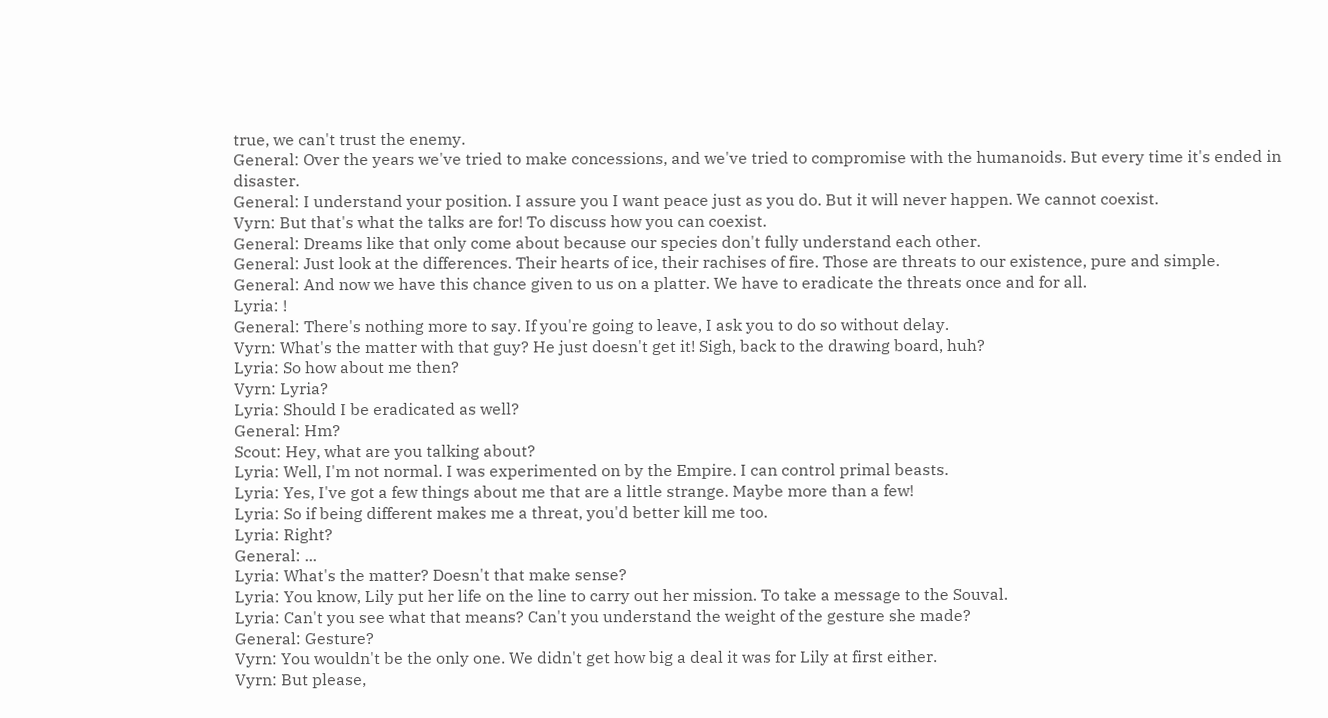true, we can't trust the enemy.
General: Over the years we've tried to make concessions, and we've tried to compromise with the humanoids. But every time it's ended in disaster.
General: I understand your position. I assure you I want peace just as you do. But it will never happen. We cannot coexist.
Vyrn: But that's what the talks are for! To discuss how you can coexist.
General: Dreams like that only come about because our species don't fully understand each other.
General: Just look at the differences. Their hearts of ice, their rachises of fire. Those are threats to our existence, pure and simple.
General: And now we have this chance given to us on a platter. We have to eradicate the threats once and for all.
Lyria: !
General: There's nothing more to say. If you're going to leave, I ask you to do so without delay.
Vyrn: What's the matter with that guy? He just doesn't get it! Sigh, back to the drawing board, huh?
Lyria: So how about me then?
Vyrn: Lyria?
Lyria: Should I be eradicated as well?
General: Hm?
Scout: Hey, what are you talking about?
Lyria: Well, I'm not normal. I was experimented on by the Empire. I can control primal beasts.
Lyria: Yes, I've got a few things about me that are a little strange. Maybe more than a few!
Lyria: So if being different makes me a threat, you'd better kill me too.
Lyria: Right?
General: ...
Lyria: What's the matter? Doesn't that make sense?
Lyria: You know, Lily put her life on the line to carry out her mission. To take a message to the Souval.
Lyria: Can't you see what that means? Can't you understand the weight of the gesture she made?
General: Gesture?
Vyrn: You wouldn't be the only one. We didn't get how big a deal it was for Lily at first either.
Vyrn: But please,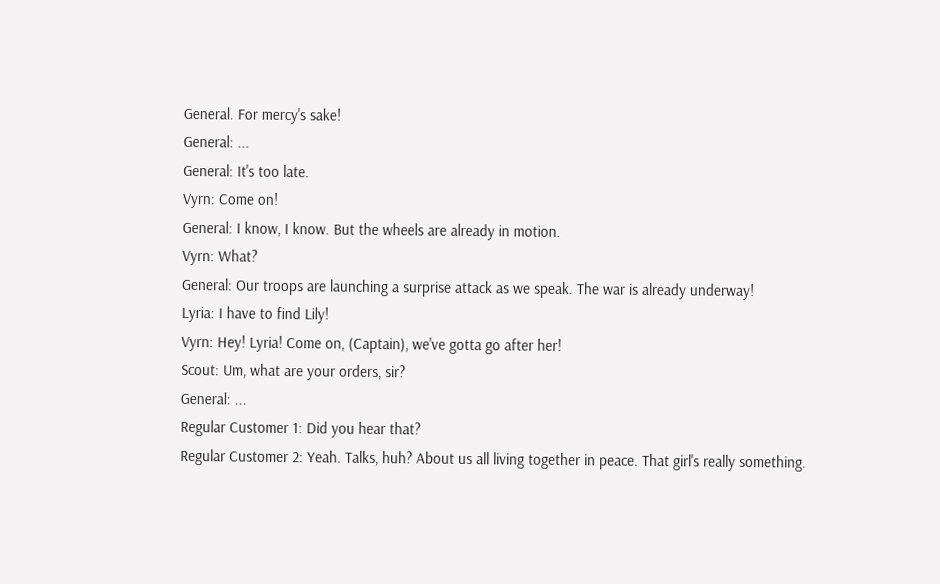General. For mercy's sake!
General: ...
General: It's too late.
Vyrn: Come on!
General: I know, I know. But the wheels are already in motion.
Vyrn: What?
General: Our troops are launching a surprise attack as we speak. The war is already underway!
Lyria: I have to find Lily!
Vyrn: Hey! Lyria! Come on, (Captain), we've gotta go after her!
Scout: Um, what are your orders, sir?
General: ...
Regular Customer 1: Did you hear that?
Regular Customer 2: Yeah. Talks, huh? About us all living together in peace. That girl's really something.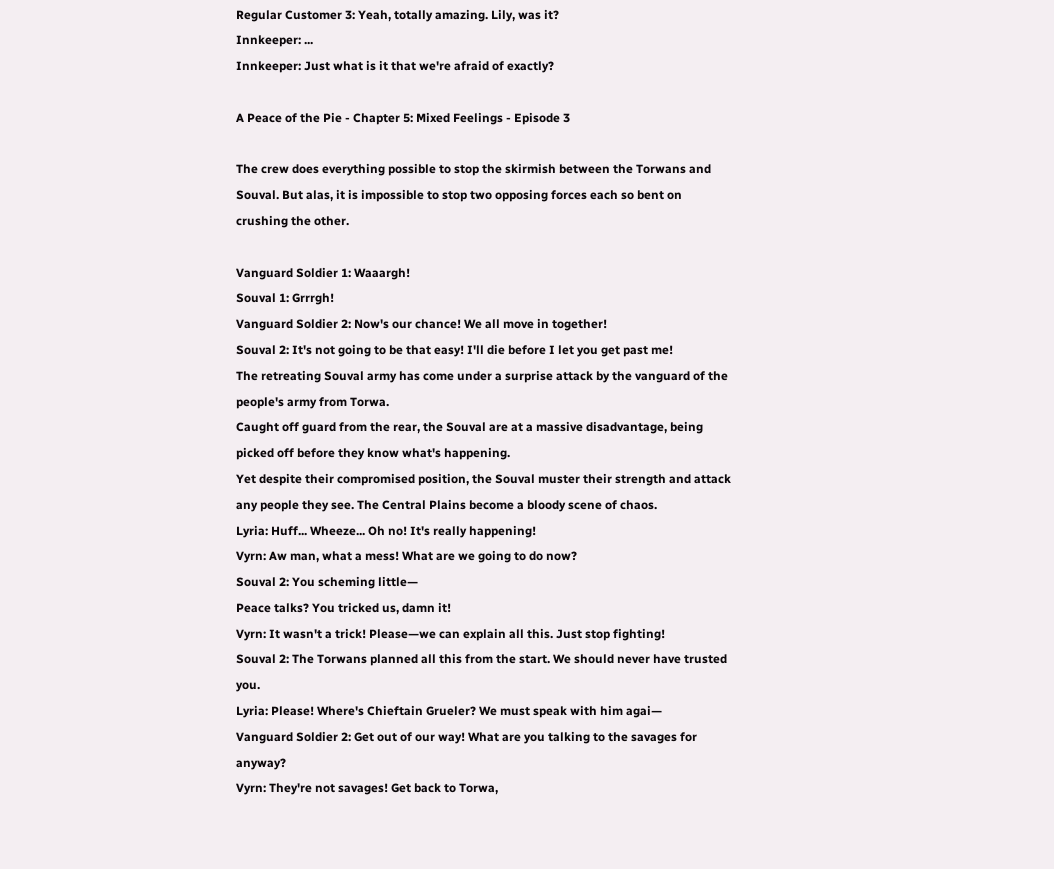Regular Customer 3: Yeah, totally amazing. Lily, was it?
Innkeeper: ...
Innkeeper: Just what is it that we're afraid of exactly?

A Peace of the Pie - Chapter 5: Mixed Feelings - Episode 3

The crew does everything possible to stop the skirmish between the Torwans and Souval. But alas, it is impossible to stop two opposing forces each so bent on crushing the other.

Vanguard Soldier 1: Waaargh!
Souval 1: Grrrgh!
Vanguard Soldier 2: Now's our chance! We all move in together!
Souval 2: It's not going to be that easy! I'll die before I let you get past me!
The retreating Souval army has come under a surprise attack by the vanguard of the people's army from Torwa.
Caught off guard from the rear, the Souval are at a massive disadvantage, being picked off before they know what's happening.
Yet despite their compromised position, the Souval muster their strength and attack any people they see. The Central Plains become a bloody scene of chaos.
Lyria: Huff... Wheeze... Oh no! It's really happening!
Vyrn: Aw man, what a mess! What are we going to do now?
Souval 2: You scheming little—
Peace talks? You tricked us, damn it!
Vyrn: It wasn't a trick! Please—we can explain all this. Just stop fighting!
Souval 2: The Torwans planned all this from the start. We should never have trusted you.
Lyria: Please! Where's Chieftain Grueler? We must speak with him agai—
Vanguard Soldier 2: Get out of our way! What are you talking to the savages for anyway?
Vyrn: They're not savages! Get back to Torwa,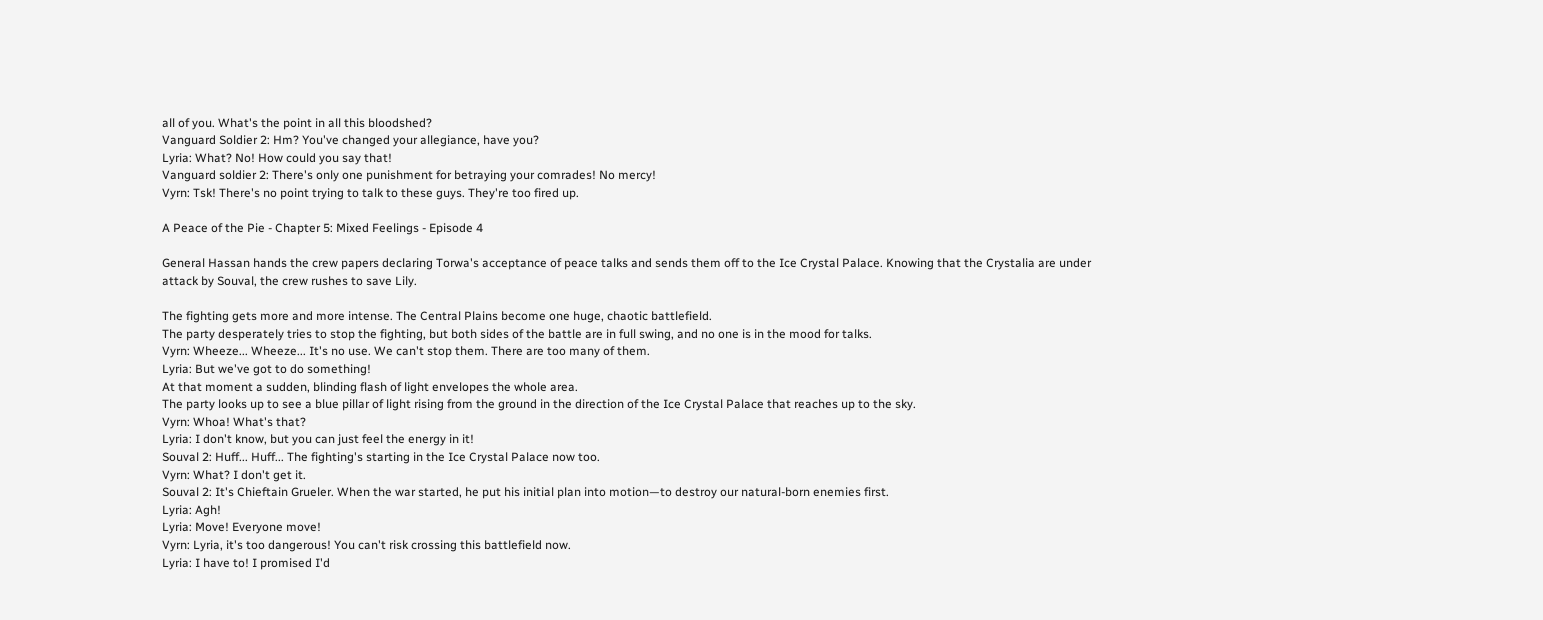all of you. What's the point in all this bloodshed?
Vanguard Soldier 2: Hm? You've changed your allegiance, have you?
Lyria: What? No! How could you say that!
Vanguard soldier 2: There's only one punishment for betraying your comrades! No mercy!
Vyrn: Tsk! There's no point trying to talk to these guys. They're too fired up.

A Peace of the Pie - Chapter 5: Mixed Feelings - Episode 4

General Hassan hands the crew papers declaring Torwa's acceptance of peace talks and sends them off to the Ice Crystal Palace. Knowing that the Crystalia are under attack by Souval, the crew rushes to save Lily.

The fighting gets more and more intense. The Central Plains become one huge, chaotic battlefield.
The party desperately tries to stop the fighting, but both sides of the battle are in full swing, and no one is in the mood for talks.
Vyrn: Wheeze... Wheeze... It's no use. We can't stop them. There are too many of them.
Lyria: But we've got to do something!
At that moment a sudden, blinding flash of light envelopes the whole area.
The party looks up to see a blue pillar of light rising from the ground in the direction of the Ice Crystal Palace that reaches up to the sky.
Vyrn: Whoa! What's that?
Lyria: I don't know, but you can just feel the energy in it!
Souval 2: Huff... Huff... The fighting's starting in the Ice Crystal Palace now too.
Vyrn: What? I don't get it.
Souval 2: It's Chieftain Grueler. When the war started, he put his initial plan into motion—to destroy our natural-born enemies first.
Lyria: Agh!
Lyria: Move! Everyone move!
Vyrn: Lyria, it's too dangerous! You can't risk crossing this battlefield now.
Lyria: I have to! I promised I'd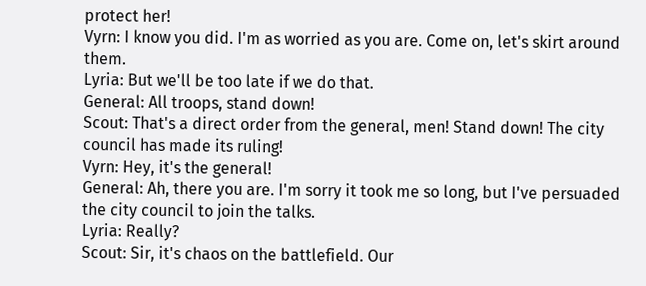protect her!
Vyrn: I know you did. I'm as worried as you are. Come on, let's skirt around them.
Lyria: But we'll be too late if we do that.
General: All troops, stand down!
Scout: That's a direct order from the general, men! Stand down! The city council has made its ruling!
Vyrn: Hey, it's the general!
General: Ah, there you are. I'm sorry it took me so long, but I've persuaded the city council to join the talks.
Lyria: Really?
Scout: Sir, it's chaos on the battlefield. Our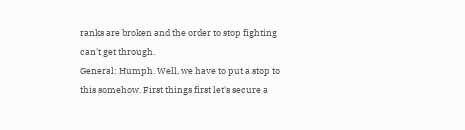ranks are broken and the order to stop fighting can't get through.
General: Humph. Well, we have to put a stop to this somehow. First things first let's secure a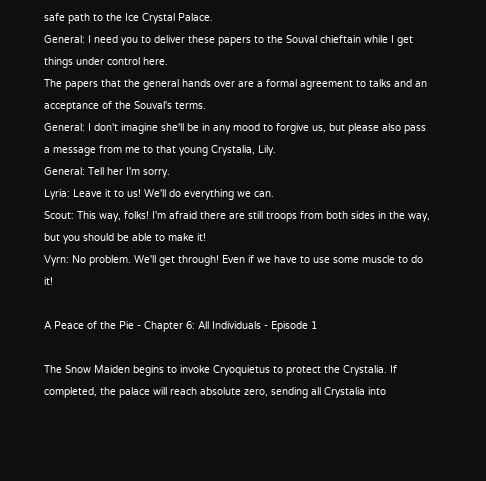safe path to the Ice Crystal Palace.
General: I need you to deliver these papers to the Souval chieftain while I get things under control here.
The papers that the general hands over are a formal agreement to talks and an acceptance of the Souval's terms.
General: I don't imagine she'll be in any mood to forgive us, but please also pass a message from me to that young Crystalia, Lily.
General: Tell her I'm sorry.
Lyria: Leave it to us! We'll do everything we can.
Scout: This way, folks! I'm afraid there are still troops from both sides in the way, but you should be able to make it!
Vyrn: No problem. We'll get through! Even if we have to use some muscle to do it!

A Peace of the Pie - Chapter 6: All Individuals - Episode 1

The Snow Maiden begins to invoke Cryoquietus to protect the Crystalia. If completed, the palace will reach absolute zero, sending all Crystalia into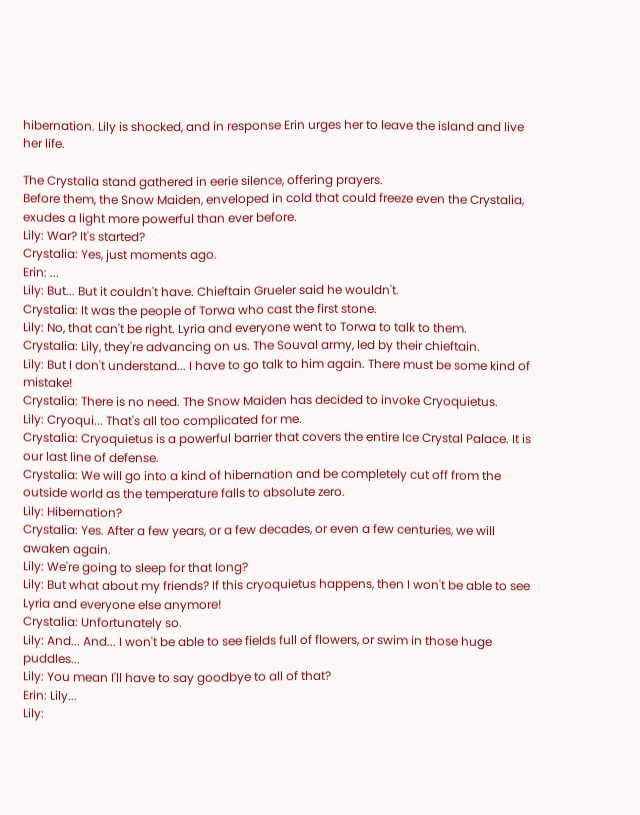hibernation. Lily is shocked, and in response Erin urges her to leave the island and live her life.

The Crystalia stand gathered in eerie silence, offering prayers.
Before them, the Snow Maiden, enveloped in cold that could freeze even the Crystalia, exudes a light more powerful than ever before.
Lily: War? It's started?
Crystalia: Yes, just moments ago.
Erin: ...
Lily: But... But it couldn't have. Chieftain Grueler said he wouldn't.
Crystalia: It was the people of Torwa who cast the first stone.
Lily: No, that can't be right. Lyria and everyone went to Torwa to talk to them.
Crystalia: Lily, they're advancing on us. The Souval army, led by their chieftain.
Lily: But I don't understand... I have to go talk to him again. There must be some kind of mistake!
Crystalia: There is no need. The Snow Maiden has decided to invoke Cryoquietus.
Lily: Cryoqui... That's all too complicated for me.
Crystalia: Cryoquietus is a powerful barrier that covers the entire Ice Crystal Palace. It is our last line of defense.
Crystalia: We will go into a kind of hibernation and be completely cut off from the outside world as the temperature falls to absolute zero.
Lily: Hibernation?
Crystalia: Yes. After a few years, or a few decades, or even a few centuries, we will awaken again.
Lily: We're going to sleep for that long?
Lily: But what about my friends? If this cryoquietus happens, then I won't be able to see Lyria and everyone else anymore!
Crystalia: Unfortunately so.
Lily: And... And... I won't be able to see fields full of flowers, or swim in those huge puddles...
Lily: You mean I'll have to say goodbye to all of that?
Erin: Lily...
Lily: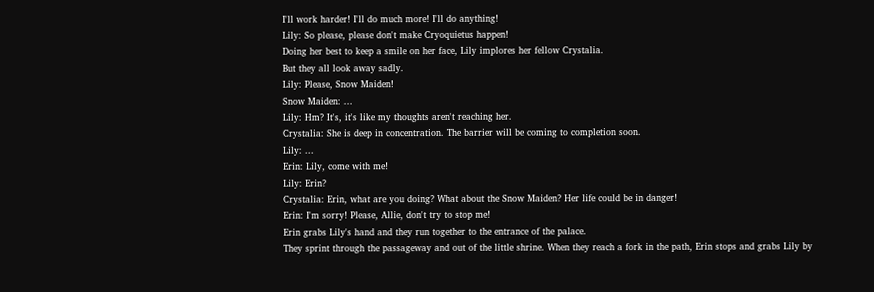I'll work harder! I'll do much more! I'll do anything!
Lily: So please, please don't make Cryoquietus happen!
Doing her best to keep a smile on her face, Lily implores her fellow Crystalia.
But they all look away sadly.
Lily: Please, Snow Maiden!
Snow Maiden: ...
Lily: Hm? It's, it's like my thoughts aren't reaching her.
Crystalia: She is deep in concentration. The barrier will be coming to completion soon.
Lily: ...
Erin: Lily, come with me!
Lily: Erin?
Crystalia: Erin, what are you doing? What about the Snow Maiden? Her life could be in danger!
Erin: I'm sorry! Please, Allie, don't try to stop me!
Erin grabs Lily's hand and they run together to the entrance of the palace.
They sprint through the passageway and out of the little shrine. When they reach a fork in the path, Erin stops and grabs Lily by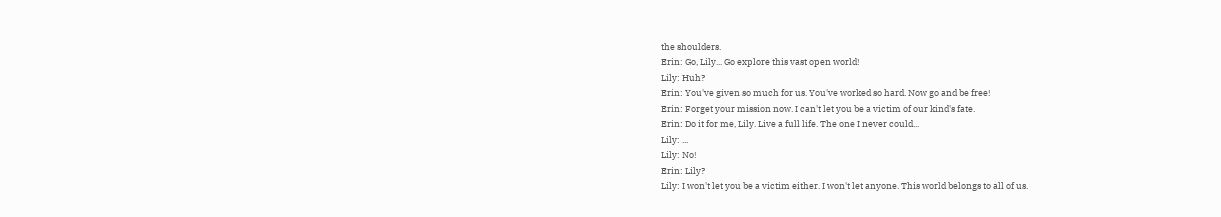the shoulders.
Erin: Go, Lily... Go explore this vast open world!
Lily: Huh?
Erin: You've given so much for us. You've worked so hard. Now go and be free!
Erin: Forget your mission now. I can't let you be a victim of our kind's fate.
Erin: Do it for me, Lily. Live a full life. The one I never could...
Lily: ...
Lily: No!
Erin: Lily?
Lily: I won't let you be a victim either. I won't let anyone. This world belongs to all of us.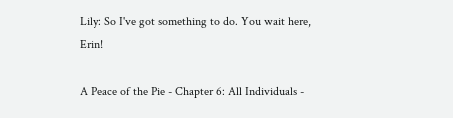Lily: So I've got something to do. You wait here, Erin!

A Peace of the Pie - Chapter 6: All Individuals -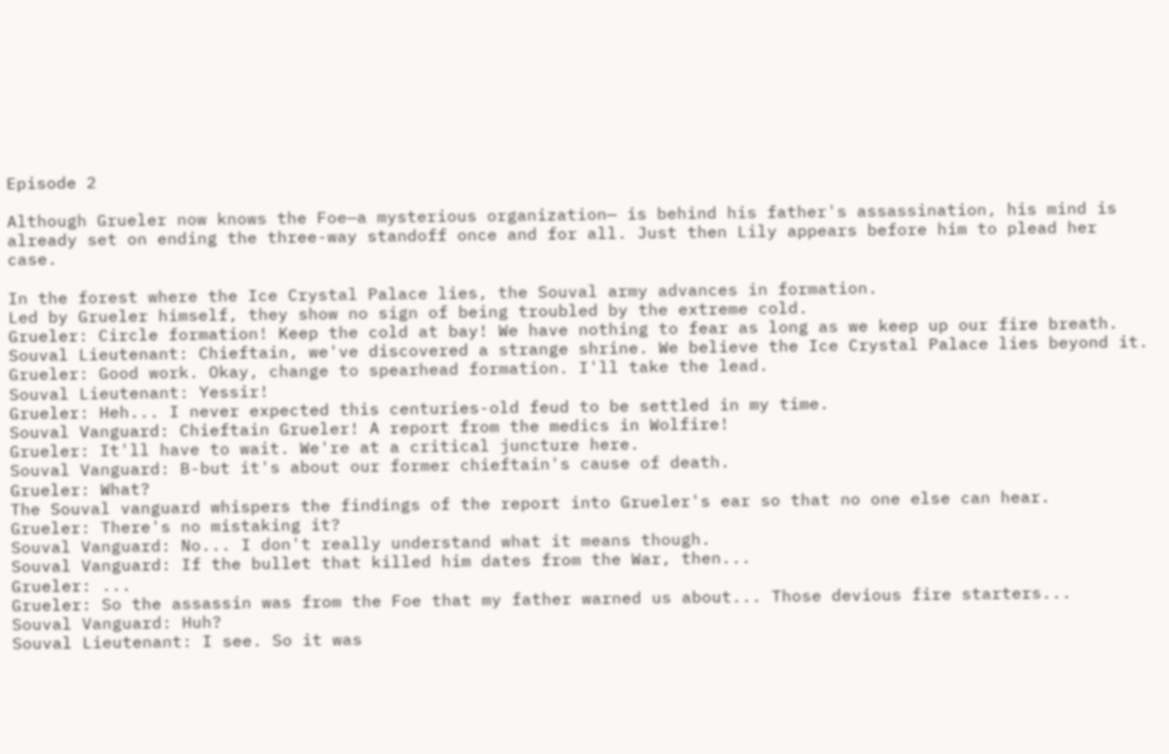Episode 2

Although Grueler now knows the Foe—a mysterious organization— is behind his father's assassination, his mind is already set on ending the three-way standoff once and for all. Just then Lily appears before him to plead her case.

In the forest where the Ice Crystal Palace lies, the Souval army advances in formation.
Led by Grueler himself, they show no sign of being troubled by the extreme cold.
Grueler: Circle formation! Keep the cold at bay! We have nothing to fear as long as we keep up our fire breath.
Souval Lieutenant: Chieftain, we've discovered a strange shrine. We believe the Ice Crystal Palace lies beyond it.
Grueler: Good work. Okay, change to spearhead formation. I'll take the lead.
Souval Lieutenant: Yessir!
Grueler: Heh... I never expected this centuries-old feud to be settled in my time.
Souval Vanguard: Chieftain Grueler! A report from the medics in Wolfire!
Grueler: It'll have to wait. We're at a critical juncture here.
Souval Vanguard: B-but it's about our former chieftain's cause of death.
Grueler: What?
The Souval vanguard whispers the findings of the report into Grueler's ear so that no one else can hear.
Grueler: There's no mistaking it?
Souval Vanguard: No... I don't really understand what it means though.
Souval Vanguard: If the bullet that killed him dates from the War, then...
Grueler: ...
Grueler: So the assassin was from the Foe that my father warned us about... Those devious fire starters...
Souval Vanguard: Huh?
Souval Lieutenant: I see. So it was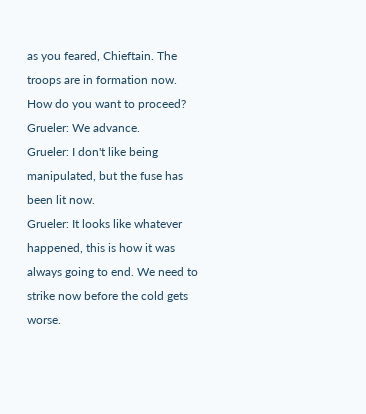as you feared, Chieftain. The troops are in formation now. How do you want to proceed?
Grueler: We advance.
Grueler: I don't like being manipulated, but the fuse has been lit now.
Grueler: It looks like whatever happened, this is how it was always going to end. We need to strike now before the cold gets worse.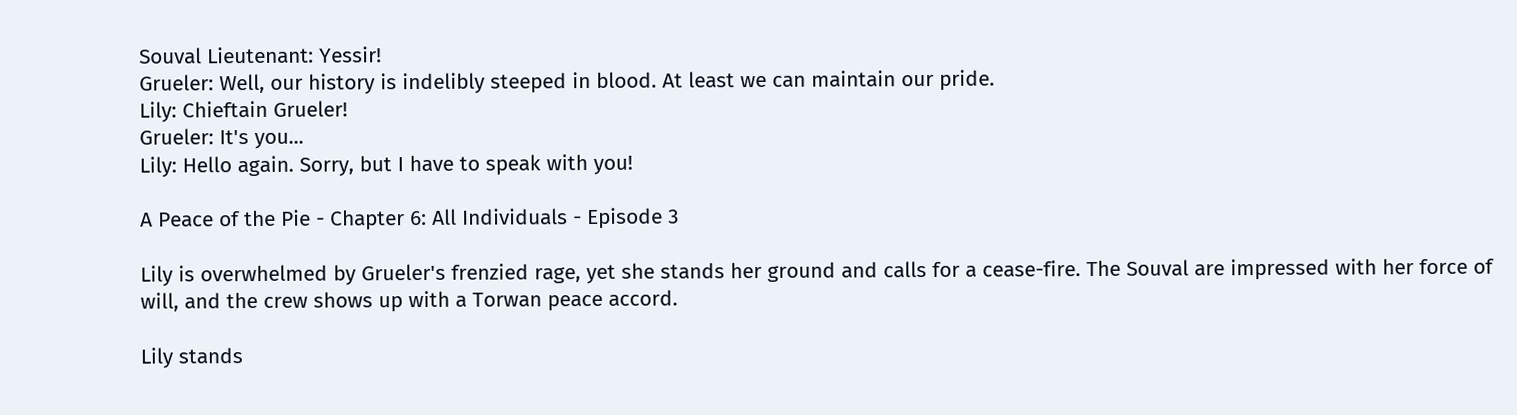Souval Lieutenant: Yessir!
Grueler: Well, our history is indelibly steeped in blood. At least we can maintain our pride.
Lily: Chieftain Grueler!
Grueler: It's you...
Lily: Hello again. Sorry, but I have to speak with you!

A Peace of the Pie - Chapter 6: All Individuals - Episode 3

Lily is overwhelmed by Grueler's frenzied rage, yet she stands her ground and calls for a cease-fire. The Souval are impressed with her force of will, and the crew shows up with a Torwan peace accord.

Lily stands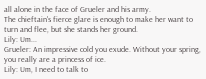all alone in the face of Grueler and his army.
The chieftain's fierce glare is enough to make her want to turn and flee, but she stands her ground.
Lily: Um...
Grueler: An impressive cold you exude. Without your spring, you really are a princess of ice.
Lily: Um, I need to talk to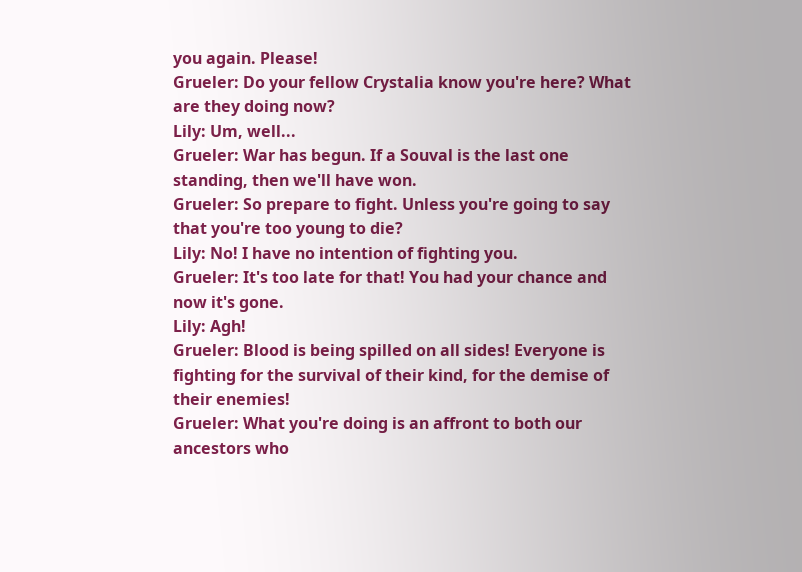you again. Please!
Grueler: Do your fellow Crystalia know you're here? What are they doing now?
Lily: Um, well...
Grueler: War has begun. If a Souval is the last one standing, then we'll have won.
Grueler: So prepare to fight. Unless you're going to say that you're too young to die?
Lily: No! I have no intention of fighting you.
Grueler: It's too late for that! You had your chance and now it's gone.
Lily: Agh!
Grueler: Blood is being spilled on all sides! Everyone is fighting for the survival of their kind, for the demise of their enemies!
Grueler: What you're doing is an affront to both our ancestors who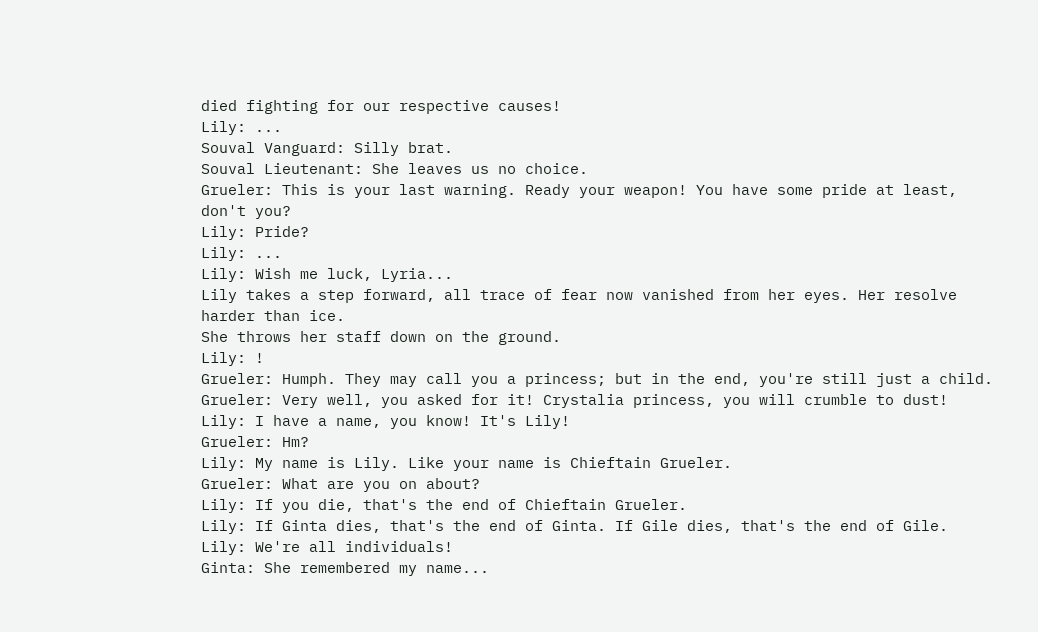died fighting for our respective causes!
Lily: ...
Souval Vanguard: Silly brat.
Souval Lieutenant: She leaves us no choice.
Grueler: This is your last warning. Ready your weapon! You have some pride at least, don't you?
Lily: Pride?
Lily: ...
Lily: Wish me luck, Lyria...
Lily takes a step forward, all trace of fear now vanished from her eyes. Her resolve harder than ice.
She throws her staff down on the ground.
Lily: !
Grueler: Humph. They may call you a princess; but in the end, you're still just a child.
Grueler: Very well, you asked for it! Crystalia princess, you will crumble to dust!
Lily: I have a name, you know! It's Lily!
Grueler: Hm?
Lily: My name is Lily. Like your name is Chieftain Grueler.
Grueler: What are you on about?
Lily: If you die, that's the end of Chieftain Grueler.
Lily: If Ginta dies, that's the end of Ginta. If Gile dies, that's the end of Gile.
Lily: We're all individuals!
Ginta: She remembered my name...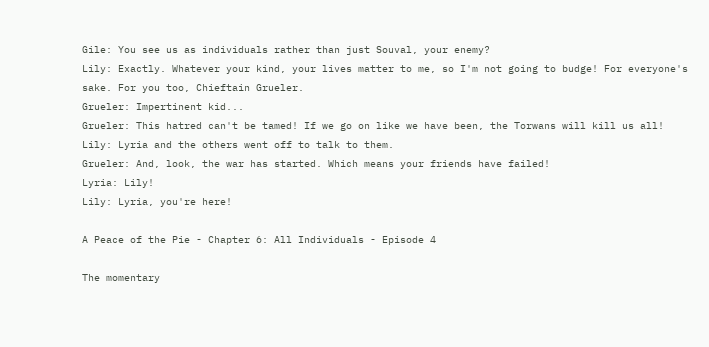Gile: You see us as individuals rather than just Souval, your enemy?
Lily: Exactly. Whatever your kind, your lives matter to me, so I'm not going to budge! For everyone's sake. For you too, Chieftain Grueler.
Grueler: Impertinent kid...
Grueler: This hatred can't be tamed! If we go on like we have been, the Torwans will kill us all!
Lily: Lyria and the others went off to talk to them.
Grueler: And, look, the war has started. Which means your friends have failed!
Lyria: Lily!
Lily: Lyria, you're here!

A Peace of the Pie - Chapter 6: All Individuals - Episode 4

The momentary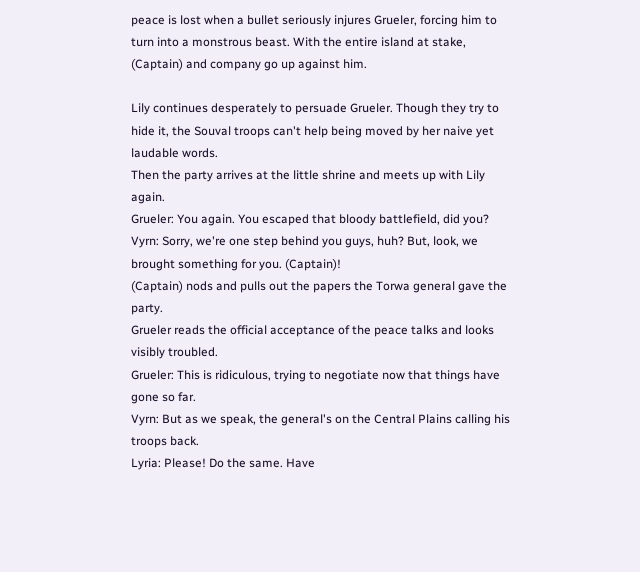peace is lost when a bullet seriously injures Grueler, forcing him to turn into a monstrous beast. With the entire island at stake, (Captain) and company go up against him.

Lily continues desperately to persuade Grueler. Though they try to hide it, the Souval troops can't help being moved by her naive yet laudable words.
Then the party arrives at the little shrine and meets up with Lily again.
Grueler: You again. You escaped that bloody battlefield, did you?
Vyrn: Sorry, we're one step behind you guys, huh? But, look, we brought something for you. (Captain)!
(Captain) nods and pulls out the papers the Torwa general gave the party.
Grueler reads the official acceptance of the peace talks and looks visibly troubled.
Grueler: This is ridiculous, trying to negotiate now that things have gone so far.
Vyrn: But as we speak, the general's on the Central Plains calling his troops back.
Lyria: Please! Do the same. Have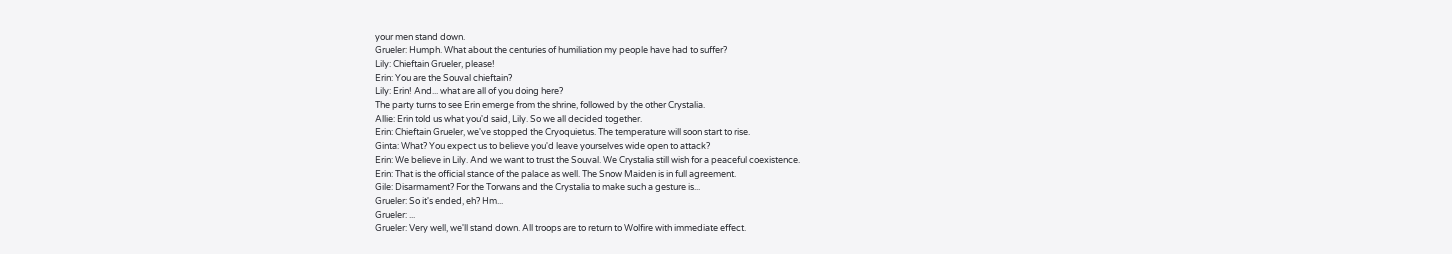your men stand down.
Grueler: Humph. What about the centuries of humiliation my people have had to suffer?
Lily: Chieftain Grueler, please!
Erin: You are the Souval chieftain?
Lily: Erin! And... what are all of you doing here?
The party turns to see Erin emerge from the shrine, followed by the other Crystalia.
Allie: Erin told us what you'd said, Lily. So we all decided together.
Erin: Chieftain Grueler, we've stopped the Cryoquietus. The temperature will soon start to rise.
Ginta: What? You expect us to believe you'd leave yourselves wide open to attack?
Erin: We believe in Lily. And we want to trust the Souval. We Crystalia still wish for a peaceful coexistence.
Erin: That is the official stance of the palace as well. The Snow Maiden is in full agreement.
Gile: Disarmament? For the Torwans and the Crystalia to make such a gesture is...
Grueler: So it's ended, eh? Hm...
Grueler: ...
Grueler: Very well, we'll stand down. All troops are to return to Wolfire with immediate effect.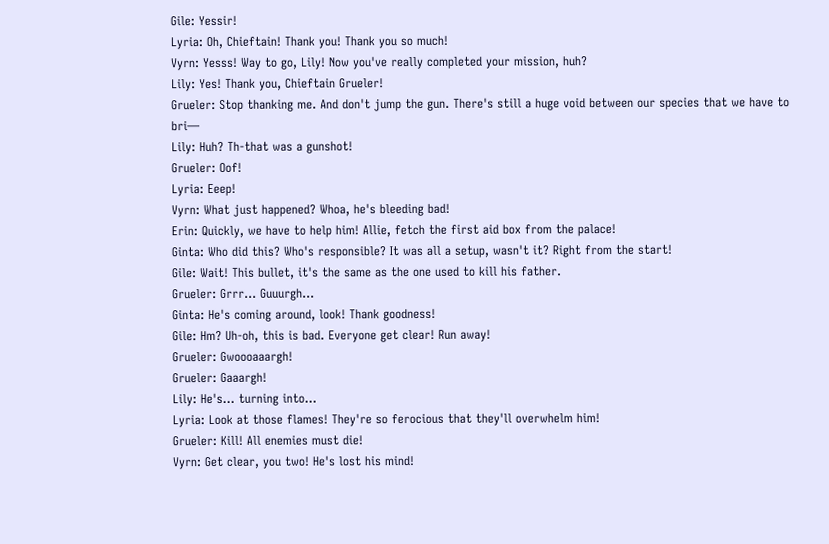Gile: Yessir!
Lyria: Oh, Chieftain! Thank you! Thank you so much!
Vyrn: Yesss! Way to go, Lily! Now you've really completed your mission, huh?
Lily: Yes! Thank you, Chieftain Grueler!
Grueler: Stop thanking me. And don't jump the gun. There's still a huge void between our species that we have to bri—
Lily: Huh? Th-that was a gunshot!
Grueler: Oof!
Lyria: Eeep!
Vyrn: What just happened? Whoa, he's bleeding bad!
Erin: Quickly, we have to help him! Allie, fetch the first aid box from the palace!
Ginta: Who did this? Who's responsible? It was all a setup, wasn't it? Right from the start!
Gile: Wait! This bullet, it's the same as the one used to kill his father.
Grueler: Grrr... Guuurgh...
Ginta: He's coming around, look! Thank goodness!
Gile: Hm? Uh-oh, this is bad. Everyone get clear! Run away!
Grueler: Gwoooaaargh!
Grueler: Gaaargh!
Lily: He's... turning into...
Lyria: Look at those flames! They're so ferocious that they'll overwhelm him!
Grueler: Kill! All enemies must die!
Vyrn: Get clear, you two! He's lost his mind!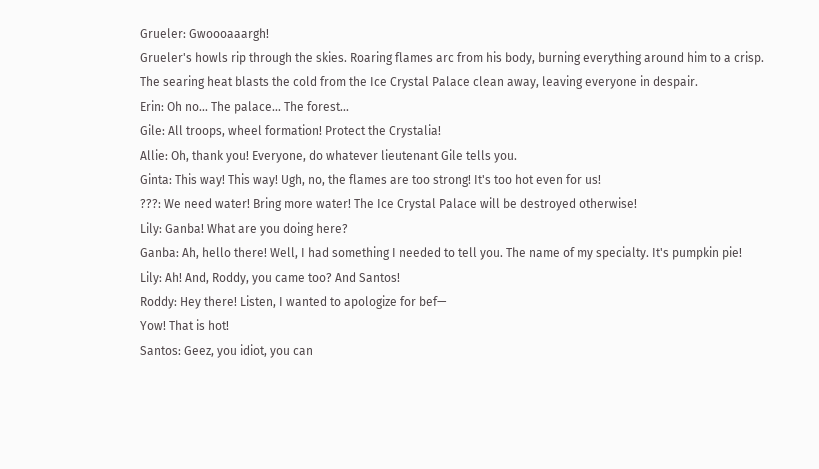Grueler: Gwoooaaargh!
Grueler's howls rip through the skies. Roaring flames arc from his body, burning everything around him to a crisp.
The searing heat blasts the cold from the Ice Crystal Palace clean away, leaving everyone in despair.
Erin: Oh no... The palace... The forest...
Gile: All troops, wheel formation! Protect the Crystalia!
Allie: Oh, thank you! Everyone, do whatever lieutenant Gile tells you.
Ginta: This way! This way! Ugh, no, the flames are too strong! It's too hot even for us!
???: We need water! Bring more water! The Ice Crystal Palace will be destroyed otherwise!
Lily: Ganba! What are you doing here?
Ganba: Ah, hello there! Well, I had something I needed to tell you. The name of my specialty. It's pumpkin pie!
Lily: Ah! And, Roddy, you came too? And Santos!
Roddy: Hey there! Listen, I wanted to apologize for bef—
Yow! That is hot!
Santos: Geez, you idiot, you can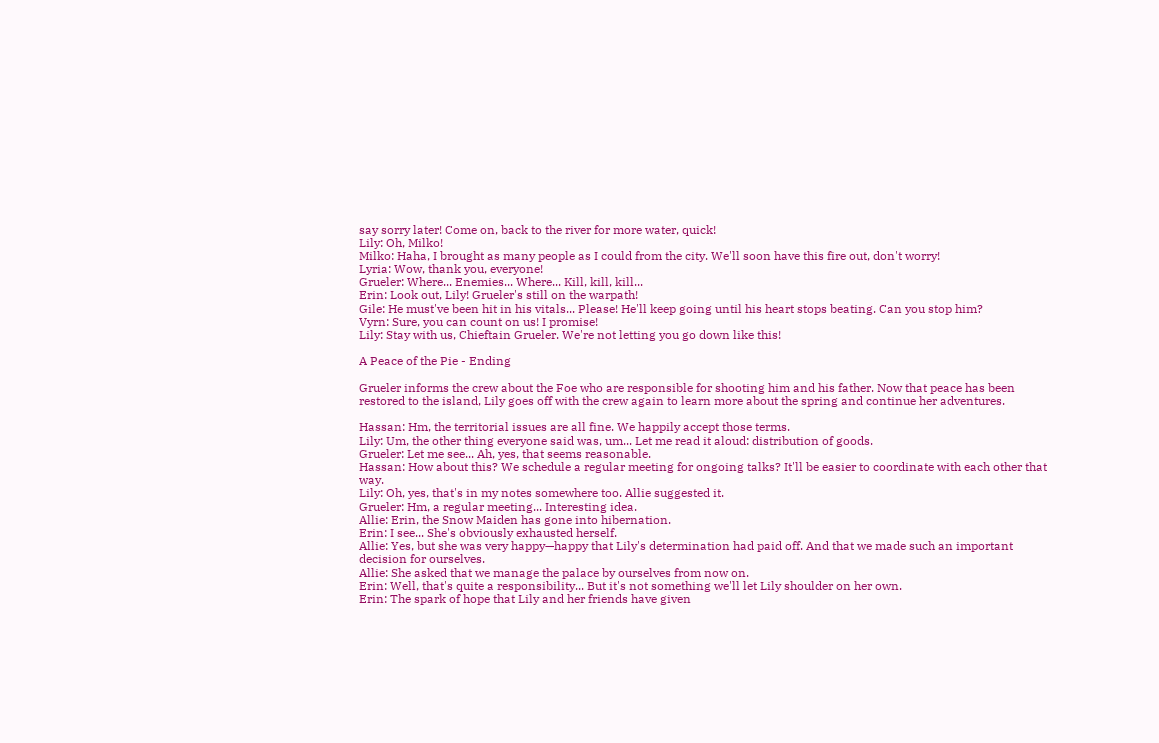say sorry later! Come on, back to the river for more water, quick!
Lily: Oh, Milko!
Milko: Haha, I brought as many people as I could from the city. We'll soon have this fire out, don't worry!
Lyria: Wow, thank you, everyone!
Grueler: Where... Enemies... Where... Kill, kill, kill...
Erin: Look out, Lily! Grueler's still on the warpath!
Gile: He must've been hit in his vitals... Please! He'll keep going until his heart stops beating. Can you stop him?
Vyrn: Sure, you can count on us! I promise!
Lily: Stay with us, Chieftain Grueler. We're not letting you go down like this!

A Peace of the Pie - Ending

Grueler informs the crew about the Foe who are responsible for shooting him and his father. Now that peace has been restored to the island, Lily goes off with the crew again to learn more about the spring and continue her adventures.

Hassan: Hm, the territorial issues are all fine. We happily accept those terms.
Lily: Um, the other thing everyone said was, um... Let me read it aloud: distribution of goods.
Grueler: Let me see... Ah, yes, that seems reasonable.
Hassan: How about this? We schedule a regular meeting for ongoing talks? It'll be easier to coordinate with each other that way.
Lily: Oh, yes, that's in my notes somewhere too. Allie suggested it.
Grueler: Hm, a regular meeting... Interesting idea.
Allie: Erin, the Snow Maiden has gone into hibernation.
Erin: I see... She's obviously exhausted herself.
Allie: Yes, but she was very happy—happy that Lily's determination had paid off. And that we made such an important decision for ourselves.
Allie: She asked that we manage the palace by ourselves from now on.
Erin: Well, that's quite a responsibility... But it's not something we'll let Lily shoulder on her own.
Erin: The spark of hope that Lily and her friends have given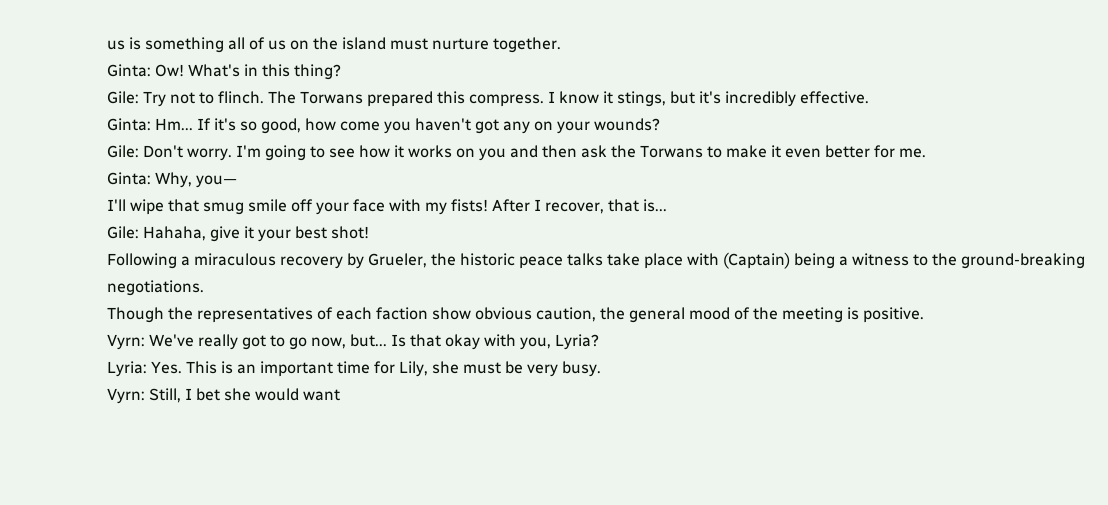us is something all of us on the island must nurture together.
Ginta: Ow! What's in this thing?
Gile: Try not to flinch. The Torwans prepared this compress. I know it stings, but it's incredibly effective.
Ginta: Hm... If it's so good, how come you haven't got any on your wounds?
Gile: Don't worry. I'm going to see how it works on you and then ask the Torwans to make it even better for me.
Ginta: Why, you—
I'll wipe that smug smile off your face with my fists! After I recover, that is...
Gile: Hahaha, give it your best shot!
Following a miraculous recovery by Grueler, the historic peace talks take place with (Captain) being a witness to the ground-breaking negotiations.
Though the representatives of each faction show obvious caution, the general mood of the meeting is positive.
Vyrn: We've really got to go now, but... Is that okay with you, Lyria?
Lyria: Yes. This is an important time for Lily, she must be very busy.
Vyrn: Still, I bet she would want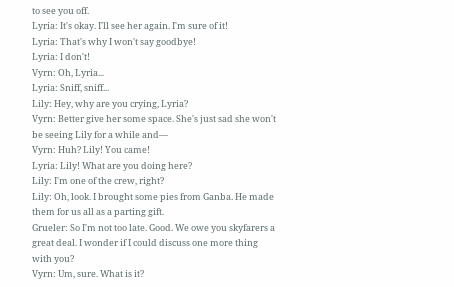to see you off.
Lyria: It's okay. I'll see her again. I'm sure of it!
Lyria: That's why I won't say goodbye!
Lyria: I don't!
Vyrn: Oh, Lyria...
Lyria: Sniff, sniff...
Lily: Hey, why are you crying, Lyria?
Vyrn: Better give her some space. She's just sad she won't be seeing Lily for a while and—
Vyrn: Huh? Lily! You came!
Lyria: Lily! What are you doing here?
Lily: I'm one of the crew, right?
Lily: Oh, look. I brought some pies from Ganba. He made them for us all as a parting gift.
Grueler: So I'm not too late. Good. We owe you skyfarers a great deal. I wonder if I could discuss one more thing with you?
Vyrn: Um, sure. What is it?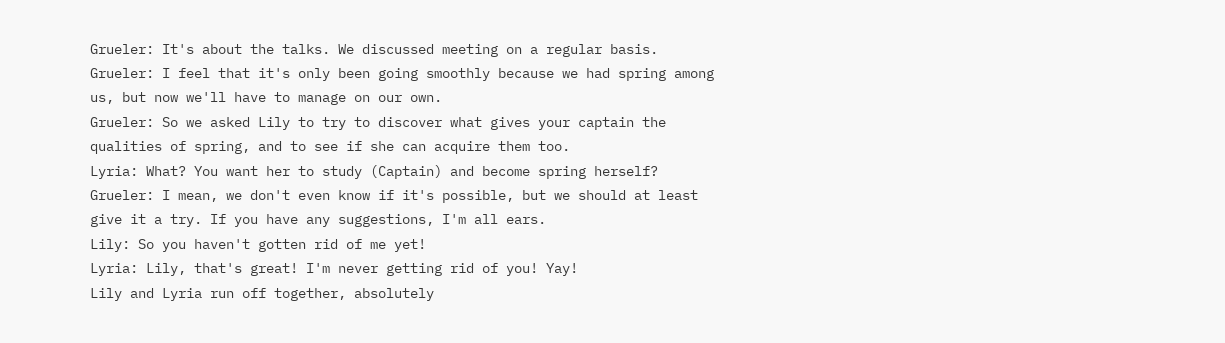Grueler: It's about the talks. We discussed meeting on a regular basis.
Grueler: I feel that it's only been going smoothly because we had spring among us, but now we'll have to manage on our own.
Grueler: So we asked Lily to try to discover what gives your captain the qualities of spring, and to see if she can acquire them too.
Lyria: What? You want her to study (Captain) and become spring herself?
Grueler: I mean, we don't even know if it's possible, but we should at least give it a try. If you have any suggestions, I'm all ears.
Lily: So you haven't gotten rid of me yet!
Lyria: Lily, that's great! I'm never getting rid of you! Yay!
Lily and Lyria run off together, absolutely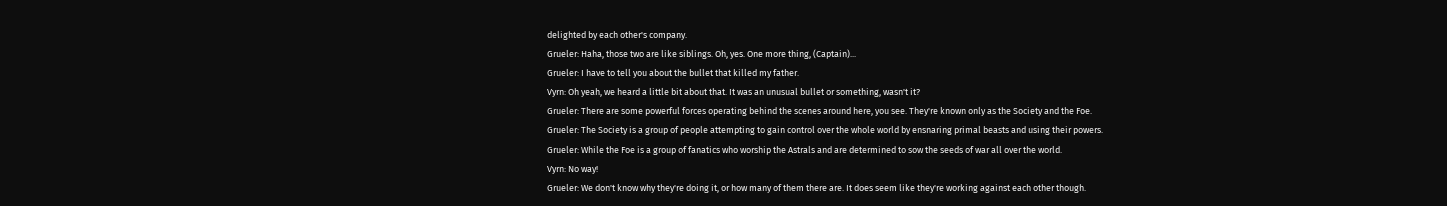delighted by each other's company.
Grueler: Haha, those two are like siblings. Oh, yes. One more thing, (Captain)...
Grueler: I have to tell you about the bullet that killed my father.
Vyrn: Oh yeah, we heard a little bit about that. It was an unusual bullet or something, wasn't it?
Grueler: There are some powerful forces operating behind the scenes around here, you see. They're known only as the Society and the Foe.
Grueler: The Society is a group of people attempting to gain control over the whole world by ensnaring primal beasts and using their powers.
Grueler: While the Foe is a group of fanatics who worship the Astrals and are determined to sow the seeds of war all over the world.
Vyrn: No way!
Grueler: We don't know why they're doing it, or how many of them there are. It does seem like they're working against each other though.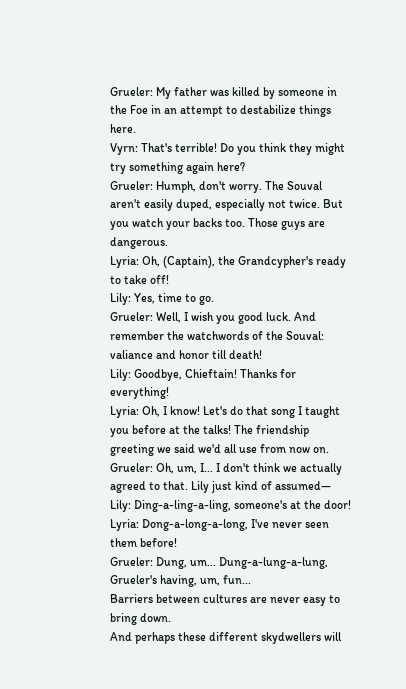Grueler: My father was killed by someone in the Foe in an attempt to destabilize things here.
Vyrn: That's terrible! Do you think they might try something again here?
Grueler: Humph, don't worry. The Souval aren't easily duped, especially not twice. But you watch your backs too. Those guys are dangerous.
Lyria: Oh, (Captain), the Grandcypher's ready to take off!
Lily: Yes, time to go.
Grueler: Well, I wish you good luck. And remember the watchwords of the Souval: valiance and honor till death!
Lily: Goodbye, Chieftain! Thanks for everything!
Lyria: Oh, I know! Let's do that song I taught you before at the talks! The friendship greeting we said we'd all use from now on.
Grueler: Oh, um, I... I don't think we actually agreed to that. Lily just kind of assumed—
Lily: Ding-a-ling-a-ling, someone's at the door!
Lyria: Dong-a-long-a-long, I've never seen them before!
Grueler: Dung, um... Dung-a-lung-a-lung, Grueler's having, um, fun...
Barriers between cultures are never easy to bring down.
And perhaps these different skydwellers will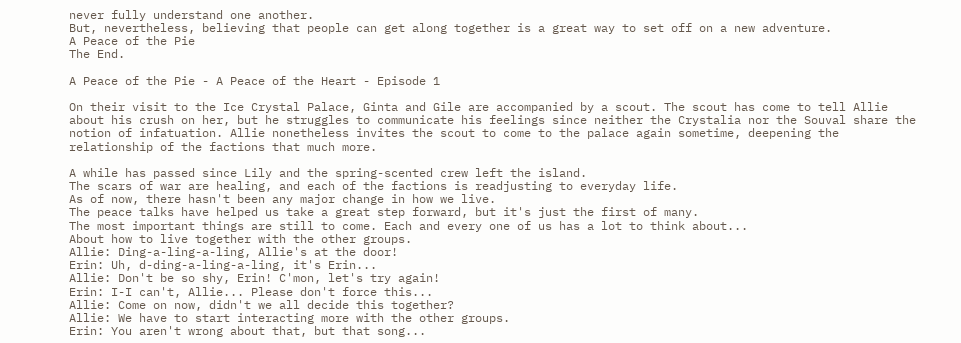never fully understand one another.
But, nevertheless, believing that people can get along together is a great way to set off on a new adventure.
A Peace of the Pie
The End.

A Peace of the Pie - A Peace of the Heart - Episode 1

On their visit to the Ice Crystal Palace, Ginta and Gile are accompanied by a scout. The scout has come to tell Allie about his crush on her, but he struggles to communicate his feelings since neither the Crystalia nor the Souval share the notion of infatuation. Allie nonetheless invites the scout to come to the palace again sometime, deepening the relationship of the factions that much more.

A while has passed since Lily and the spring-scented crew left the island.
The scars of war are healing, and each of the factions is readjusting to everyday life.
As of now, there hasn't been any major change in how we live.
The peace talks have helped us take a great step forward, but it's just the first of many.
The most important things are still to come. Each and every one of us has a lot to think about...
About how to live together with the other groups.
Allie: Ding-a-ling-a-ling, Allie's at the door!
Erin: Uh, d-ding-a-ling-a-ling, it's Erin...
Allie: Don't be so shy, Erin! C'mon, let's try again!
Erin: I-I can't, Allie... Please don't force this...
Allie: Come on now, didn't we all decide this together?
Allie: We have to start interacting more with the other groups.
Erin: You aren't wrong about that, but that song...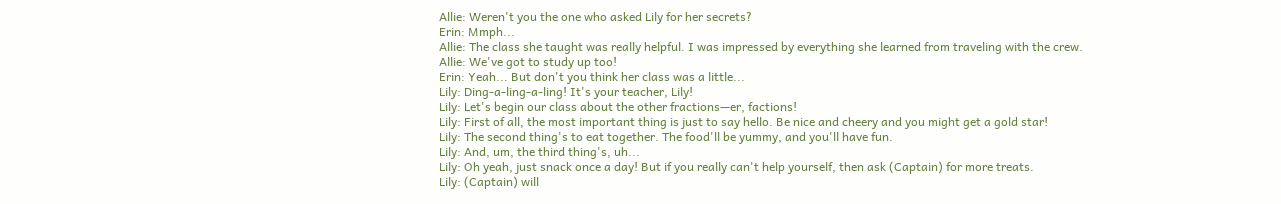Allie: Weren't you the one who asked Lily for her secrets?
Erin: Mmph...
Allie: The class she taught was really helpful. I was impressed by everything she learned from traveling with the crew.
Allie: We've got to study up too!
Erin: Yeah... But don't you think her class was a little...
Lily: Ding-a-ling-a-ling! It's your teacher, Lily!
Lily: Let's begin our class about the other fractions—er, factions!
Lily: First of all, the most important thing is just to say hello. Be nice and cheery and you might get a gold star!
Lily: The second thing's to eat together. The food'll be yummy, and you'll have fun.
Lily: And, um, the third thing's, uh...
Lily: Oh yeah, just snack once a day! But if you really can't help yourself, then ask (Captain) for more treats.
Lily: (Captain) will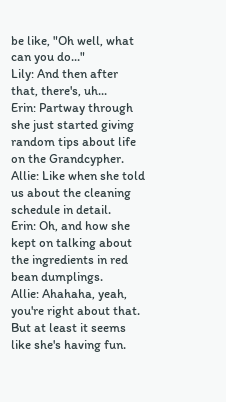be like, "Oh well, what can you do..."
Lily: And then after that, there's, uh...
Erin: Partway through she just started giving random tips about life on the Grandcypher.
Allie: Like when she told us about the cleaning schedule in detail.
Erin: Oh, and how she kept on talking about the ingredients in red bean dumplings.
Allie: Ahahaha, yeah, you're right about that. But at least it seems like she's having fun.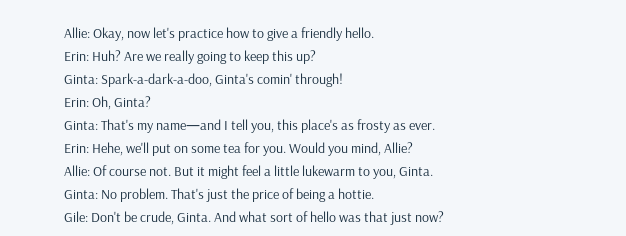Allie: Okay, now let's practice how to give a friendly hello.
Erin: Huh? Are we really going to keep this up?
Ginta: Spark-a-dark-a-doo, Ginta's comin' through!
Erin: Oh, Ginta?
Ginta: That's my name—and I tell you, this place's as frosty as ever.
Erin: Hehe, we'll put on some tea for you. Would you mind, Allie?
Allie: Of course not. But it might feel a little lukewarm to you, Ginta.
Ginta: No problem. That's just the price of being a hottie.
Gile: Don't be crude, Ginta. And what sort of hello was that just now?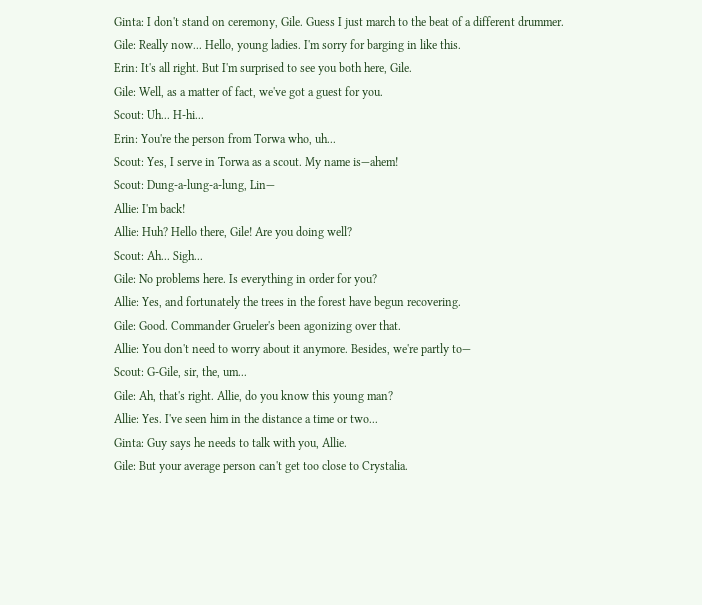Ginta: I don't stand on ceremony, Gile. Guess I just march to the beat of a different drummer.
Gile: Really now... Hello, young ladies. I'm sorry for barging in like this.
Erin: It's all right. But I'm surprised to see you both here, Gile.
Gile: Well, as a matter of fact, we've got a guest for you.
Scout: Uh... H-hi...
Erin: You're the person from Torwa who, uh...
Scout: Yes, I serve in Torwa as a scout. My name is—ahem!
Scout: Dung-a-lung-a-lung, Lin—
Allie: I'm back!
Allie: Huh? Hello there, Gile! Are you doing well?
Scout: Ah... Sigh...
Gile: No problems here. Is everything in order for you?
Allie: Yes, and fortunately the trees in the forest have begun recovering.
Gile: Good. Commander Grueler's been agonizing over that.
Allie: You don't need to worry about it anymore. Besides, we're partly to—
Scout: G-Gile, sir, the, um...
Gile: Ah, that's right. Allie, do you know this young man?
Allie: Yes. I've seen him in the distance a time or two...
Ginta: Guy says he needs to talk with you, Allie.
Gile: But your average person can't get too close to Crystalia.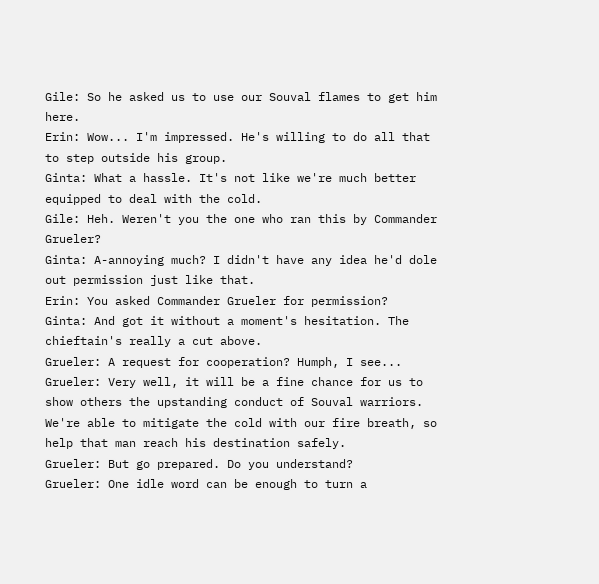Gile: So he asked us to use our Souval flames to get him here.
Erin: Wow... I'm impressed. He's willing to do all that to step outside his group.
Ginta: What a hassle. It's not like we're much better equipped to deal with the cold.
Gile: Heh. Weren't you the one who ran this by Commander Grueler?
Ginta: A-annoying much? I didn't have any idea he'd dole out permission just like that.
Erin: You asked Commander Grueler for permission?
Ginta: And got it without a moment's hesitation. The chieftain's really a cut above.
Grueler: A request for cooperation? Humph, I see...
Grueler: Very well, it will be a fine chance for us to show others the upstanding conduct of Souval warriors. We're able to mitigate the cold with our fire breath, so help that man reach his destination safely.
Grueler: But go prepared. Do you understand?
Grueler: One idle word can be enough to turn a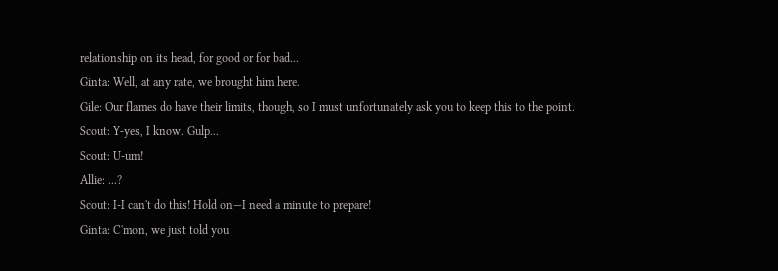relationship on its head, for good or for bad...
Ginta: Well, at any rate, we brought him here.
Gile: Our flames do have their limits, though, so I must unfortunately ask you to keep this to the point.
Scout: Y-yes, I know. Gulp...
Scout: U-um!
Allie: ...?
Scout: I-I can't do this! Hold on—I need a minute to prepare!
Ginta: C'mon, we just told you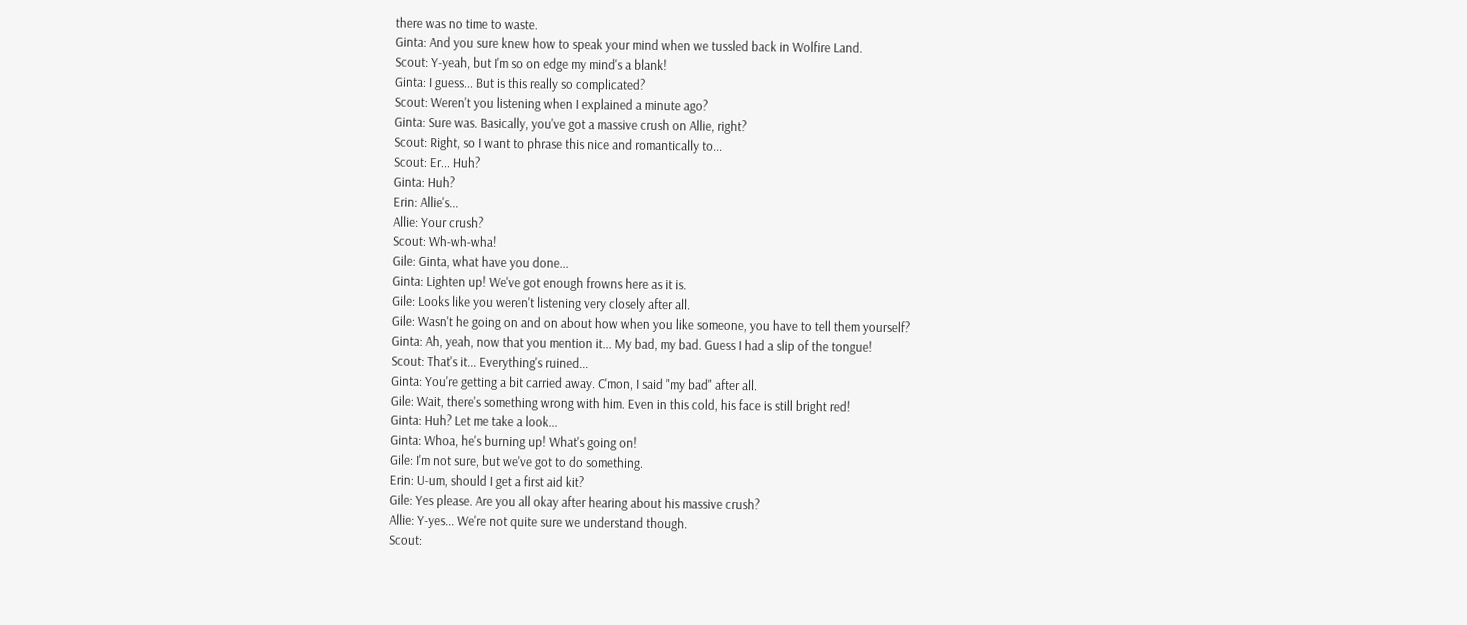there was no time to waste.
Ginta: And you sure knew how to speak your mind when we tussled back in Wolfire Land.
Scout: Y-yeah, but I'm so on edge my mind's a blank!
Ginta: I guess... But is this really so complicated?
Scout: Weren't you listening when I explained a minute ago?
Ginta: Sure was. Basically, you've got a massive crush on Allie, right?
Scout: Right, so I want to phrase this nice and romantically to...
Scout: Er... Huh?
Ginta: Huh?
Erin: Allie's...
Allie: Your crush?
Scout: Wh-wh-wha!
Gile: Ginta, what have you done...
Ginta: Lighten up! We've got enough frowns here as it is.
Gile: Looks like you weren't listening very closely after all.
Gile: Wasn't he going on and on about how when you like someone, you have to tell them yourself?
Ginta: Ah, yeah, now that you mention it... My bad, my bad. Guess I had a slip of the tongue!
Scout: That's it... Everything's ruined...
Ginta: You're getting a bit carried away. C'mon, I said "my bad" after all.
Gile: Wait, there's something wrong with him. Even in this cold, his face is still bright red!
Ginta: Huh? Let me take a look...
Ginta: Whoa, he's burning up! What's going on!
Gile: I'm not sure, but we've got to do something.
Erin: U-um, should I get a first aid kit?
Gile: Yes please. Are you all okay after hearing about his massive crush?
Allie: Y-yes... We're not quite sure we understand though.
Scout: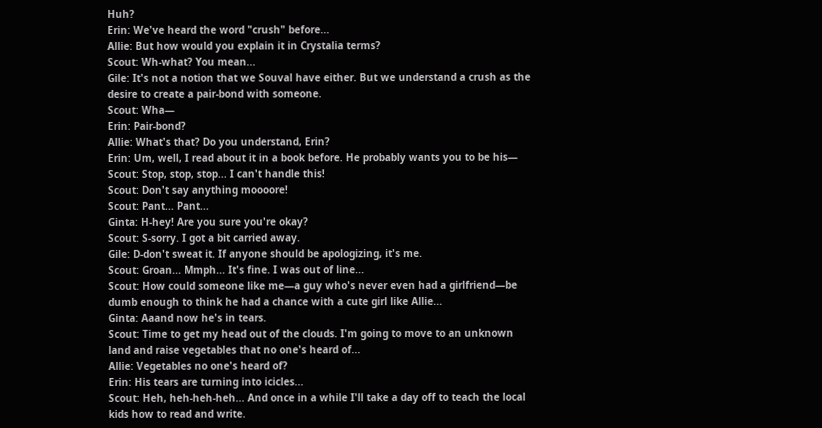Huh?
Erin: We've heard the word "crush" before...
Allie: But how would you explain it in Crystalia terms?
Scout: Wh-what? You mean...
Gile: It's not a notion that we Souval have either. But we understand a crush as the desire to create a pair-bond with someone.
Scout: Wha—
Erin: Pair-bond?
Allie: What's that? Do you understand, Erin?
Erin: Um, well, I read about it in a book before. He probably wants you to be his—
Scout: Stop, stop, stop... I can't handle this!
Scout: Don't say anything moooore!
Scout: Pant... Pant...
Ginta: H-hey! Are you sure you're okay?
Scout: S-sorry. I got a bit carried away.
Gile: D-don't sweat it. If anyone should be apologizing, it's me.
Scout: Groan... Mmph... It's fine. I was out of line...
Scout: How could someone like me—a guy who's never even had a girlfriend—be dumb enough to think he had a chance with a cute girl like Allie...
Ginta: Aaand now he's in tears.
Scout: Time to get my head out of the clouds. I'm going to move to an unknown land and raise vegetables that no one's heard of...
Allie: Vegetables no one's heard of?
Erin: His tears are turning into icicles...
Scout: Heh, heh-heh-heh... And once in a while I'll take a day off to teach the local kids how to read and write.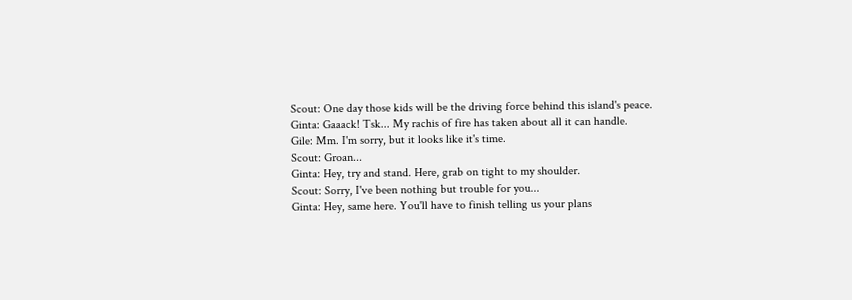Scout: One day those kids will be the driving force behind this island's peace.
Ginta: Gaaack! Tsk... My rachis of fire has taken about all it can handle.
Gile: Mm. I'm sorry, but it looks like it's time.
Scout: Groan...
Ginta: Hey, try and stand. Here, grab on tight to my shoulder.
Scout: Sorry, I've been nothing but trouble for you...
Ginta: Hey, same here. You'll have to finish telling us your plans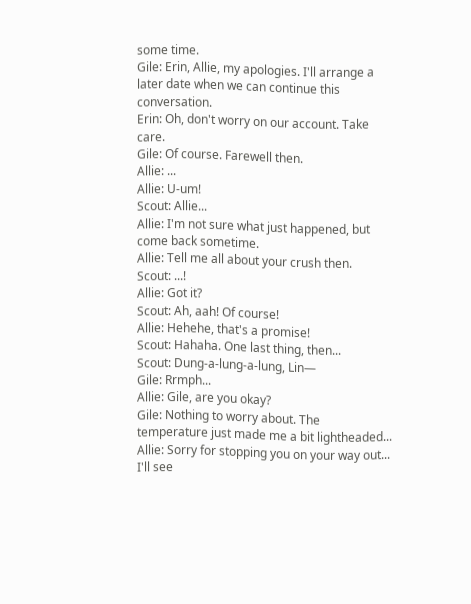some time.
Gile: Erin, Allie, my apologies. I'll arrange a later date when we can continue this conversation.
Erin: Oh, don't worry on our account. Take care.
Gile: Of course. Farewell then.
Allie: ...
Allie: U-um!
Scout: Allie...
Allie: I'm not sure what just happened, but come back sometime.
Allie: Tell me all about your crush then.
Scout: ...!
Allie: Got it?
Scout: Ah, aah! Of course!
Allie: Hehehe, that's a promise!
Scout: Hahaha. One last thing, then...
Scout: Dung-a-lung-a-lung, Lin—
Gile: Rrmph...
Allie: Gile, are you okay?
Gile: Nothing to worry about. The temperature just made me a bit lightheaded...
Allie: Sorry for stopping you on your way out... I'll see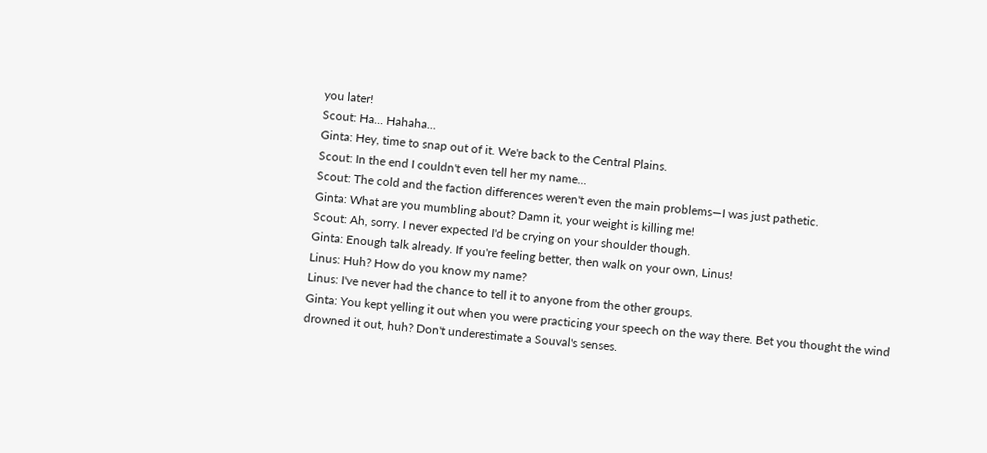you later!
Scout: Ha... Hahaha...
Ginta: Hey, time to snap out of it. We're back to the Central Plains.
Scout: In the end I couldn't even tell her my name...
Scout: The cold and the faction differences weren't even the main problems—I was just pathetic.
Ginta: What are you mumbling about? Damn it, your weight is killing me!
Scout: Ah, sorry. I never expected I'd be crying on your shoulder though.
Ginta: Enough talk already. If you're feeling better, then walk on your own, Linus!
Linus: Huh? How do you know my name?
Linus: I've never had the chance to tell it to anyone from the other groups.
Ginta: You kept yelling it out when you were practicing your speech on the way there. Bet you thought the wind drowned it out, huh? Don't underestimate a Souval's senses.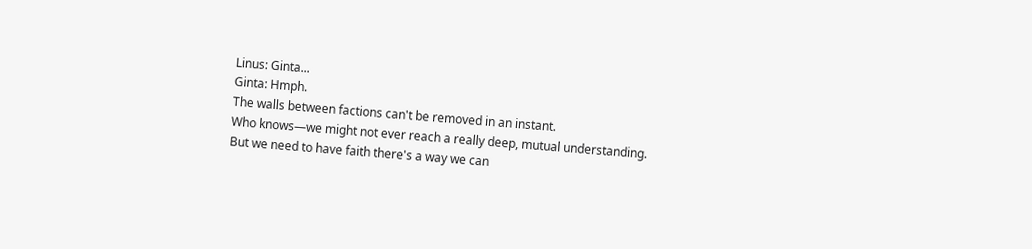Linus: Ginta...
Ginta: Hmph.
The walls between factions can't be removed in an instant.
Who knows—we might not ever reach a really deep, mutual understanding.
But we need to have faith there's a way we can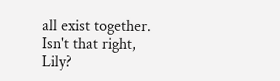all exist together.
Isn't that right, Lily?